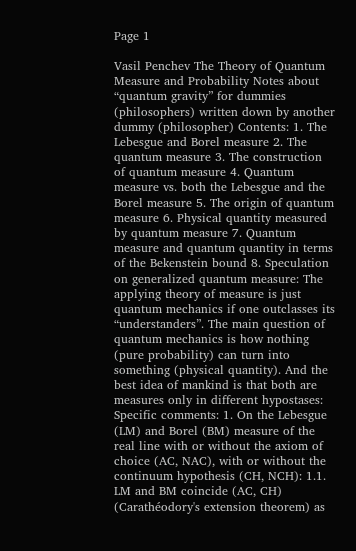Page 1

Vasil Penchev The Theory of Quantum Measure and Probability Notes about “quantum gravity” for dummies (philosophers) written down by another dummy (philosopher) Contents: 1. The Lebesgue and Borel measure 2. The quantum measure 3. The construction of quantum measure 4. Quantum measure vs. both the Lebesgue and the Borel measure 5. The origin of quantum measure 6. Physical quantity measured by quantum measure 7. Quantum measure and quantum quantity in terms of the Bekenstein bound 8. Speculation on generalized quantum measure: The applying theory of measure is just quantum mechanics if one outclasses its “understanders”. The main question of quantum mechanics is how nothing (pure probability) can turn into something (physical quantity). And the best idea of mankind is that both are measures only in different hypostases: Specific comments: 1. On the Lebesgue (LM) and Borel (BM) measure of the real line with or without the axiom of choice (AC, NAC), with or without the continuum hypothesis (CH, NCH): 1.1. LM and BM coincide (AC, CH) (Carathéodory's extension theorem) as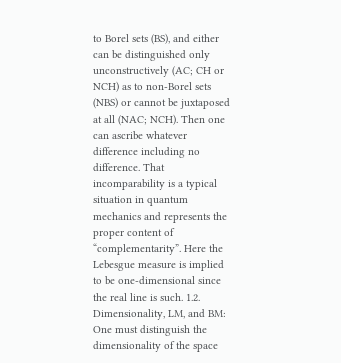to Borel sets (BS), and either can be distinguished only unconstructively (AC; CH or NCH) as to non-Borel sets (NBS) or cannot be juxtaposed at all (NAC; NCH). Then one can ascribe whatever difference including no difference. That incomparability is a typical situation in quantum mechanics and represents the proper content of “complementarity”. Here the Lebesgue measure is implied to be one-dimensional since the real line is such. 1.2. Dimensionality, LM, and BM: One must distinguish the dimensionality of the space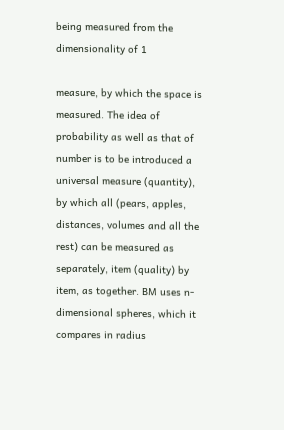being measured from the dimensionality of 1

measure, by which the space is measured. The idea of probability as well as that of number is to be introduced a universal measure (quantity), by which all (pears, apples, distances, volumes and all the rest) can be measured as separately, item (quality) by item, as together. BM uses n-dimensional spheres, which it compares in radius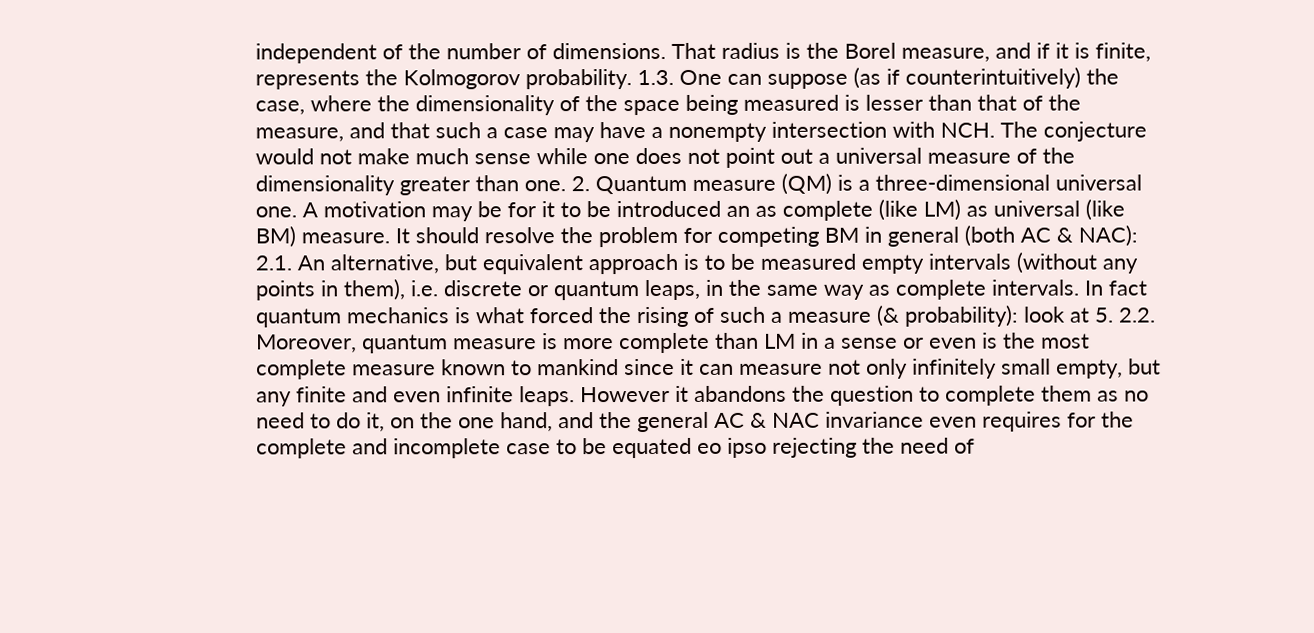independent of the number of dimensions. That radius is the Borel measure, and if it is finite, represents the Kolmogorov probability. 1.3. One can suppose (as if counterintuitively) the case, where the dimensionality of the space being measured is lesser than that of the measure, and that such a case may have a nonempty intersection with NCH. The conjecture would not make much sense while one does not point out a universal measure of the dimensionality greater than one. 2. Quantum measure (QM) is a three-dimensional universal one. A motivation may be for it to be introduced an as complete (like LM) as universal (like BM) measure. It should resolve the problem for competing BM in general (both AC & NAC): 2.1. An alternative, but equivalent approach is to be measured empty intervals (without any points in them), i.e. discrete or quantum leaps, in the same way as complete intervals. In fact quantum mechanics is what forced the rising of such a measure (& probability): look at 5. 2.2. Moreover, quantum measure is more complete than LM in a sense or even is the most complete measure known to mankind since it can measure not only infinitely small empty, but any finite and even infinite leaps. However it abandons the question to complete them as no need to do it, on the one hand, and the general AC & NAC invariance even requires for the complete and incomplete case to be equated eo ipso rejecting the need of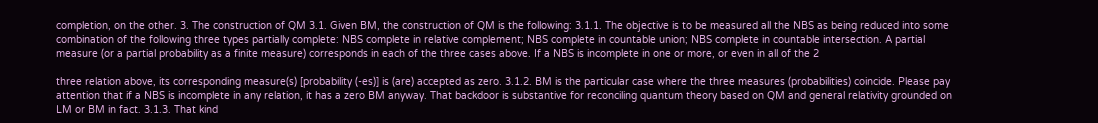completion, on the other. 3. The construction of QM 3.1. Given BM, the construction of QM is the following: 3.1.1. The objective is to be measured all the NBS as being reduced into some combination of the following three types partially complete: NBS complete in relative complement; NBS complete in countable union; NBS complete in countable intersection. A partial measure (or a partial probability as a finite measure) corresponds in each of the three cases above. If a NBS is incomplete in one or more, or even in all of the 2

three relation above, its corresponding measure(s) [probability (-es)] is (are) accepted as zero. 3.1.2. BM is the particular case where the three measures (probabilities) coincide. Please pay attention that if a NBS is incomplete in any relation, it has a zero BM anyway. That backdoor is substantive for reconciling quantum theory based on QM and general relativity grounded on LM or BM in fact. 3.1.3. That kind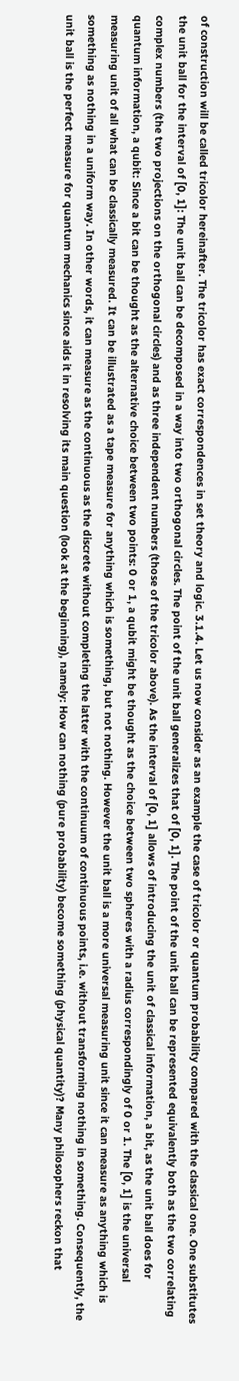of construction will be called tricolor hereinafter. The tricolor has exact correspondences in set theory and logic. 3.1.4. Let us now consider as an example the case of tricolor or quantum probability compared with the classical one. One substitutes the unit ball for the interval of [0, 1]: The unit ball can be decomposed in a way into two orthogonal circles. The point of the unit ball generalizes that of [0, 1]. The point of the unit ball can be represented equivalently both as the two correlating complex numbers (the two projections on the orthogonal circles) and as three independent numbers (those of the tricolor above). As the interval of [0, 1] allows of introducing the unit of classical information, a bit, as the unit ball does for quantum information, a qubit: Since a bit can be thought as the alternative choice between two points: 0 or 1, a qubit might be thought as the choice between two spheres with a radius correspondingly of 0 or 1. The [0, 1] is the universal measuring unit of all what can be classically measured. It can be illustrated as a tape measure for anything which is something, but not nothing. However the unit ball is a more universal measuring unit since it can measure as anything which is something as nothing in a uniform way. In other words, it can measure as the continuous as the discrete without completing the latter with the continuum of continuous points, i.e. without transforming nothing in something. Consequently, the unit ball is the perfect measure for quantum mechanics since aids it in resolving its main question (look at the beginning), namely: How can nothing (pure probability) become something (physical quantity)? Many philosophers reckon that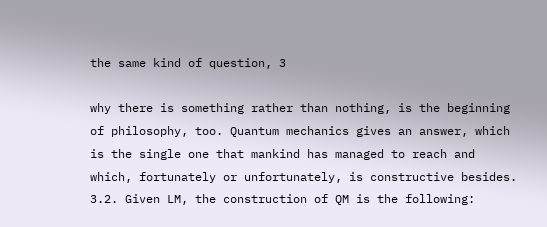the same kind of question, 3

why there is something rather than nothing, is the beginning of philosophy, too. Quantum mechanics gives an answer, which is the single one that mankind has managed to reach and which, fortunately or unfortunately, is constructive besides. 3.2. Given LM, the construction of QM is the following: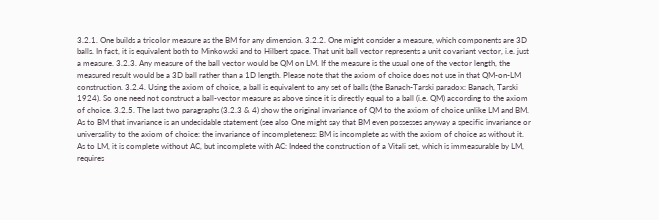3.2.1. One builds a tricolor measure as the BM for any dimension. 3.2.2. One might consider a measure, which components are 3D balls. In fact, it is equivalent both to Minkowski and to Hilbert space. That unit ball vector represents a unit covariant vector, i.e. just a measure. 3.2.3. Any measure of the ball vector would be QM on LM. If the measure is the usual one of the vector length, the measured result would be a 3D ball rather than a 1D length. Please note that the axiom of choice does not use in that QM-on-LM construction. 3.2.4. Using the axiom of choice, a ball is equivalent to any set of balls (the Banach-Tarski paradox: Banach, Tarski 1924). So one need not construct a ball-vector measure as above since it is directly equal to a ball (i.e. QM) according to the axiom of choice. 3.2.5. The last two paragraphs (3.2.3 & 4) show the original invariance of QM to the axiom of choice unlike LM and BM. As to BM that invariance is an undecidable statement (see also One might say that BM even possesses anyway a specific invariance or universality to the axiom of choice: the invariance of incompleteness: BM is incomplete as with the axiom of choice as without it. As to LM, it is complete without AC, but incomplete with AC: Indeed the construction of a Vitali set, which is immeasurable by LM, requires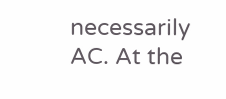necessarily AC. At the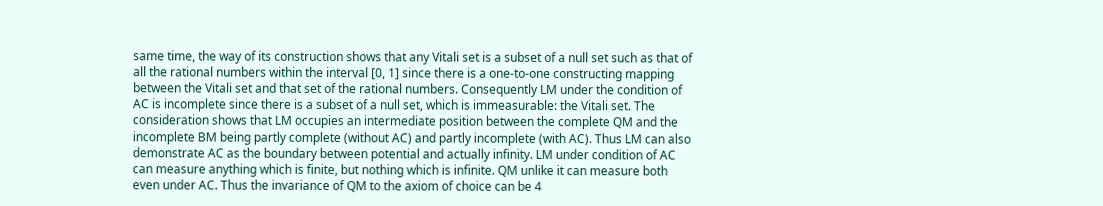same time, the way of its construction shows that any Vitali set is a subset of a null set such as that of all the rational numbers within the interval [0, 1] since there is a one-to-one constructing mapping between the Vitali set and that set of the rational numbers. Consequently LM under the condition of AC is incomplete since there is a subset of a null set, which is immeasurable: the Vitali set. The consideration shows that LM occupies an intermediate position between the complete QM and the incomplete BM being partly complete (without AC) and partly incomplete (with AC). Thus LM can also demonstrate AC as the boundary between potential and actually infinity. LM under condition of AC can measure anything which is finite, but nothing which is infinite. QM unlike it can measure both even under AC. Thus the invariance of QM to the axiom of choice can be 4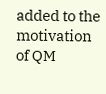added to the motivation of QM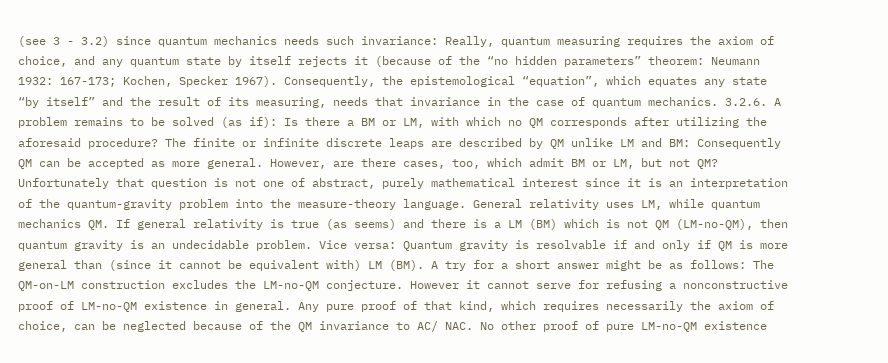(see 3 - 3.2) since quantum mechanics needs such invariance: Really, quantum measuring requires the axiom of choice, and any quantum state by itself rejects it (because of the “no hidden parameters” theorem: Neumann 1932: 167-173; Kochen, Specker 1967). Consequently, the epistemological “equation”, which equates any state “by itself” and the result of its measuring, needs that invariance in the case of quantum mechanics. 3.2.6. A problem remains to be solved (as if): Is there a BM or LM, with which no QM corresponds after utilizing the aforesaid procedure? The finite or infinite discrete leaps are described by QM unlike LM and BM: Consequently QM can be accepted as more general. However, are there cases, too, which admit BM or LM, but not QM? Unfortunately that question is not one of abstract, purely mathematical interest since it is an interpretation of the quantum-gravity problem into the measure-theory language. General relativity uses LM, while quantum mechanics QM. If general relativity is true (as seems) and there is a LM (BM) which is not QM (LM-no-QM), then quantum gravity is an undecidable problem. Vice versa: Quantum gravity is resolvable if and only if QM is more general than (since it cannot be equivalent with) LM (BM). A try for a short answer might be as follows: The QM-on-LM construction excludes the LM-no-QM conjecture. However it cannot serve for refusing a nonconstructive proof of LM-no-QM existence in general. Any pure proof of that kind, which requires necessarily the axiom of choice, can be neglected because of the QM invariance to AC/ NAC. No other proof of pure LM-no-QM existence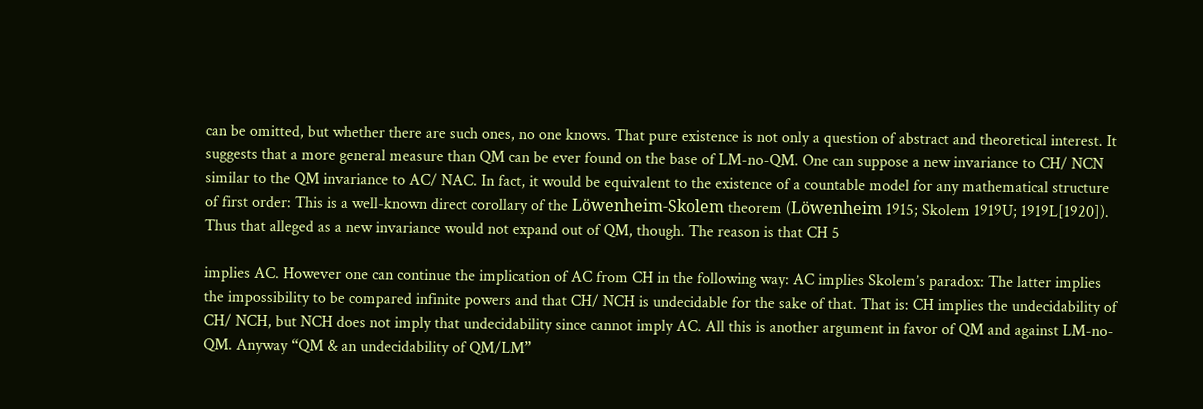can be omitted, but whether there are such ones, no one knows. That pure existence is not only a question of abstract and theoretical interest. It suggests that a more general measure than QM can be ever found on the base of LM-no-QM. One can suppose a new invariance to CH/ NCN similar to the QM invariance to AC/ NAC. In fact, it would be equivalent to the existence of a countable model for any mathematical structure of first order: This is a well-known direct corollary of the Löwenheim-Skolem theorem (Löwenheim 1915; Skolem 1919U; 1919L[1920]). Thus that alleged as a new invariance would not expand out of QM, though. The reason is that CH 5

implies AC. However one can continue the implication of AC from CH in the following way: AC implies Skolem’s paradox: The latter implies the impossibility to be compared infinite powers and that CH/ NCH is undecidable for the sake of that. That is: CH implies the undecidability of CH/ NCH, but NCH does not imply that undecidability since cannot imply AC. All this is another argument in favor of QM and against LM-no-QM. Anyway “QM & an undecidability of QM/LM”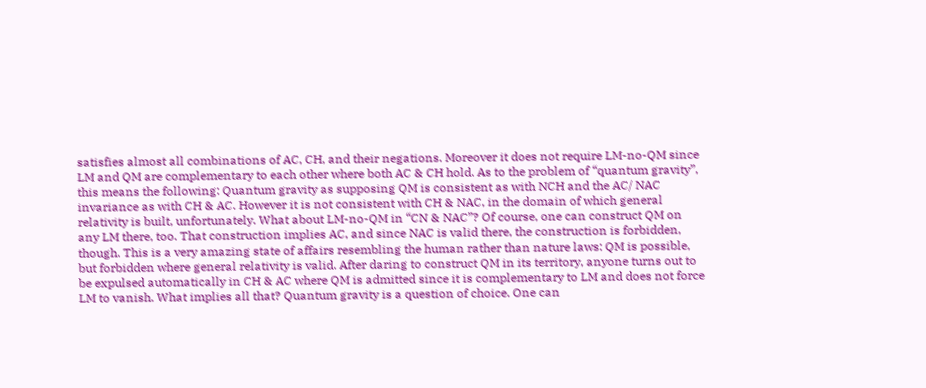satisfies almost all combinations of AC, CH, and their negations. Moreover it does not require LM-no-QM since LM and QM are complementary to each other where both AC & CH hold. As to the problem of “quantum gravity”, this means the following: Quantum gravity as supposing QM is consistent as with NCH and the AC/ NAC invariance as with CH & AC. However it is not consistent with CH & NAC, in the domain of which general relativity is built, unfortunately. What about LM-no-QM in “CN & NAC”? Of course, one can construct QM on any LM there, too. That construction implies AC, and since NAC is valid there, the construction is forbidden, though. This is a very amazing state of affairs resembling the human rather than nature laws: QM is possible, but forbidden where general relativity is valid. After daring to construct QM in its territory, anyone turns out to be expulsed automatically in CH & AC where QM is admitted since it is complementary to LM and does not force LM to vanish. What implies all that? Quantum gravity is a question of choice. One can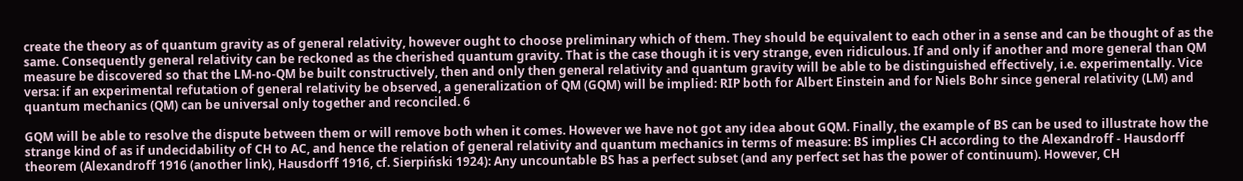create the theory as of quantum gravity as of general relativity, however ought to choose preliminary which of them. They should be equivalent to each other in a sense and can be thought of as the same. Consequently general relativity can be reckoned as the cherished quantum gravity. That is the case though it is very strange, even ridiculous. If and only if another and more general than QM measure be discovered so that the LM-no-QM be built constructively, then and only then general relativity and quantum gravity will be able to be distinguished effectively, i.e. experimentally. Vice versa: if an experimental refutation of general relativity be observed, a generalization of QM (GQM) will be implied: RIP both for Albert Einstein and for Niels Bohr since general relativity (LM) and quantum mechanics (QM) can be universal only together and reconciled. 6

GQM will be able to resolve the dispute between them or will remove both when it comes. However we have not got any idea about GQM. Finally, the example of BS can be used to illustrate how the strange kind of as if undecidability of CH to AC, and hence the relation of general relativity and quantum mechanics in terms of measure: BS implies CH according to the Alexandroff - Hausdorff theorem (Alexandroff 1916 (another link), Hausdorff 1916, cf. Sierpiński 1924): Any uncountable BS has a perfect subset (and any perfect set has the power of continuum). However, CH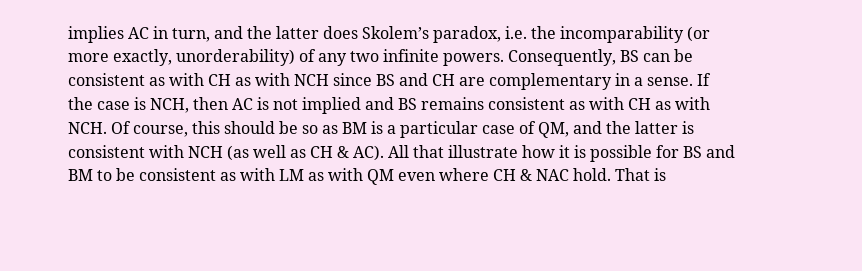implies AC in turn, and the latter does Skolem’s paradox, i.e. the incomparability (or more exactly, unorderability) of any two infinite powers. Consequently, BS can be consistent as with CH as with NCH since BS and CH are complementary in a sense. If the case is NCH, then AC is not implied and BS remains consistent as with CH as with NCH. Of course, this should be so as BM is a particular case of QM, and the latter is consistent with NCH (as well as CH & AC). All that illustrate how it is possible for BS and BM to be consistent as with LM as with QM even where CH & NAC hold. That is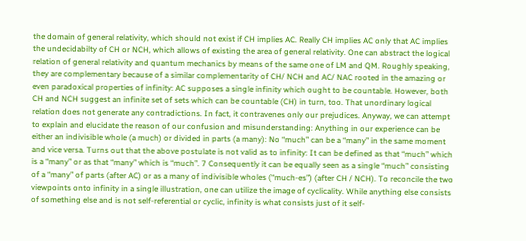the domain of general relativity, which should not exist if CH implies AC. Really CH implies AC only that AC implies the undecidabilty of CH or NCH, which allows of existing the area of general relativity. One can abstract the logical relation of general relativity and quantum mechanics by means of the same one of LM and QM. Roughly speaking, they are complementary because of a similar complementarity of CH/ NCH and AC/ NAC rooted in the amazing or even paradoxical properties of infinity: AC supposes a single infinity which ought to be countable. However, both CH and NCH suggest an infinite set of sets which can be countable (CH) in turn, too. That unordinary logical relation does not generate any contradictions. In fact, it contravenes only our prejudices. Anyway, we can attempt to explain and elucidate the reason of our confusion and misunderstanding: Anything in our experience can be either an indivisible whole (a much) or divided in parts (a many): No “much” can be a “many” in the same moment and vice versa. Turns out that the above postulate is not valid as to infinity: It can be defined as that “much” which is a “many” or as that “many” which is “much”. 7 Consequently it can be equally seen as a single “much” consisting of a “many” of parts (after AC) or as a many of indivisible wholes (“much-es”) (after CH / NCH). To reconcile the two viewpoints onto infinity in a single illustration, one can utilize the image of cyclicality. While anything else consists of something else and is not self-referential or cyclic, infinity is what consists just of it self-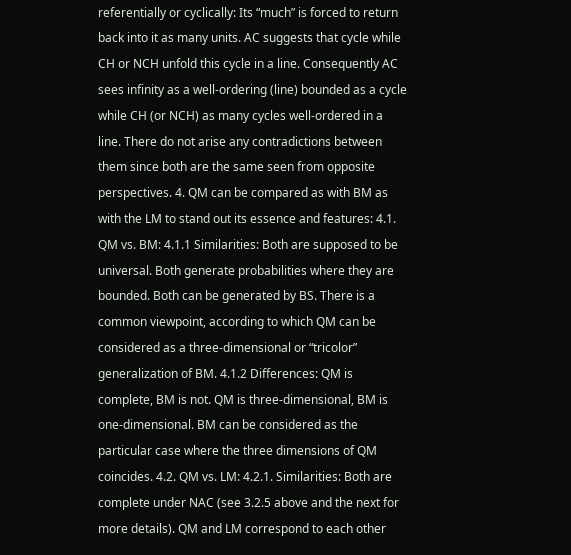referentially or cyclically: Its “much” is forced to return back into it as many units. AC suggests that cycle while CH or NCH unfold this cycle in a line. Consequently AC sees infinity as a well-ordering (line) bounded as a cycle while CH (or NCH) as many cycles well-ordered in a line. There do not arise any contradictions between them since both are the same seen from opposite perspectives. 4. QM can be compared as with BM as with the LM to stand out its essence and features: 4.1. QM vs. BM: 4.1.1 Similarities: Both are supposed to be universal. Both generate probabilities where they are bounded. Both can be generated by BS. There is a common viewpoint, according to which QM can be considered as a three-dimensional or “tricolor” generalization of BM. 4.1.2 Differences: QM is complete, BM is not. QM is three-dimensional, BM is one-dimensional. BM can be considered as the particular case where the three dimensions of QM coincides. 4.2. QM vs. LM: 4.2.1. Similarities: Both are complete under NAC (see 3.2.5 above and the next for more details). QM and LM correspond to each other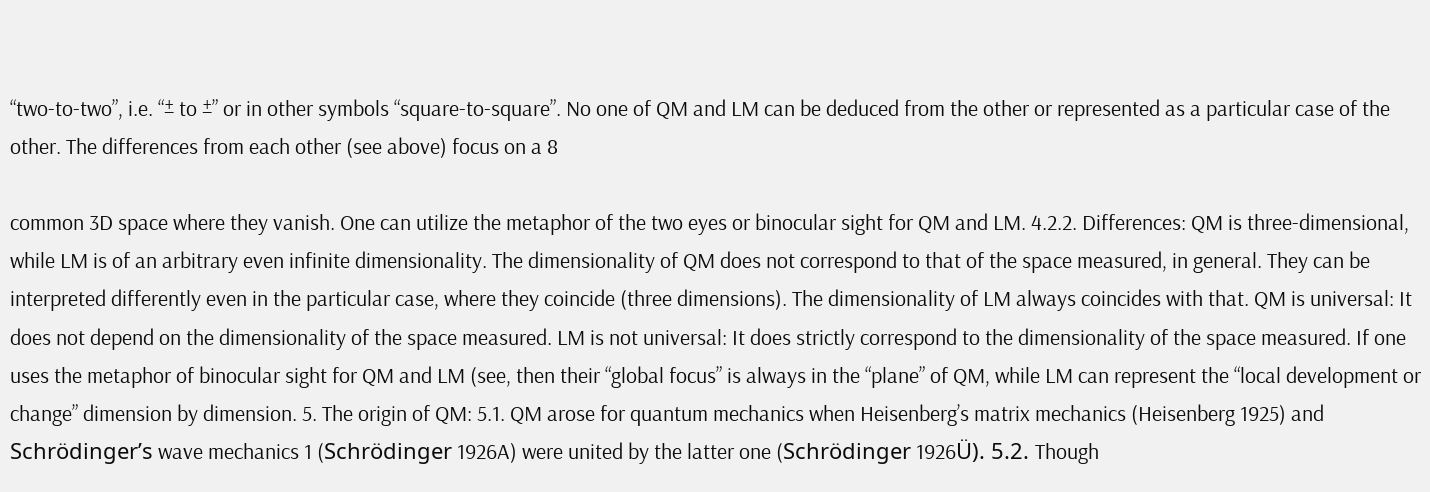“two-to-two”, i.e. “± to ±” or in other symbols “square-to-square”. No one of QM and LM can be deduced from the other or represented as a particular case of the other. The differences from each other (see above) focus on a 8

common 3D space where they vanish. One can utilize the metaphor of the two eyes or binocular sight for QM and LM. 4.2.2. Differences: QM is three-dimensional, while LM is of an arbitrary even infinite dimensionality. The dimensionality of QM does not correspond to that of the space measured, in general. They can be interpreted differently even in the particular case, where they coincide (three dimensions). The dimensionality of LM always coincides with that. QM is universal: It does not depend on the dimensionality of the space measured. LM is not universal: It does strictly correspond to the dimensionality of the space measured. If one uses the metaphor of binocular sight for QM and LM (see, then their “global focus” is always in the “plane” of QM, while LM can represent the “local development or change” dimension by dimension. 5. The origin of QM: 5.1. QM arose for quantum mechanics when Heisenberg’s matrix mechanics (Heisenberg 1925) and Schrödinger’s wave mechanics 1 (Schrödinger 1926A) were united by the latter one (Schrödinger 1926Ü). 5.2. Though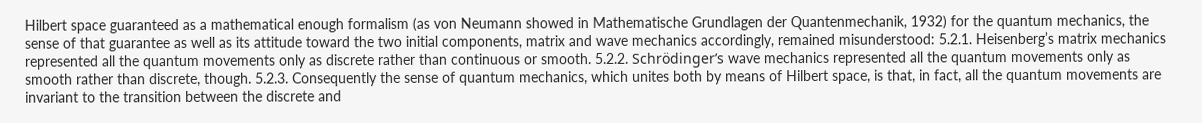Hilbert space guaranteed as a mathematical enough formalism (as von Neumann showed in Mathematische Grundlagen der Quantenmechanik, 1932) for the quantum mechanics, the sense of that guarantee as well as its attitude toward the two initial components, matrix and wave mechanics accordingly, remained misunderstood: 5.2.1. Heisenberg’s matrix mechanics represented all the quantum movements only as discrete rather than continuous or smooth. 5.2.2. Schrödinger’s wave mechanics represented all the quantum movements only as smooth rather than discrete, though. 5.2.3. Consequently the sense of quantum mechanics, which unites both by means of Hilbert space, is that, in fact, all the quantum movements are invariant to the transition between the discrete and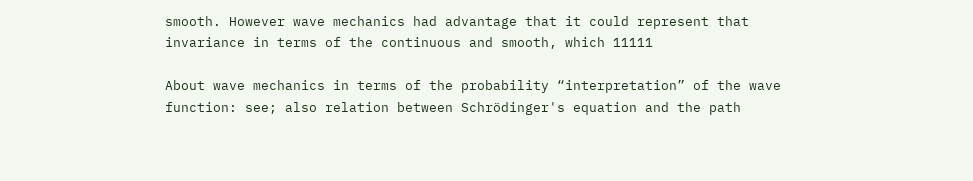smooth. However wave mechanics had advantage that it could represent that invariance in terms of the continuous and smooth, which 11111

About wave mechanics in terms of the probability “interpretation” of the wave function: see; also relation between Schrödinger's equation and the path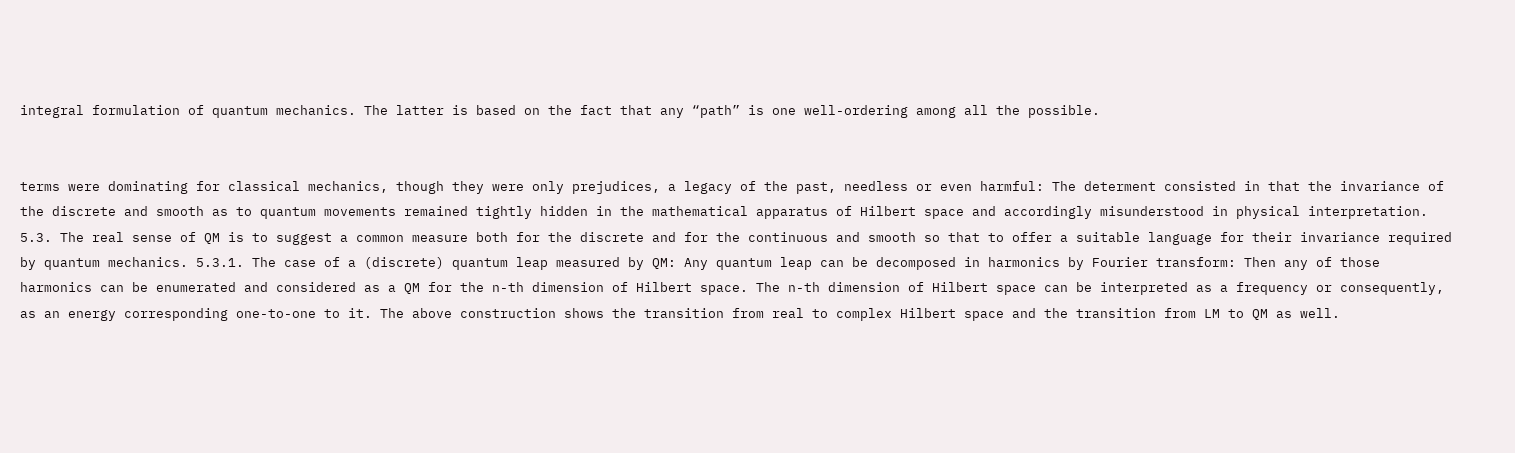integral formulation of quantum mechanics. The latter is based on the fact that any “path” is one well-ordering among all the possible.


terms were dominating for classical mechanics, though they were only prejudices, a legacy of the past, needless or even harmful: The determent consisted in that the invariance of the discrete and smooth as to quantum movements remained tightly hidden in the mathematical apparatus of Hilbert space and accordingly misunderstood in physical interpretation. 5.3. The real sense of QM is to suggest a common measure both for the discrete and for the continuous and smooth so that to offer a suitable language for their invariance required by quantum mechanics. 5.3.1. The case of a (discrete) quantum leap measured by QM: Any quantum leap can be decomposed in harmonics by Fourier transform: Then any of those harmonics can be enumerated and considered as a QM for the n-th dimension of Hilbert space. The n-th dimension of Hilbert space can be interpreted as a frequency or consequently, as an energy corresponding one-to-one to it. The above construction shows the transition from real to complex Hilbert space and the transition from LM to QM as well.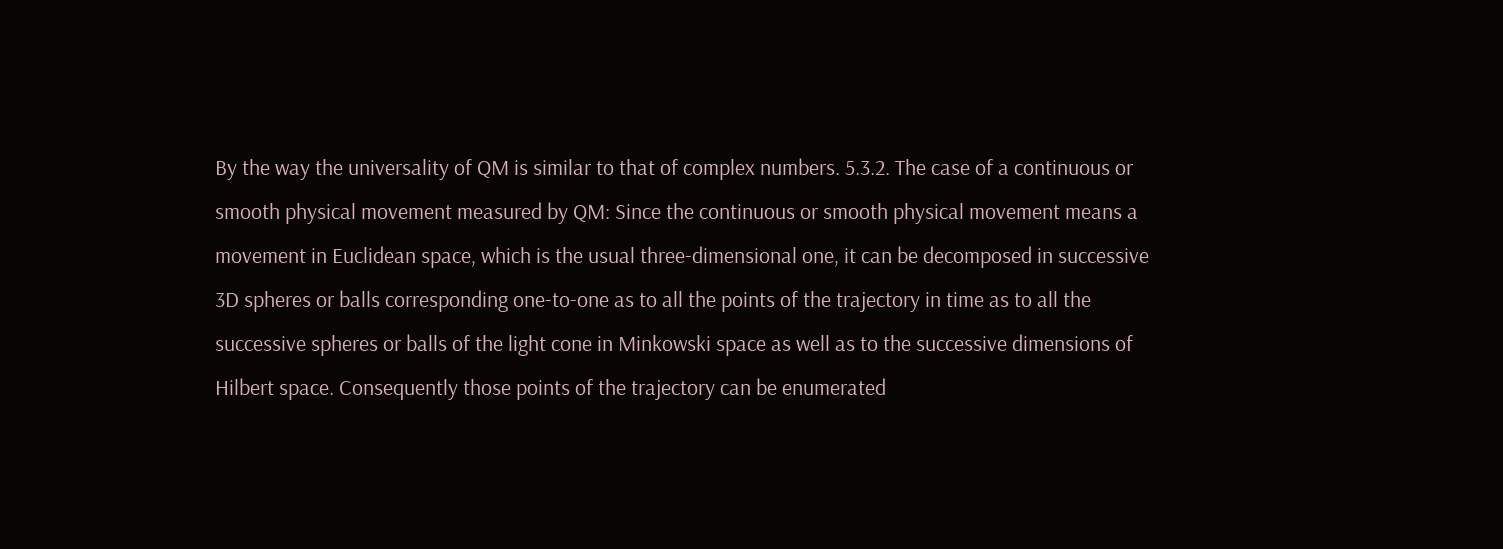By the way the universality of QM is similar to that of complex numbers. 5.3.2. The case of a continuous or smooth physical movement measured by QM: Since the continuous or smooth physical movement means a movement in Euclidean space, which is the usual three-dimensional one, it can be decomposed in successive 3D spheres or balls corresponding one-to-one as to all the points of the trajectory in time as to all the successive spheres or balls of the light cone in Minkowski space as well as to the successive dimensions of Hilbert space. Consequently those points of the trajectory can be enumerated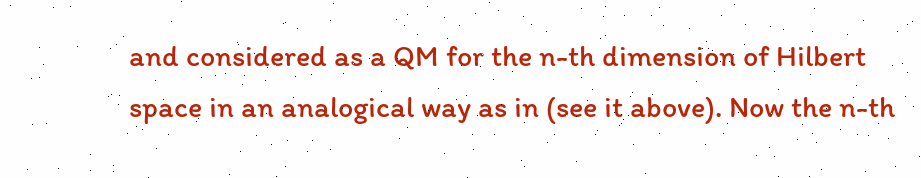and considered as a QM for the n-th dimension of Hilbert space in an analogical way as in (see it above). Now the n-th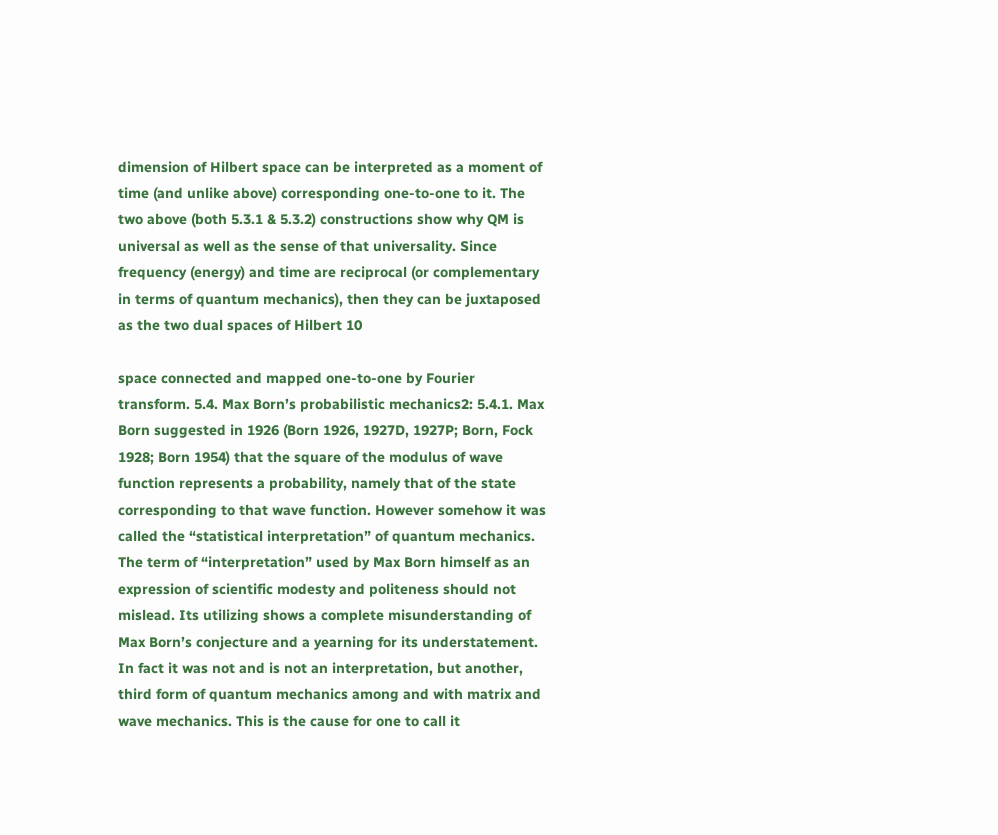dimension of Hilbert space can be interpreted as a moment of time (and unlike above) corresponding one-to-one to it. The two above (both 5.3.1 & 5.3.2) constructions show why QM is universal as well as the sense of that universality. Since frequency (energy) and time are reciprocal (or complementary in terms of quantum mechanics), then they can be juxtaposed as the two dual spaces of Hilbert 10

space connected and mapped one-to-one by Fourier transform. 5.4. Max Born’s probabilistic mechanics2: 5.4.1. Max Born suggested in 1926 (Born 1926, 1927D, 1927P; Born, Fock 1928; Born 1954) that the square of the modulus of wave function represents a probability, namely that of the state corresponding to that wave function. However somehow it was called the “statistical interpretation” of quantum mechanics. The term of “interpretation” used by Max Born himself as an expression of scientific modesty and politeness should not mislead. Its utilizing shows a complete misunderstanding of Max Born’s conjecture and a yearning for its understatement. In fact it was not and is not an interpretation, but another, third form of quantum mechanics among and with matrix and wave mechanics. This is the cause for one to call it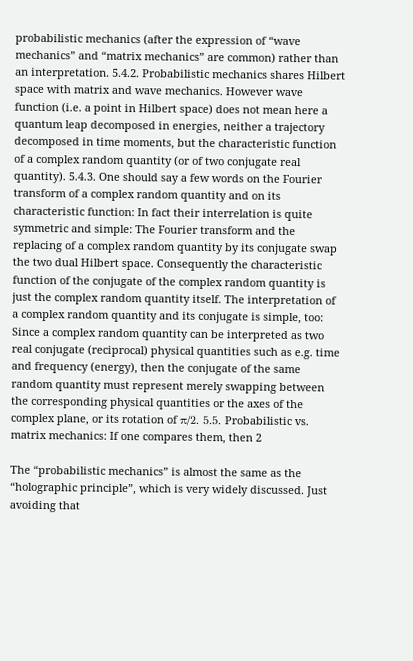probabilistic mechanics (after the expression of “wave mechanics” and “matrix mechanics” are common) rather than an interpretation. 5.4.2. Probabilistic mechanics shares Hilbert space with matrix and wave mechanics. However wave function (i.e. a point in Hilbert space) does not mean here a quantum leap decomposed in energies, neither a trajectory decomposed in time moments, but the characteristic function of a complex random quantity (or of two conjugate real quantity). 5.4.3. One should say a few words on the Fourier transform of a complex random quantity and on its characteristic function: In fact their interrelation is quite symmetric and simple: The Fourier transform and the replacing of a complex random quantity by its conjugate swap the two dual Hilbert space. Consequently the characteristic function of the conjugate of the complex random quantity is just the complex random quantity itself. The interpretation of a complex random quantity and its conjugate is simple, too: Since a complex random quantity can be interpreted as two real conjugate (reciprocal) physical quantities such as e.g. time and frequency (energy), then the conjugate of the same random quantity must represent merely swapping between the corresponding physical quantities or the axes of the complex plane, or its rotation of π/2. 5.5. Probabilistic vs. matrix mechanics: If one compares them, then 2

The “probabilistic mechanics” is almost the same as the “holographic principle”, which is very widely discussed. Just avoiding that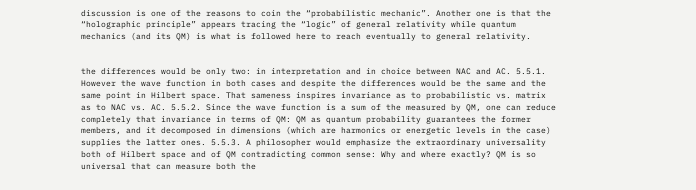discussion is one of the reasons to coin the “probabilistic mechanic”. Another one is that the “holographic principle” appears tracing the “logic” of general relativity while quantum mechanics (and its QM) is what is followed here to reach eventually to general relativity.


the differences would be only two: in interpretation and in choice between NAC and AC. 5.5.1. However the wave function in both cases and despite the differences would be the same and the same point in Hilbert space. That sameness inspires invariance as to probabilistic vs. matrix as to NAC vs. AC. 5.5.2. Since the wave function is a sum of the measured by QM, one can reduce completely that invariance in terms of QM: QM as quantum probability guarantees the former members, and it decomposed in dimensions (which are harmonics or energetic levels in the case) supplies the latter ones. 5.5.3. A philosopher would emphasize the extraordinary universality both of Hilbert space and of QM contradicting common sense: Why and where exactly? QM is so universal that can measure both the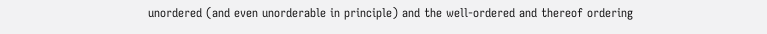unordered (and even unorderable in principle) and the well-ordered and thereof ordering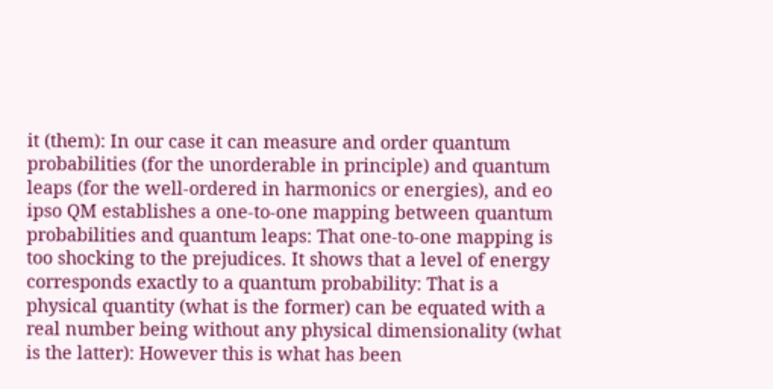it (them): In our case it can measure and order quantum probabilities (for the unorderable in principle) and quantum leaps (for the well-ordered in harmonics or energies), and eo ipso QM establishes a one-to-one mapping between quantum probabilities and quantum leaps: That one-to-one mapping is too shocking to the prejudices. It shows that a level of energy corresponds exactly to a quantum probability: That is a physical quantity (what is the former) can be equated with a real number being without any physical dimensionality (what is the latter): However this is what has been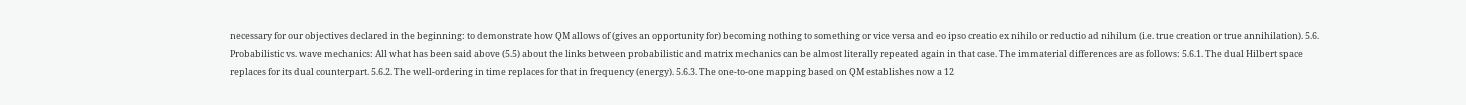necessary for our objectives declared in the beginning: to demonstrate how QM allows of (gives an opportunity for) becoming nothing to something or vice versa and eo ipso creatio ex nihilo or reductio ad nihilum (i.e. true creation or true annihilation). 5.6. Probabilistic vs. wave mechanics: All what has been said above (5.5) about the links between probabilistic and matrix mechanics can be almost literally repeated again in that case. The immaterial differences are as follows: 5.6.1. The dual Hilbert space replaces for its dual counterpart. 5.6.2. The well-ordering in time replaces for that in frequency (energy). 5.6.3. The one-to-one mapping based on QM establishes now a 12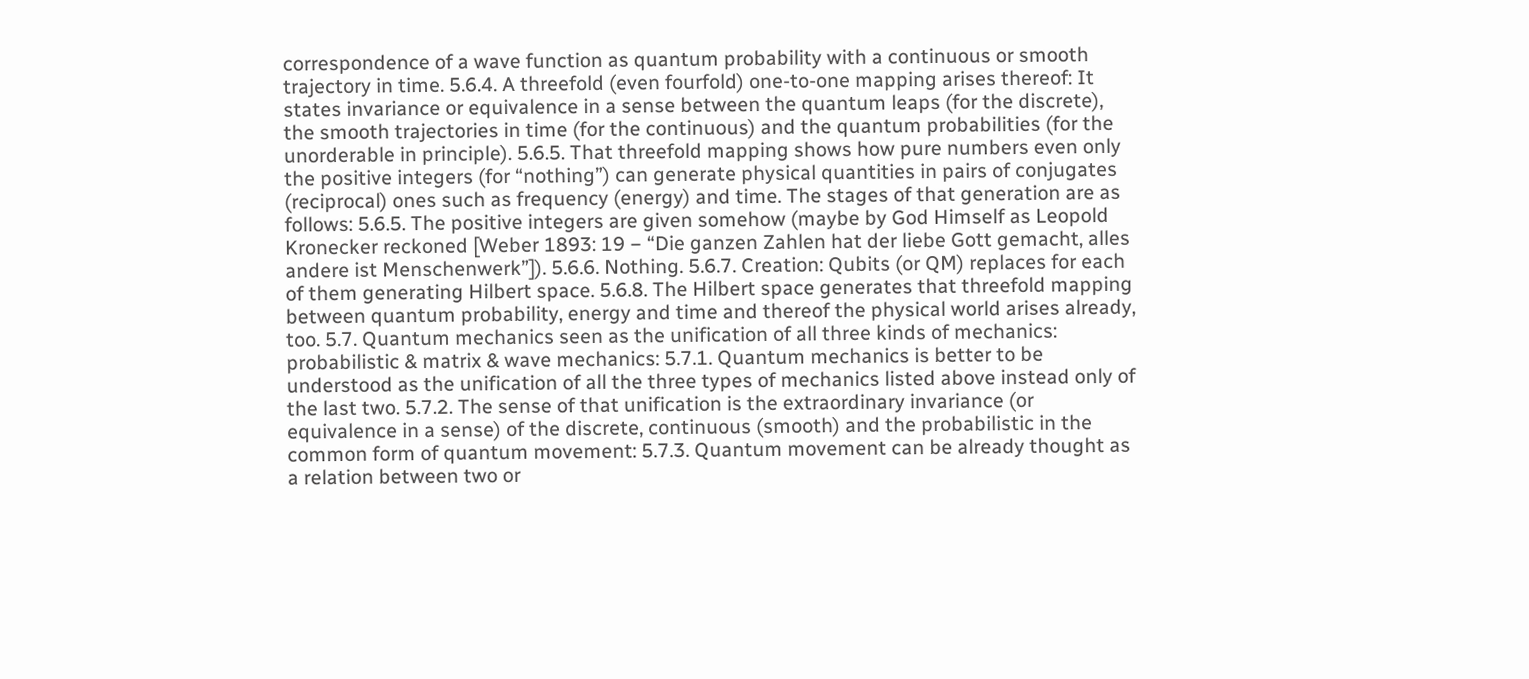correspondence of a wave function as quantum probability with a continuous or smooth trajectory in time. 5.6.4. A threefold (even fourfold) one-to-one mapping arises thereof: It states invariance or equivalence in a sense between the quantum leaps (for the discrete), the smooth trajectories in time (for the continuous) and the quantum probabilities (for the unorderable in principle). 5.6.5. That threefold mapping shows how pure numbers even only the positive integers (for “nothing”) can generate physical quantities in pairs of conjugates (reciprocal) ones such as frequency (energy) and time. The stages of that generation are as follows: 5.6.5. The positive integers are given somehow (maybe by God Himself as Leopold Kronecker reckoned [Weber 1893: 19 − “Die ganzen Zahlen hat der liebe Gott gemacht, alles andere ist Menschenwerk”]). 5.6.6. Nothing. 5.6.7. Creation: Qubits (or QM) replaces for each of them generating Hilbert space. 5.6.8. The Hilbert space generates that threefold mapping between quantum probability, energy and time and thereof the physical world arises already, too. 5.7. Quantum mechanics seen as the unification of all three kinds of mechanics: probabilistic & matrix & wave mechanics: 5.7.1. Quantum mechanics is better to be understood as the unification of all the three types of mechanics listed above instead only of the last two. 5.7.2. The sense of that unification is the extraordinary invariance (or equivalence in a sense) of the discrete, continuous (smooth) and the probabilistic in the common form of quantum movement: 5.7.3. Quantum movement can be already thought as a relation between two or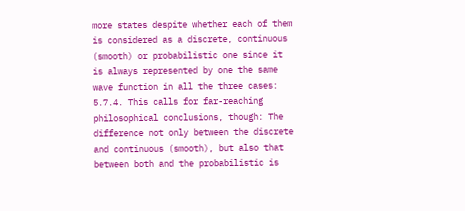more states despite whether each of them is considered as a discrete, continuous (smooth) or probabilistic one since it is always represented by one the same wave function in all the three cases: 5.7.4. This calls for far-reaching philosophical conclusions, though: The difference not only between the discrete and continuous (smooth), but also that between both and the probabilistic is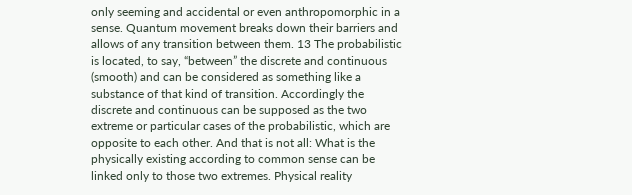only seeming and accidental or even anthropomorphic in a sense. Quantum movement breaks down their barriers and allows of any transition between them. 13 The probabilistic is located, to say, “between” the discrete and continuous (smooth) and can be considered as something like a substance of that kind of transition. Accordingly the discrete and continuous can be supposed as the two extreme or particular cases of the probabilistic, which are opposite to each other. And that is not all: What is the physically existing according to common sense can be linked only to those two extremes. Physical reality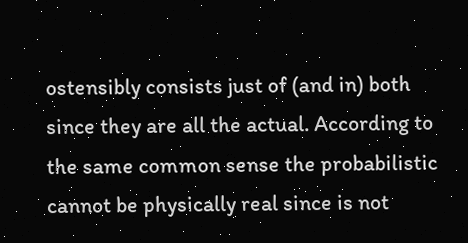ostensibly consists just of (and in) both since they are all the actual. According to the same common sense the probabilistic cannot be physically real since is not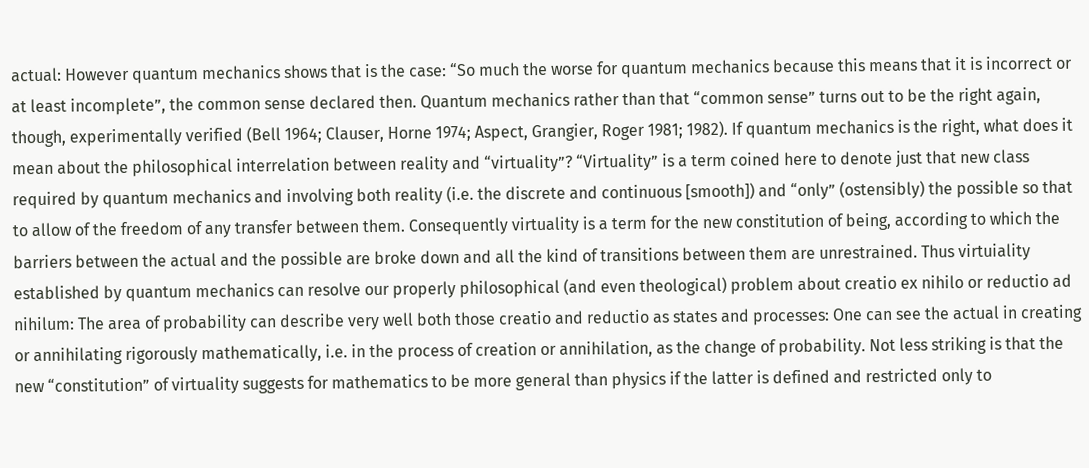actual: However quantum mechanics shows that is the case: “So much the worse for quantum mechanics because this means that it is incorrect or at least incomplete”, the common sense declared then. Quantum mechanics rather than that “common sense” turns out to be the right again, though, experimentally verified (Bell 1964; Clauser, Horne 1974; Aspect, Grangier, Roger 1981; 1982). If quantum mechanics is the right, what does it mean about the philosophical interrelation between reality and “virtuality”? “Virtuality” is a term coined here to denote just that new class required by quantum mechanics and involving both reality (i.e. the discrete and continuous [smooth]) and “only” (ostensibly) the possible so that to allow of the freedom of any transfer between them. Consequently virtuality is a term for the new constitution of being, according to which the barriers between the actual and the possible are broke down and all the kind of transitions between them are unrestrained. Thus virtuiality established by quantum mechanics can resolve our properly philosophical (and even theological) problem about creatio ex nihilo or reductio ad nihilum: The area of probability can describe very well both those creatio and reductio as states and processes: One can see the actual in creating or annihilating rigorously mathematically, i.e. in the process of creation or annihilation, as the change of probability. Not less striking is that the new “constitution” of virtuality suggests for mathematics to be more general than physics if the latter is defined and restricted only to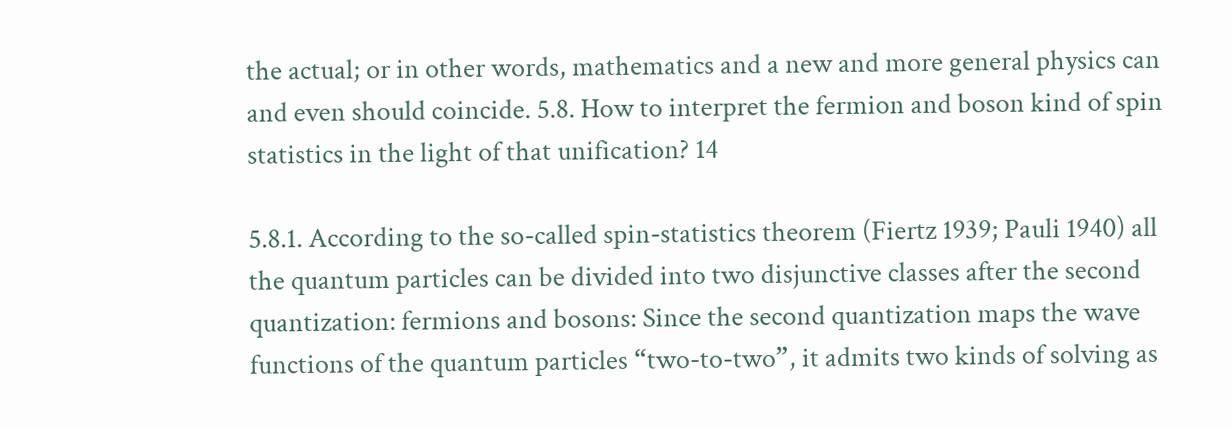the actual; or in other words, mathematics and a new and more general physics can and even should coincide. 5.8. How to interpret the fermion and boson kind of spin statistics in the light of that unification? 14

5.8.1. According to the so-called spin-statistics theorem (Fiertz 1939; Pauli 1940) all the quantum particles can be divided into two disjunctive classes after the second quantization: fermions and bosons: Since the second quantization maps the wave functions of the quantum particles “two-to-two”, it admits two kinds of solving as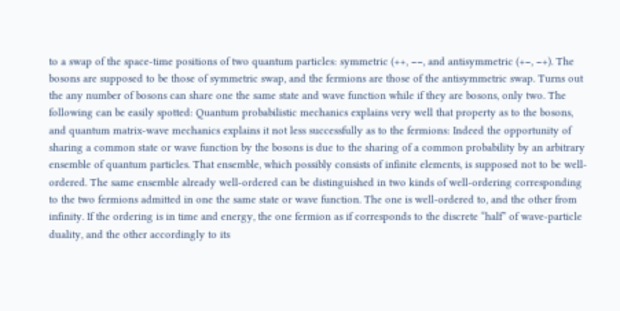to a swap of the space-time positions of two quantum particles: symmetric (++, −−, and antisymmetric (+−, −+). The bosons are supposed to be those of symmetric swap, and the fermions are those of the antisymmetric swap. Turns out the any number of bosons can share one the same state and wave function while if they are bosons, only two. The following can be easily spotted: Quantum probabilistic mechanics explains very well that property as to the bosons, and quantum matrix-wave mechanics explains it not less successfully as to the fermions: Indeed the opportunity of sharing a common state or wave function by the bosons is due to the sharing of a common probability by an arbitrary ensemble of quantum particles. That ensemble, which possibly consists of infinite elements, is supposed not to be well-ordered. The same ensemble already well-ordered can be distinguished in two kinds of well-ordering corresponding to the two fermions admitted in one the same state or wave function. The one is well-ordered to, and the other from infinity. If the ordering is in time and energy, the one fermion as if corresponds to the discrete “half” of wave-particle duality, and the other accordingly to its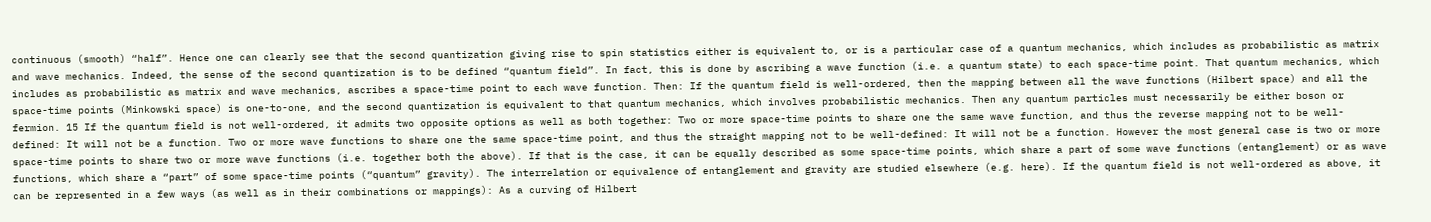continuous (smooth) “half”. Hence one can clearly see that the second quantization giving rise to spin statistics either is equivalent to, or is a particular case of a quantum mechanics, which includes as probabilistic as matrix and wave mechanics. Indeed, the sense of the second quantization is to be defined “quantum field”. In fact, this is done by ascribing a wave function (i.e. a quantum state) to each space-time point. That quantum mechanics, which includes as probabilistic as matrix and wave mechanics, ascribes a space-time point to each wave function. Then: If the quantum field is well-ordered, then the mapping between all the wave functions (Hilbert space) and all the space-time points (Minkowski space) is one-to-one, and the second quantization is equivalent to that quantum mechanics, which involves probabilistic mechanics. Then any quantum particles must necessarily be either boson or fermion. 15 If the quantum field is not well-ordered, it admits two opposite options as well as both together: Two or more space-time points to share one the same wave function, and thus the reverse mapping not to be well-defined: It will not be a function. Two or more wave functions to share one the same space-time point, and thus the straight mapping not to be well-defined: It will not be a function. However the most general case is two or more space-time points to share two or more wave functions (i.e. together both the above). If that is the case, it can be equally described as some space-time points, which share a part of some wave functions (entanglement) or as wave functions, which share a “part” of some space-time points (“quantum” gravity). The interrelation or equivalence of entanglement and gravity are studied elsewhere (e.g. here). If the quantum field is not well-ordered as above, it can be represented in a few ways (as well as in their combinations or mappings): As a curving of Hilbert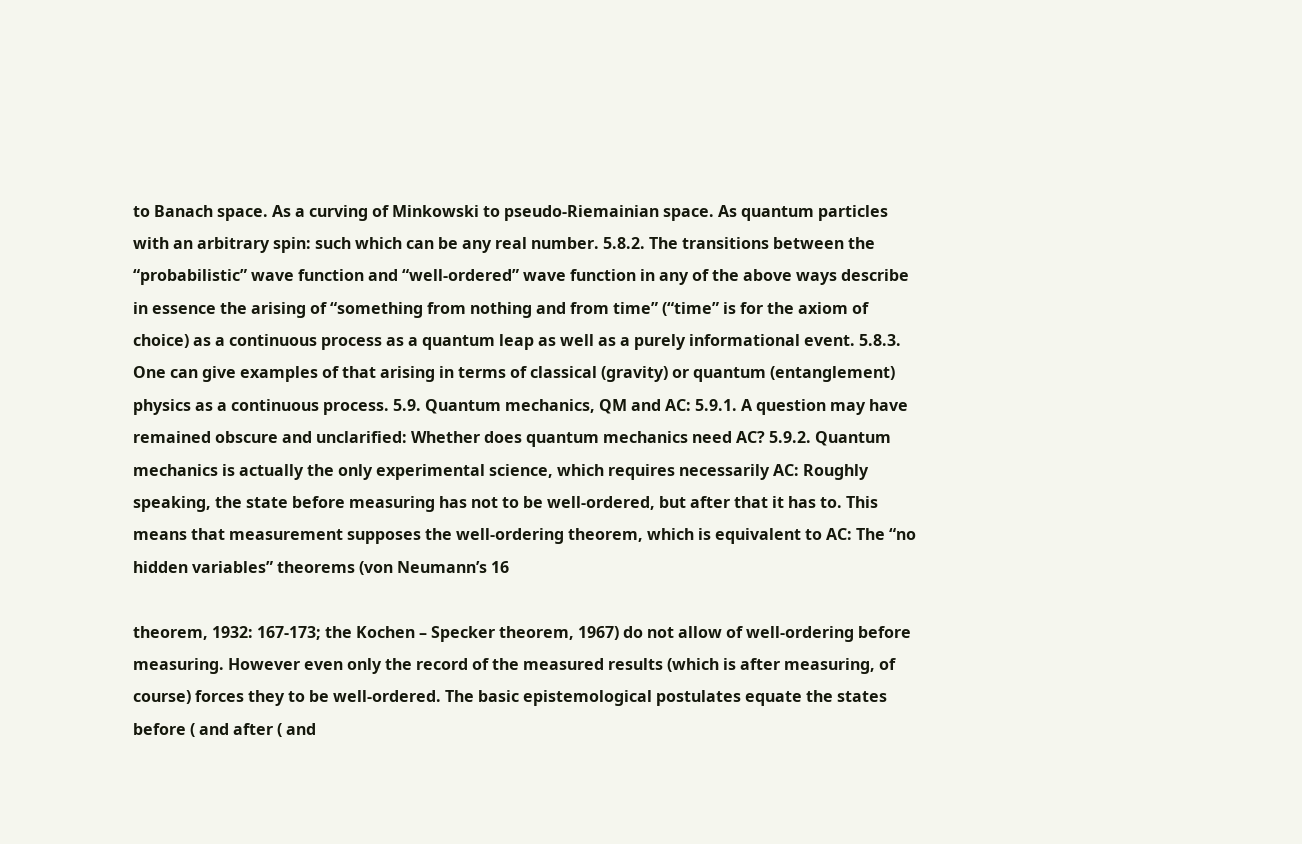to Banach space. As a curving of Minkowski to pseudo-Riemainian space. As quantum particles with an arbitrary spin: such which can be any real number. 5.8.2. The transitions between the “probabilistic” wave function and “well-ordered” wave function in any of the above ways describe in essence the arising of “something from nothing and from time” (“time” is for the axiom of choice) as a continuous process as a quantum leap as well as a purely informational event. 5.8.3. One can give examples of that arising in terms of classical (gravity) or quantum (entanglement) physics as a continuous process. 5.9. Quantum mechanics, QM and AC: 5.9.1. A question may have remained obscure and unclarified: Whether does quantum mechanics need AC? 5.9.2. Quantum mechanics is actually the only experimental science, which requires necessarily AC: Roughly speaking, the state before measuring has not to be well-ordered, but after that it has to. This means that measurement supposes the well-ordering theorem, which is equivalent to AC: The “no hidden variables” theorems (von Neumann’s 16

theorem, 1932: 167-173; the Kochen – Specker theorem, 1967) do not allow of well-ordering before measuring. However even only the record of the measured results (which is after measuring, of course) forces they to be well-ordered. The basic epistemological postulates equate the states before ( and after ( and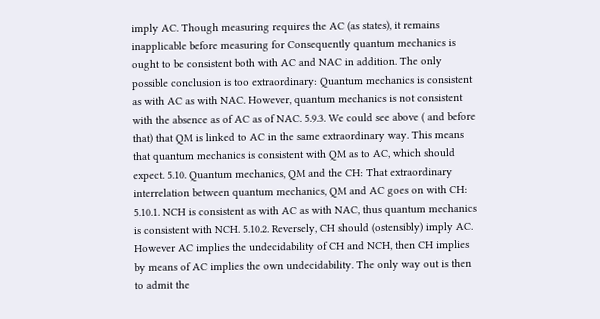imply AC. Though measuring requires the AC (as states), it remains inapplicable before measuring for Consequently quantum mechanics is ought to be consistent both with AC and NAC in addition. The only possible conclusion is too extraordinary: Quantum mechanics is consistent as with AC as with NAC. However, quantum mechanics is not consistent with the absence as of AC as of NAC. 5.9.3. We could see above ( and before that) that QM is linked to AC in the same extraordinary way. This means that quantum mechanics is consistent with QM as to AC, which should expect. 5.10. Quantum mechanics, QM and the CH: That extraordinary interrelation between quantum mechanics, QM and AC goes on with CH: 5.10.1. NCH is consistent as with AC as with NAC, thus quantum mechanics is consistent with NCH. 5.10.2. Reversely, CH should (ostensibly) imply AC. However AC implies the undecidability of CH and NCH, then CH implies by means of AC implies the own undecidability. The only way out is then to admit the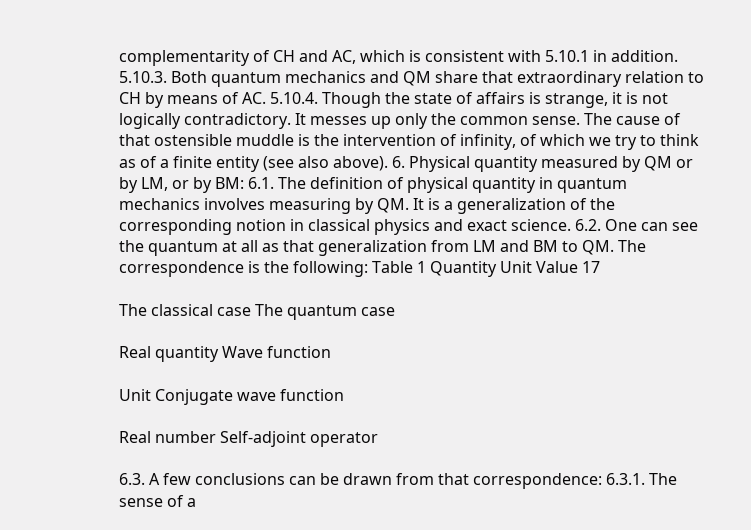complementarity of CH and AC, which is consistent with 5.10.1 in addition. 5.10.3. Both quantum mechanics and QM share that extraordinary relation to CH by means of AC. 5.10.4. Though the state of affairs is strange, it is not logically contradictory. It messes up only the common sense. The cause of that ostensible muddle is the intervention of infinity, of which we try to think as of a finite entity (see also above). 6. Physical quantity measured by QM or by LM, or by BM: 6.1. The definition of physical quantity in quantum mechanics involves measuring by QM. It is a generalization of the corresponding notion in classical physics and exact science. 6.2. One can see the quantum at all as that generalization from LM and BM to QM. The correspondence is the following: Table 1 Quantity Unit Value 17

The classical case The quantum case

Real quantity Wave function

Unit Conjugate wave function

Real number Self-adjoint operator

6.3. A few conclusions can be drawn from that correspondence: 6.3.1. The sense of a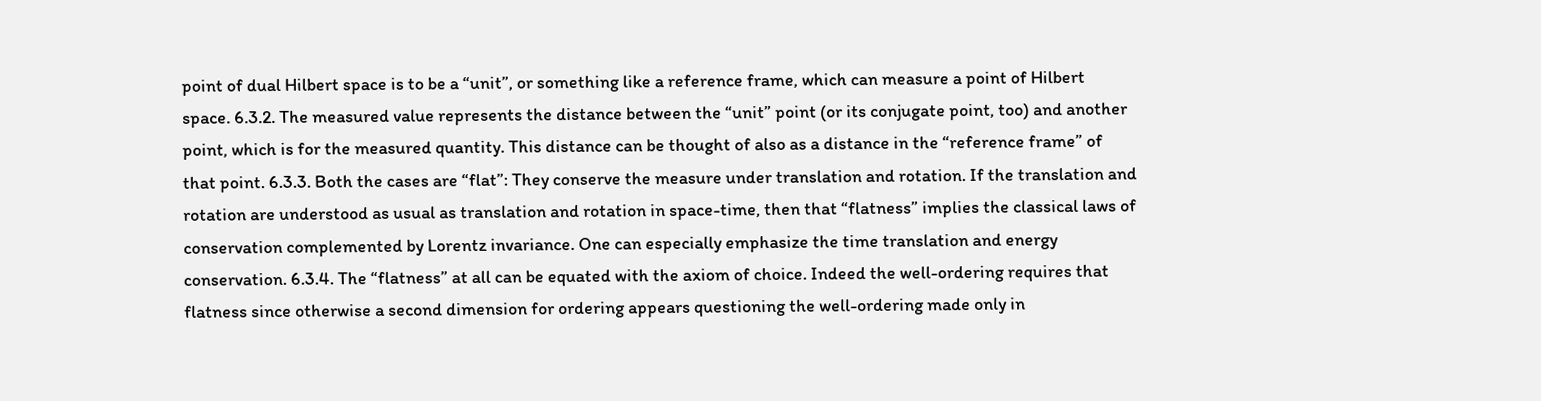point of dual Hilbert space is to be a “unit”, or something like a reference frame, which can measure a point of Hilbert space. 6.3.2. The measured value represents the distance between the “unit” point (or its conjugate point, too) and another point, which is for the measured quantity. This distance can be thought of also as a distance in the “reference frame” of that point. 6.3.3. Both the cases are “flat”: They conserve the measure under translation and rotation. If the translation and rotation are understood as usual as translation and rotation in space-time, then that “flatness” implies the classical laws of conservation complemented by Lorentz invariance. One can especially emphasize the time translation and energy conservation. 6.3.4. The “flatness” at all can be equated with the axiom of choice. Indeed the well-ordering requires that flatness since otherwise a second dimension for ordering appears questioning the well-ordering made only in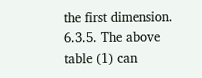the first dimension. 6.3.5. The above table (1) can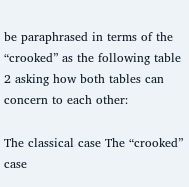be paraphrased in terms of the “crooked” as the following table 2 asking how both tables can concern to each other:

The classical case The “crooked” case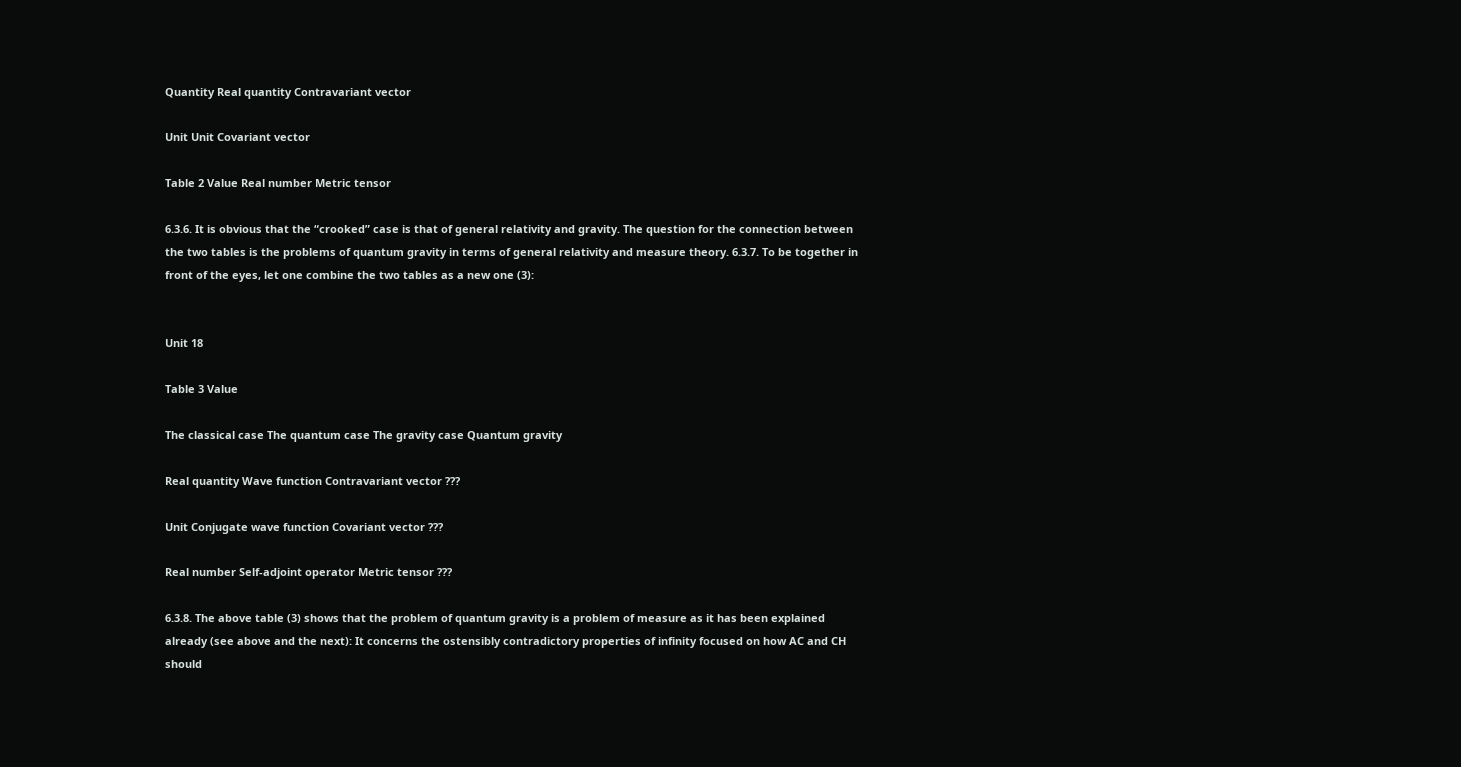Quantity Real quantity Contravariant vector

Unit Unit Covariant vector

Table 2 Value Real number Metric tensor

6.3.6. It is obvious that the “crooked” case is that of general relativity and gravity. The question for the connection between the two tables is the problems of quantum gravity in terms of general relativity and measure theory. 6.3.7. To be together in front of the eyes, let one combine the two tables as a new one (3):


Unit 18

Table 3 Value

The classical case The quantum case The gravity case Quantum gravity

Real quantity Wave function Contravariant vector ???

Unit Conjugate wave function Covariant vector ???

Real number Self-adjoint operator Metric tensor ???

6.3.8. The above table (3) shows that the problem of quantum gravity is a problem of measure as it has been explained already (see above and the next): It concerns the ostensibly contradictory properties of infinity focused on how AC and CH should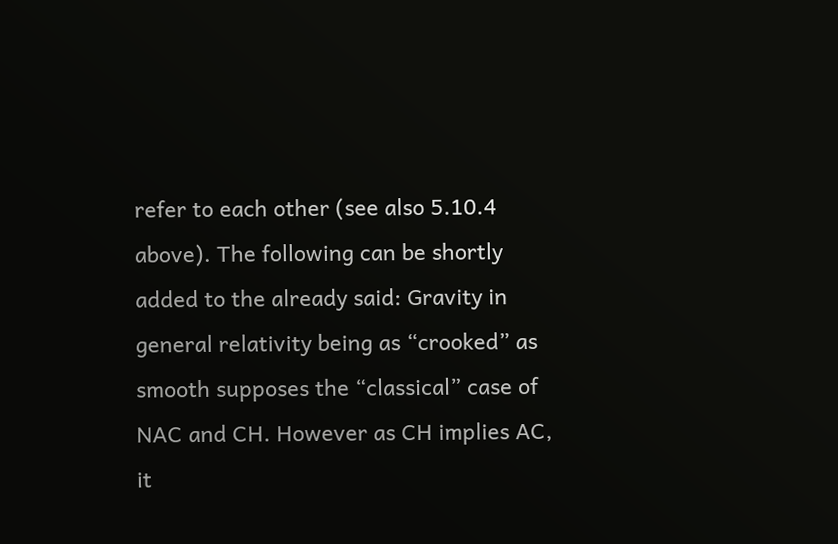refer to each other (see also 5.10.4 above). The following can be shortly added to the already said: Gravity in general relativity being as “crooked” as smooth supposes the “classical” case of NAC and CH. However as CH implies AC, it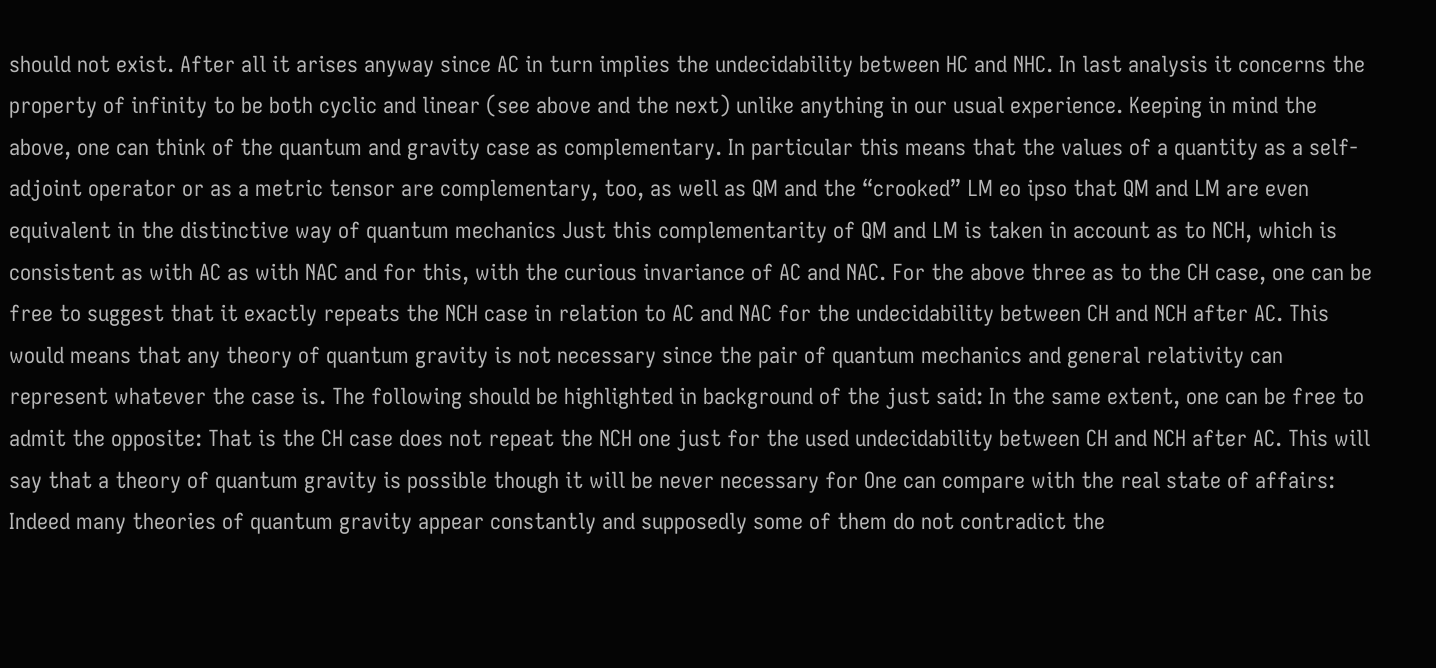should not exist. After all it arises anyway since AC in turn implies the undecidability between HC and NHC. In last analysis it concerns the property of infinity to be both cyclic and linear (see above and the next) unlike anything in our usual experience. Keeping in mind the above, one can think of the quantum and gravity case as complementary. In particular this means that the values of a quantity as a self-adjoint operator or as a metric tensor are complementary, too, as well as QM and the “crooked” LM eo ipso that QM and LM are even equivalent in the distinctive way of quantum mechanics Just this complementarity of QM and LM is taken in account as to NCH, which is consistent as with AC as with NAC and for this, with the curious invariance of AC and NAC. For the above three as to the CH case, one can be free to suggest that it exactly repeats the NCH case in relation to AC and NAC for the undecidability between CH and NCH after AC. This would means that any theory of quantum gravity is not necessary since the pair of quantum mechanics and general relativity can represent whatever the case is. The following should be highlighted in background of the just said: In the same extent, one can be free to admit the opposite: That is the CH case does not repeat the NCH one just for the used undecidability between CH and NCH after AC. This will say that a theory of quantum gravity is possible though it will be never necessary for One can compare with the real state of affairs: Indeed many theories of quantum gravity appear constantly and supposedly some of them do not contradict the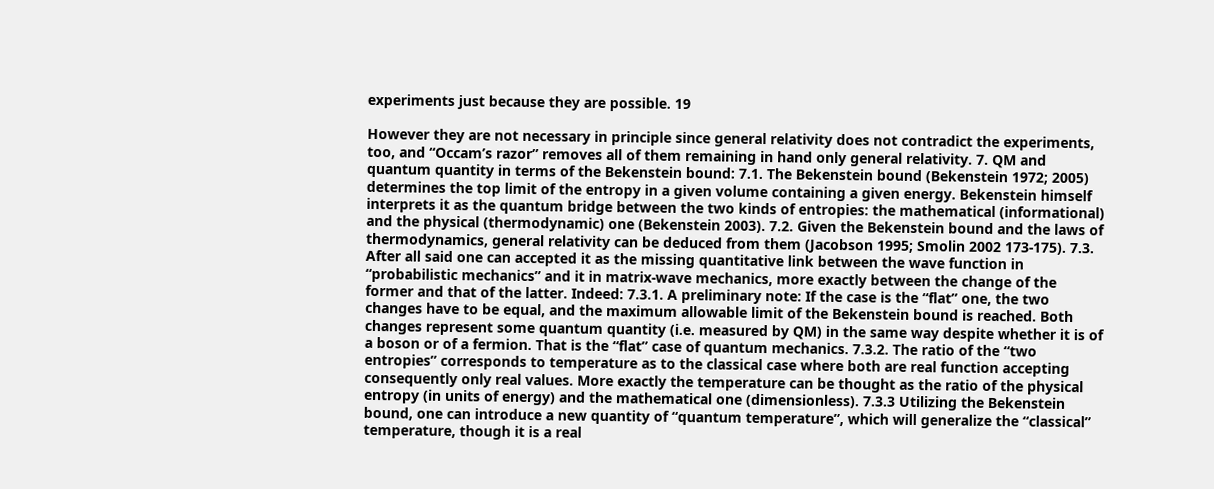experiments just because they are possible. 19

However they are not necessary in principle since general relativity does not contradict the experiments, too, and “Occam’s razor” removes all of them remaining in hand only general relativity. 7. QM and quantum quantity in terms of the Bekenstein bound: 7.1. The Bekenstein bound (Bekenstein 1972; 2005) determines the top limit of the entropy in a given volume containing a given energy. Bekenstein himself interprets it as the quantum bridge between the two kinds of entropies: the mathematical (informational) and the physical (thermodynamic) one (Bekenstein 2003). 7.2. Given the Bekenstein bound and the laws of thermodynamics, general relativity can be deduced from them (Jacobson 1995; Smolin 2002 173-175). 7.3. After all said one can accepted it as the missing quantitative link between the wave function in “probabilistic mechanics” and it in matrix-wave mechanics, more exactly between the change of the former and that of the latter. Indeed: 7.3.1. A preliminary note: If the case is the “flat” one, the two changes have to be equal, and the maximum allowable limit of the Bekenstein bound is reached. Both changes represent some quantum quantity (i.e. measured by QM) in the same way despite whether it is of a boson or of a fermion. That is the “flat” case of quantum mechanics. 7.3.2. The ratio of the “two entropies” corresponds to temperature as to the classical case where both are real function accepting consequently only real values. More exactly the temperature can be thought as the ratio of the physical entropy (in units of energy) and the mathematical one (dimensionless). 7.3.3 Utilizing the Bekenstein bound, one can introduce a new quantity of “quantum temperature”, which will generalize the “classical” temperature, though it is a real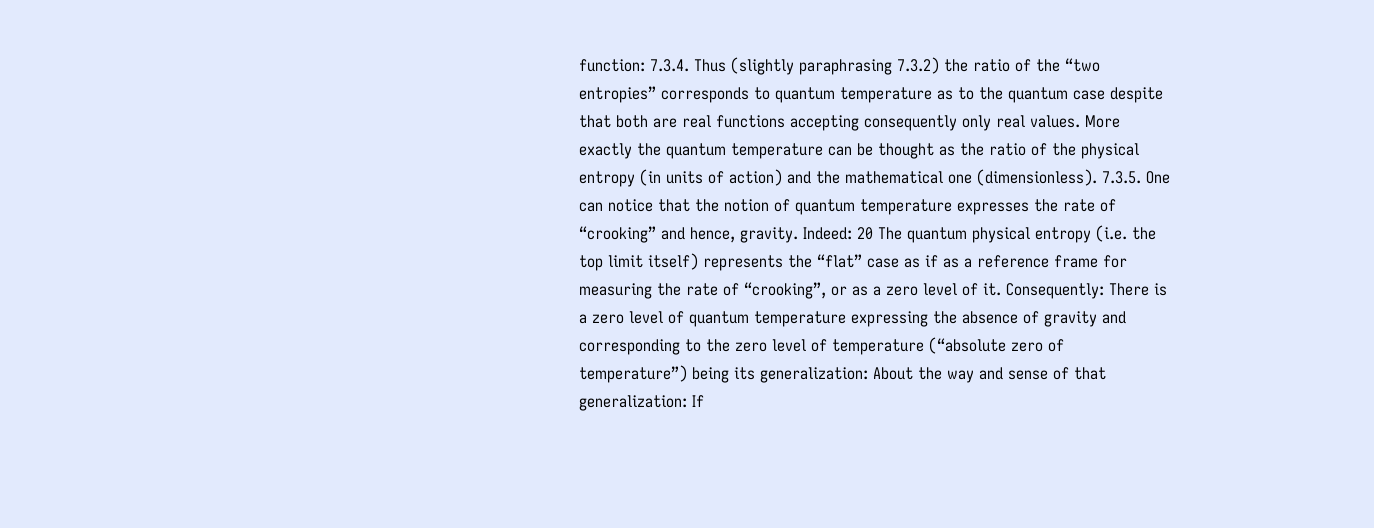function: 7.3.4. Thus (slightly paraphrasing 7.3.2) the ratio of the “two entropies” corresponds to quantum temperature as to the quantum case despite that both are real functions accepting consequently only real values. More exactly the quantum temperature can be thought as the ratio of the physical entropy (in units of action) and the mathematical one (dimensionless). 7.3.5. One can notice that the notion of quantum temperature expresses the rate of “crooking” and hence, gravity. Indeed: 20 The quantum physical entropy (i.e. the top limit itself) represents the “flat” case as if as a reference frame for measuring the rate of “crooking”, or as a zero level of it. Consequently: There is a zero level of quantum temperature expressing the absence of gravity and corresponding to the zero level of temperature (“absolute zero of temperature”) being its generalization: About the way and sense of that generalization: If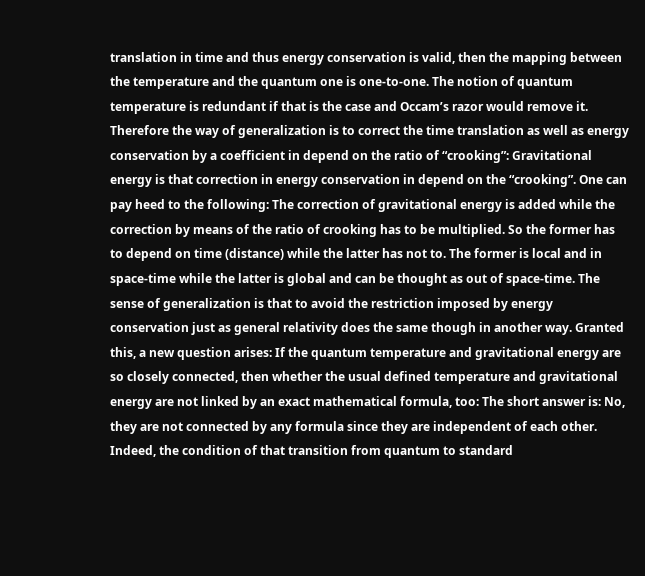translation in time and thus energy conservation is valid, then the mapping between the temperature and the quantum one is one-to-one. The notion of quantum temperature is redundant if that is the case and Occam’s razor would remove it. Therefore the way of generalization is to correct the time translation as well as energy conservation by a coefficient in depend on the ratio of “crooking”: Gravitational energy is that correction in energy conservation in depend on the “crooking”. One can pay heed to the following: The correction of gravitational energy is added while the correction by means of the ratio of crooking has to be multiplied. So the former has to depend on time (distance) while the latter has not to. The former is local and in space-time while the latter is global and can be thought as out of space-time. The sense of generalization is that to avoid the restriction imposed by energy conservation just as general relativity does the same though in another way. Granted this, a new question arises: If the quantum temperature and gravitational energy are so closely connected, then whether the usual defined temperature and gravitational energy are not linked by an exact mathematical formula, too: The short answer is: No, they are not connected by any formula since they are independent of each other. Indeed, the condition of that transition from quantum to standard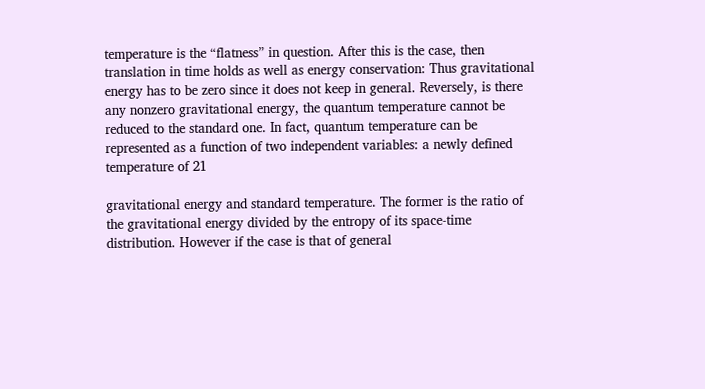temperature is the “flatness” in question. After this is the case, then translation in time holds as well as energy conservation: Thus gravitational energy has to be zero since it does not keep in general. Reversely, is there any nonzero gravitational energy, the quantum temperature cannot be reduced to the standard one. In fact, quantum temperature can be represented as a function of two independent variables: a newly defined temperature of 21

gravitational energy and standard temperature. The former is the ratio of the gravitational energy divided by the entropy of its space-time distribution. However if the case is that of general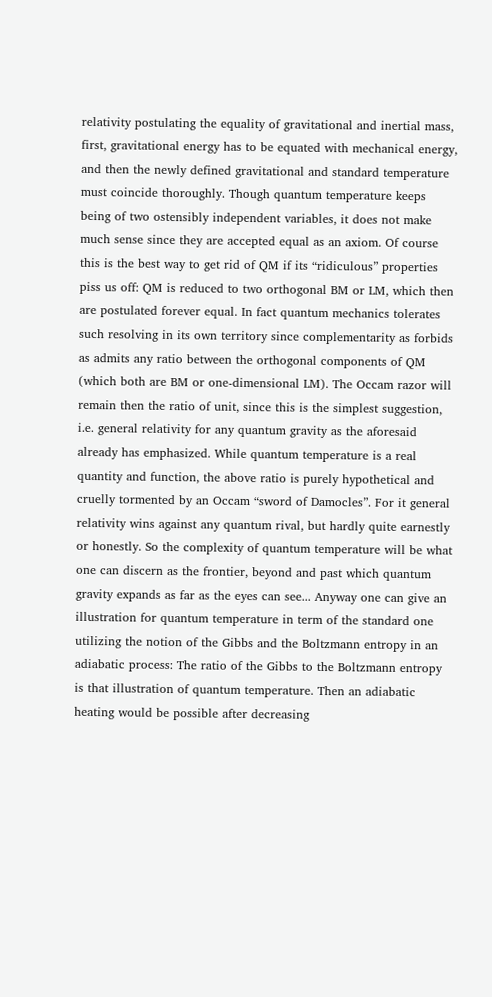relativity postulating the equality of gravitational and inertial mass, first, gravitational energy has to be equated with mechanical energy, and then the newly defined gravitational and standard temperature must coincide thoroughly. Though quantum temperature keeps being of two ostensibly independent variables, it does not make much sense since they are accepted equal as an axiom. Of course this is the best way to get rid of QM if its “ridiculous” properties piss us off: QM is reduced to two orthogonal BM or LM, which then are postulated forever equal. In fact quantum mechanics tolerates such resolving in its own territory since complementarity as forbids as admits any ratio between the orthogonal components of QM (which both are BM or one-dimensional LM). The Occam razor will remain then the ratio of unit, since this is the simplest suggestion, i.e. general relativity for any quantum gravity as the aforesaid already has emphasized. While quantum temperature is a real quantity and function, the above ratio is purely hypothetical and cruelly tormented by an Occam “sword of Damocles”. For it general relativity wins against any quantum rival, but hardly quite earnestly or honestly. So the complexity of quantum temperature will be what one can discern as the frontier, beyond and past which quantum gravity expands as far as the eyes can see... Anyway one can give an illustration for quantum temperature in term of the standard one utilizing the notion of the Gibbs and the Boltzmann entropy in an adiabatic process: The ratio of the Gibbs to the Boltzmann entropy is that illustration of quantum temperature. Then an adiabatic heating would be possible after decreasing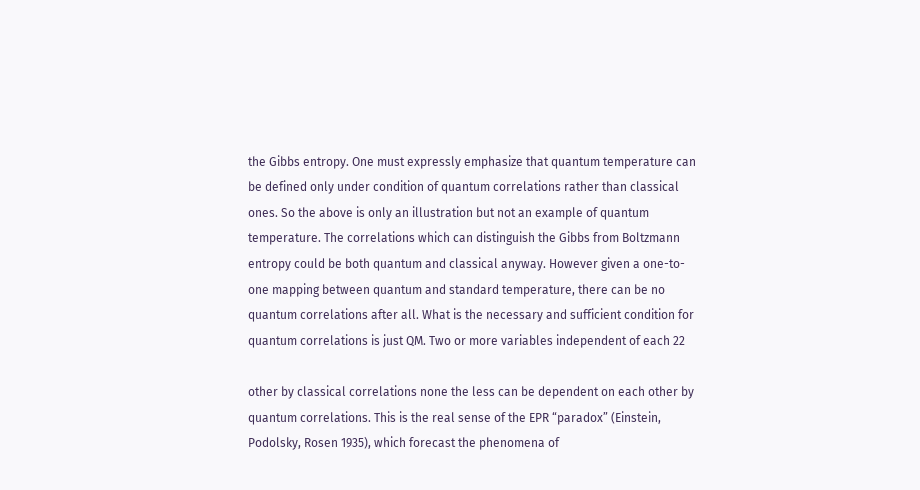the Gibbs entropy. One must expressly emphasize that quantum temperature can be defined only under condition of quantum correlations rather than classical ones. So the above is only an illustration but not an example of quantum temperature. The correlations which can distinguish the Gibbs from Boltzmann entropy could be both quantum and classical anyway. However given a one-to-one mapping between quantum and standard temperature, there can be no quantum correlations after all. What is the necessary and sufficient condition for quantum correlations is just QM. Two or more variables independent of each 22

other by classical correlations none the less can be dependent on each other by quantum correlations. This is the real sense of the EPR “paradox” (Einstein, Podolsky, Rosen 1935), which forecast the phenomena of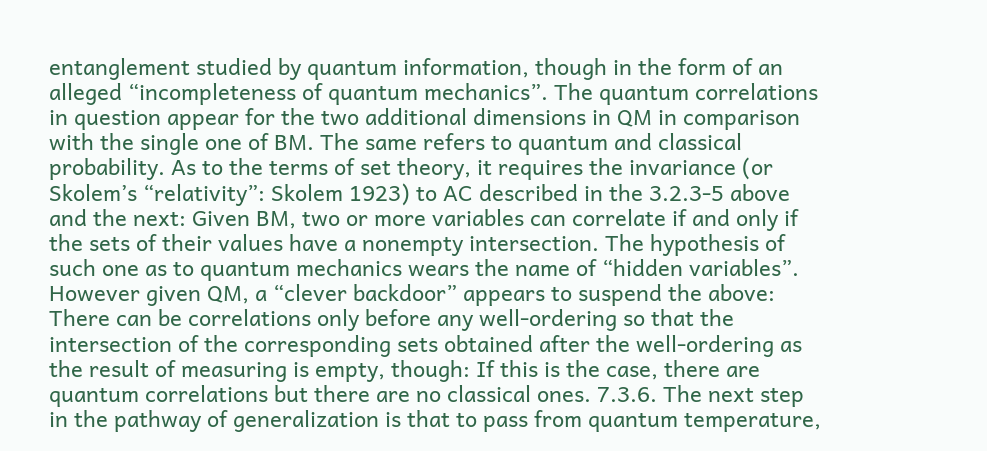entanglement studied by quantum information, though in the form of an alleged “incompleteness of quantum mechanics”. The quantum correlations in question appear for the two additional dimensions in QM in comparison with the single one of BM. The same refers to quantum and classical probability. As to the terms of set theory, it requires the invariance (or Skolem’s “relativity”: Skolem 1923) to AC described in the 3.2.3-5 above and the next: Given BM, two or more variables can correlate if and only if the sets of their values have a nonempty intersection. The hypothesis of such one as to quantum mechanics wears the name of “hidden variables”. However given QM, a “clever backdoor” appears to suspend the above: There can be correlations only before any well-ordering so that the intersection of the corresponding sets obtained after the well-ordering as the result of measuring is empty, though: If this is the case, there are quantum correlations but there are no classical ones. 7.3.6. The next step in the pathway of generalization is that to pass from quantum temperature,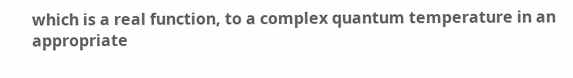which is a real function, to a complex quantum temperature in an appropriate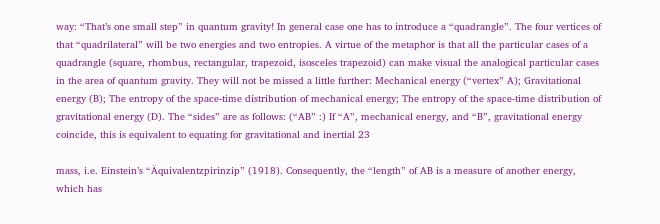way: “That’s one small step” in quantum gravity! In general case one has to introduce a “quadrangle”. The four vertices of that “quadrilateral” will be two energies and two entropies. A virtue of the metaphor is that all the particular cases of a quadrangle (square, rhombus, rectangular, trapezoid, isosceles trapezoid) can make visual the analogical particular cases in the area of quantum gravity. They will not be missed a little further: Mechanical energy (“vertex” A); Gravitational energy (B); The entropy of the space-time distribution of mechanical energy; The entropy of the space-time distribution of gravitational energy (D). The “sides” are as follows: (“AB” :) If “A”, mechanical energy, and “B”, gravitational energy coincide, this is equivalent to equating for gravitational and inertial 23

mass, i.e. Einstein’s “Äquivalentzpirinzip” (1918). Consequently, the “length” of AB is a measure of another energy, which has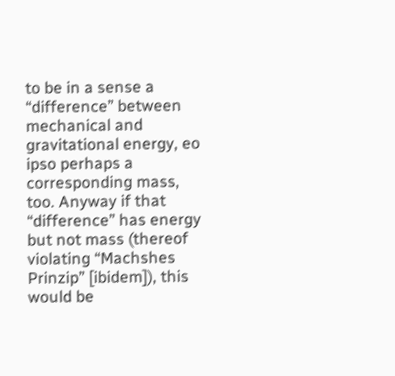to be in a sense a “difference” between mechanical and gravitational energy, eo ipso perhaps a corresponding mass, too. Anyway if that “difference” has energy but not mass (thereof violating “Machshes Prinzip” [ibidem]), this would be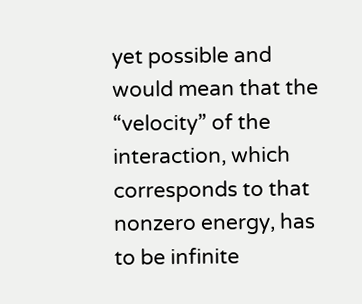yet possible and would mean that the “velocity” of the interaction, which corresponds to that nonzero energy, has to be infinite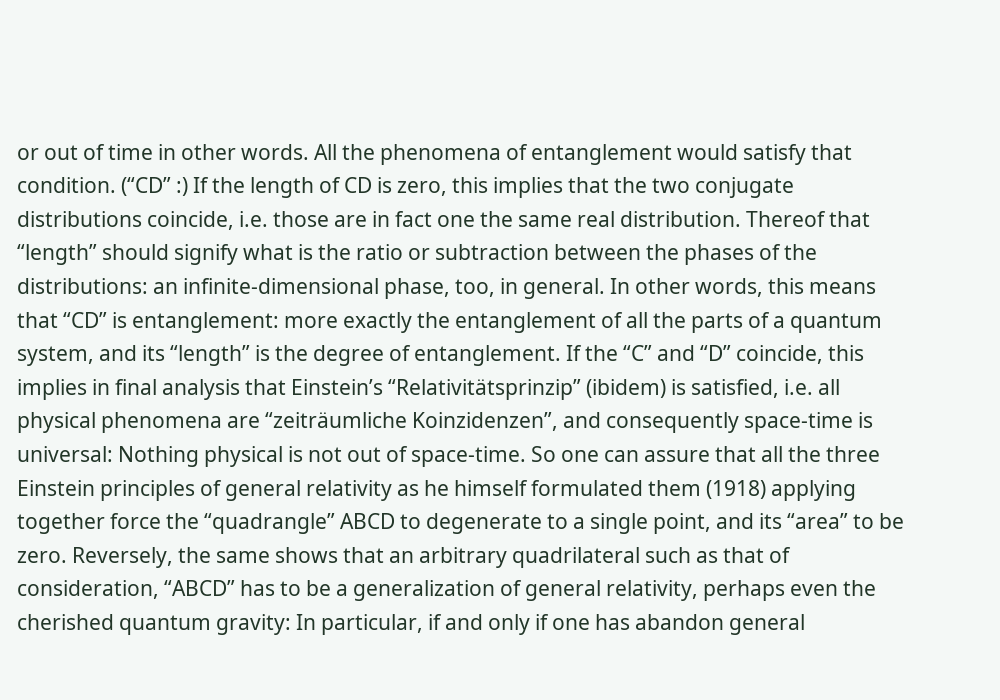or out of time in other words. All the phenomena of entanglement would satisfy that condition. (“CD” :) If the length of CD is zero, this implies that the two conjugate distributions coincide, i.e. those are in fact one the same real distribution. Thereof that “length” should signify what is the ratio or subtraction between the phases of the distributions: an infinite-dimensional phase, too, in general. In other words, this means that “CD” is entanglement: more exactly the entanglement of all the parts of a quantum system, and its “length” is the degree of entanglement. If the “C” and “D” coincide, this implies in final analysis that Einstein’s “Relativitätsprinzip” (ibidem) is satisfied, i.e. all physical phenomena are “zeiträumliche Koinzidenzen”, and consequently space-time is universal: Nothing physical is not out of space-time. So one can assure that all the three Einstein principles of general relativity as he himself formulated them (1918) applying together force the “quadrangle” ABCD to degenerate to a single point, and its “area” to be zero. Reversely, the same shows that an arbitrary quadrilateral such as that of consideration, “ABCD” has to be a generalization of general relativity, perhaps even the cherished quantum gravity: In particular, if and only if one has abandon general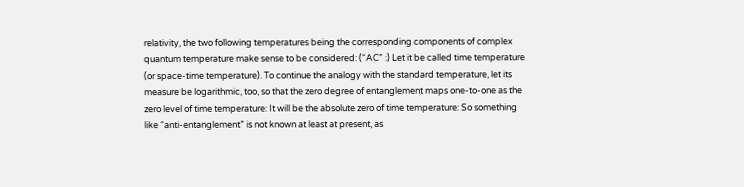relativity, the two following temperatures being the corresponding components of complex quantum temperature make sense to be considered: (“AC” :) Let it be called time temperature (or space-time temperature). To continue the analogy with the standard temperature, let its measure be logarithmic, too, so that the zero degree of entanglement maps one-to-one as the zero level of time temperature: It will be the absolute zero of time temperature: So something like “anti-entanglement” is not known at least at present, as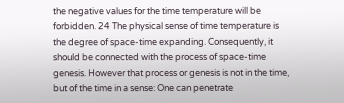the negative values for the time temperature will be forbidden. 24 The physical sense of time temperature is the degree of space-time expanding. Consequently, it should be connected with the process of space-time genesis. However that process or genesis is not in the time, but of the time in a sense: One can penetrate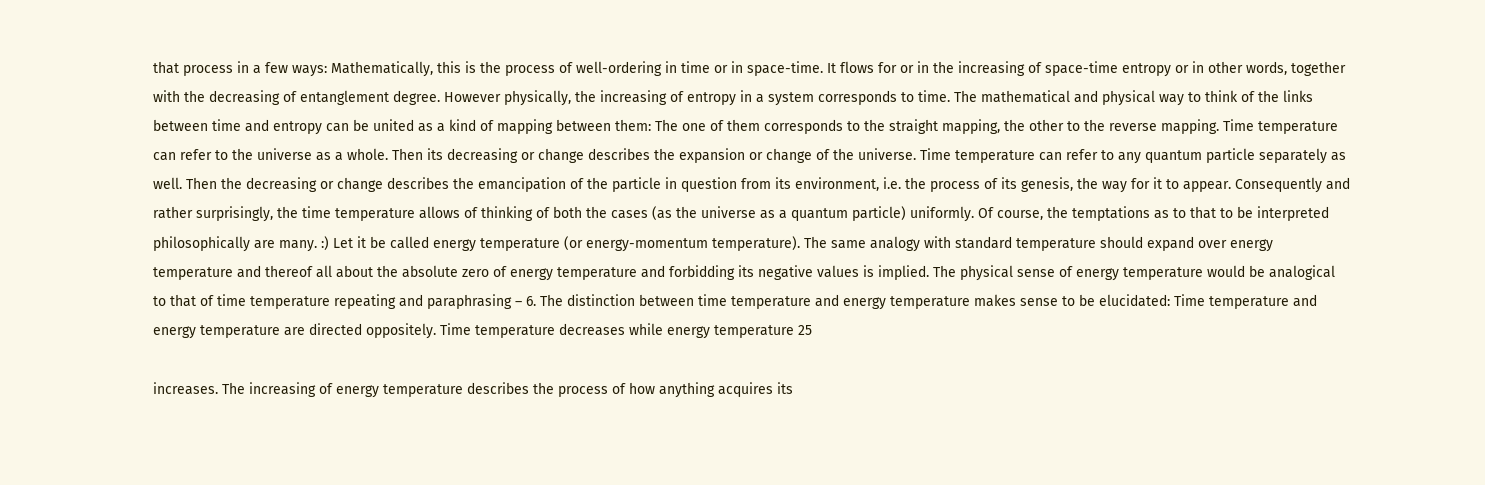that process in a few ways: Mathematically, this is the process of well-ordering in time or in space-time. It flows for or in the increasing of space-time entropy or in other words, together with the decreasing of entanglement degree. However physically, the increasing of entropy in a system corresponds to time. The mathematical and physical way to think of the links between time and entropy can be united as a kind of mapping between them: The one of them corresponds to the straight mapping, the other to the reverse mapping. Time temperature can refer to the universe as a whole. Then its decreasing or change describes the expansion or change of the universe. Time temperature can refer to any quantum particle separately as well. Then the decreasing or change describes the emancipation of the particle in question from its environment, i.e. the process of its genesis, the way for it to appear. Consequently and rather surprisingly, the time temperature allows of thinking of both the cases (as the universe as a quantum particle) uniformly. Of course, the temptations as to that to be interpreted philosophically are many. :) Let it be called energy temperature (or energy-momentum temperature). The same analogy with standard temperature should expand over energy temperature and thereof all about the absolute zero of energy temperature and forbidding its negative values is implied. The physical sense of energy temperature would be analogical to that of time temperature repeating and paraphrasing – 6. The distinction between time temperature and energy temperature makes sense to be elucidated: Time temperature and energy temperature are directed oppositely. Time temperature decreases while energy temperature 25

increases. The increasing of energy temperature describes the process of how anything acquires its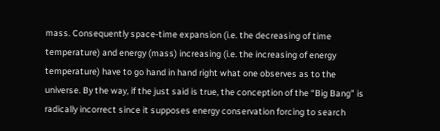mass. Consequently space-time expansion (i.e. the decreasing of time temperature) and energy (mass) increasing (i.e. the increasing of energy temperature) have to go hand in hand right what one observes as to the universe. By the way, if the just said is true, the conception of the “Big Bang” is radically incorrect since it supposes energy conservation forcing to search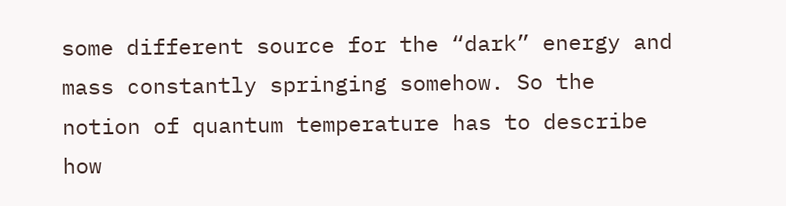some different source for the “dark” energy and mass constantly springing somehow. So the notion of quantum temperature has to describe how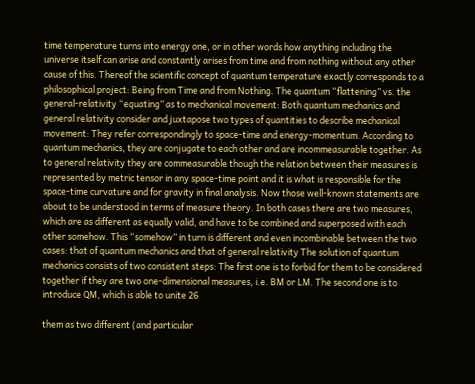time temperature turns into energy one, or in other words how anything including the universe itself can arise and constantly arises from time and from nothing without any other cause of this. Thereof the scientific concept of quantum temperature exactly corresponds to a philosophical project: Being from Time and from Nothing. The quantum “flattening” vs. the general-relativity “equating” as to mechanical movement: Both quantum mechanics and general relativity consider and juxtapose two types of quantities to describe mechanical movement: They refer correspondingly to space-time and energy-momentum. According to quantum mechanics, they are conjugate to each other and are incommeasurable together. As to general relativity they are commeasurable though the relation between their measures is represented by metric tensor in any space-time point and it is what is responsible for the space-time curvature and for gravity in final analysis. Now those well-known statements are about to be understood in terms of measure theory. In both cases there are two measures, which are as different as equally valid, and have to be combined and superposed with each other somehow. This “somehow” in turn is different and even incombinable between the two cases: that of quantum mechanics and that of general relativity The solution of quantum mechanics consists of two consistent steps: The first one is to forbid for them to be considered together if they are two one-dimensional measures, i.e. BM or LM. The second one is to introduce QM, which is able to unite 26

them as two different (and particular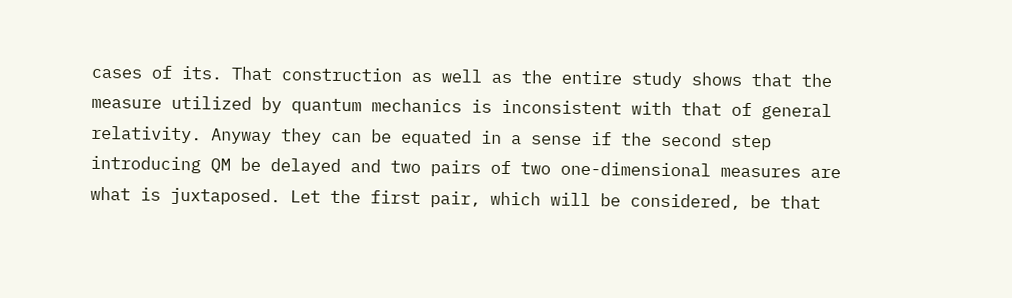cases of its. That construction as well as the entire study shows that the measure utilized by quantum mechanics is inconsistent with that of general relativity. Anyway they can be equated in a sense if the second step introducing QM be delayed and two pairs of two one-dimensional measures are what is juxtaposed. Let the first pair, which will be considered, be that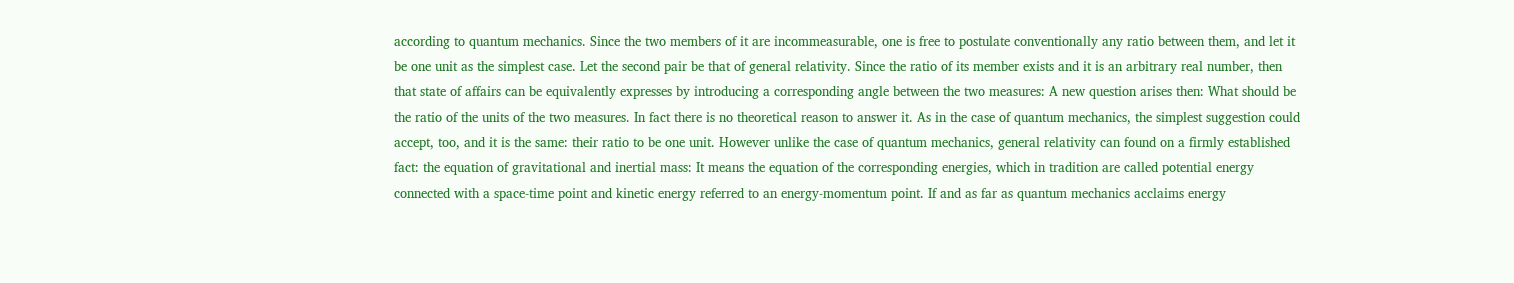according to quantum mechanics. Since the two members of it are incommeasurable, one is free to postulate conventionally any ratio between them, and let it be one unit as the simplest case. Let the second pair be that of general relativity. Since the ratio of its member exists and it is an arbitrary real number, then that state of affairs can be equivalently expresses by introducing a corresponding angle between the two measures: A new question arises then: What should be the ratio of the units of the two measures. In fact there is no theoretical reason to answer it. As in the case of quantum mechanics, the simplest suggestion could accept, too, and it is the same: their ratio to be one unit. However unlike the case of quantum mechanics, general relativity can found on a firmly established fact: the equation of gravitational and inertial mass: It means the equation of the corresponding energies, which in tradition are called potential energy connected with a space-time point and kinetic energy referred to an energy-momentum point. If and as far as quantum mechanics acclaims energy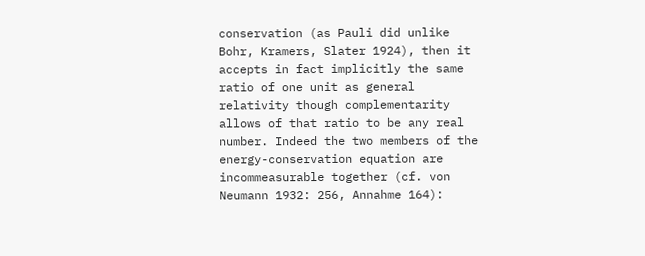conservation (as Pauli did unlike Bohr, Kramers, Slater 1924), then it accepts in fact implicitly the same ratio of one unit as general relativity though complementarity allows of that ratio to be any real number. Indeed the two members of the energy-conservation equation are incommeasurable together (cf. von Neumann 1932: 256, Annahme 164):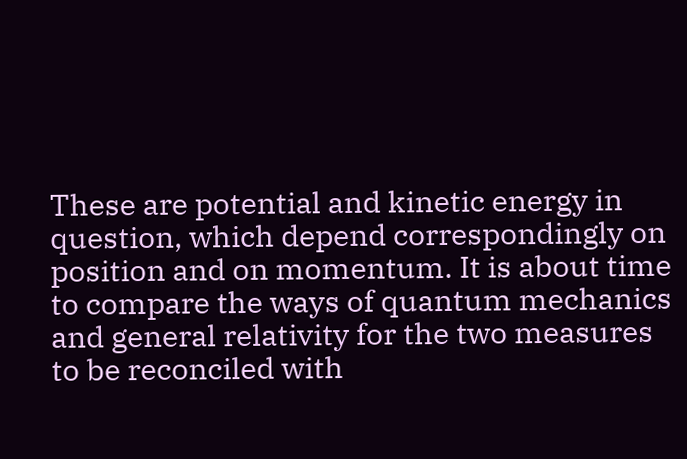These are potential and kinetic energy in question, which depend correspondingly on position and on momentum. It is about time to compare the ways of quantum mechanics and general relativity for the two measures to be reconciled with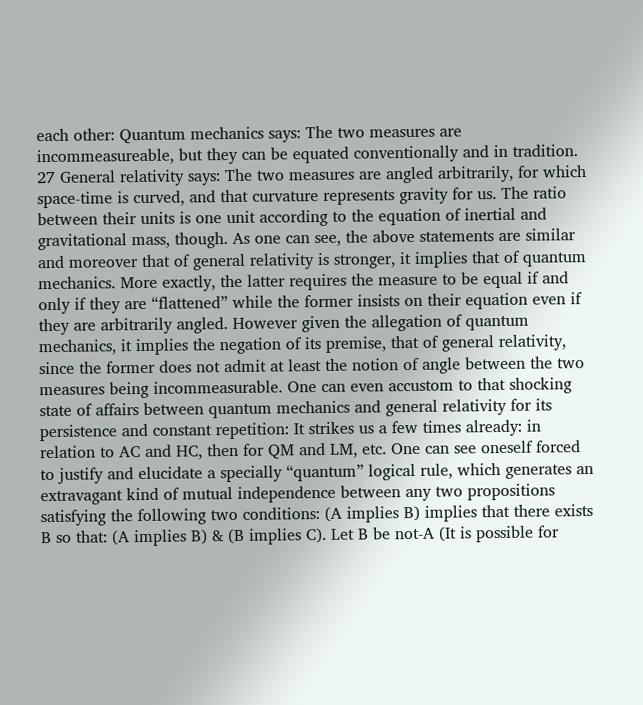each other: Quantum mechanics says: The two measures are incommeasureable, but they can be equated conventionally and in tradition. 27 General relativity says: The two measures are angled arbitrarily, for which space-time is curved, and that curvature represents gravity for us. The ratio between their units is one unit according to the equation of inertial and gravitational mass, though. As one can see, the above statements are similar and moreover that of general relativity is stronger, it implies that of quantum mechanics. More exactly, the latter requires the measure to be equal if and only if they are “flattened” while the former insists on their equation even if they are arbitrarily angled. However given the allegation of quantum mechanics, it implies the negation of its premise, that of general relativity, since the former does not admit at least the notion of angle between the two measures being incommeasurable. One can even accustom to that shocking state of affairs between quantum mechanics and general relativity for its persistence and constant repetition: It strikes us a few times already: in relation to AC and HC, then for QM and LM, etc. One can see oneself forced to justify and elucidate a specially “quantum” logical rule, which generates an extravagant kind of mutual independence between any two propositions satisfying the following two conditions: (A implies B) implies that there exists B so that: (A implies B) & (B implies C). Let B be not-A (It is possible for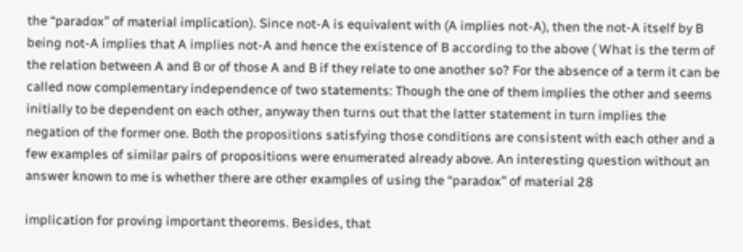the “paradox” of material implication). Since not-A is equivalent with (A implies not-A), then the not-A itself by B being not-A implies that A implies not-A and hence the existence of B according to the above ( What is the term of the relation between A and B or of those A and B if they relate to one another so? For the absence of a term it can be called now complementary independence of two statements: Though the one of them implies the other and seems initially to be dependent on each other, anyway then turns out that the latter statement in turn implies the negation of the former one. Both the propositions satisfying those conditions are consistent with each other and a few examples of similar pairs of propositions were enumerated already above. An interesting question without an answer known to me is whether there are other examples of using the “paradox” of material 28

implication for proving important theorems. Besides, that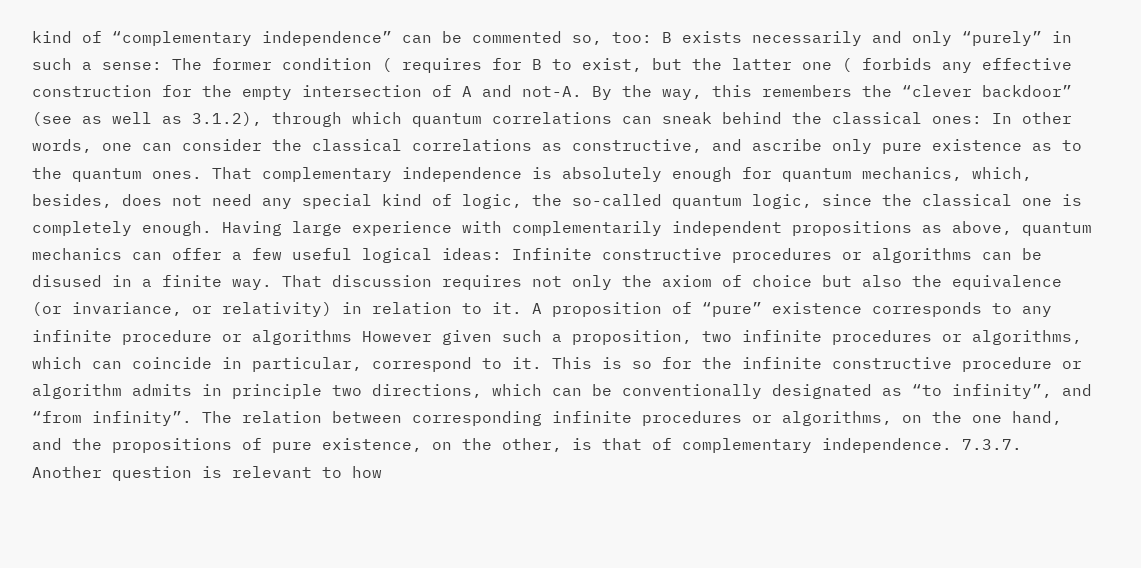kind of “complementary independence” can be commented so, too: B exists necessarily and only “purely” in such a sense: The former condition ( requires for B to exist, but the latter one ( forbids any effective construction for the empty intersection of A and not-A. By the way, this remembers the “clever backdoor” (see as well as 3.1.2), through which quantum correlations can sneak behind the classical ones: In other words, one can consider the classical correlations as constructive, and ascribe only pure existence as to the quantum ones. That complementary independence is absolutely enough for quantum mechanics, which, besides, does not need any special kind of logic, the so-called quantum logic, since the classical one is completely enough. Having large experience with complementarily independent propositions as above, quantum mechanics can offer a few useful logical ideas: Infinite constructive procedures or algorithms can be disused in a finite way. That discussion requires not only the axiom of choice but also the equivalence (or invariance, or relativity) in relation to it. A proposition of “pure” existence corresponds to any infinite procedure or algorithms However given such a proposition, two infinite procedures or algorithms, which can coincide in particular, correspond to it. This is so for the infinite constructive procedure or algorithm admits in principle two directions, which can be conventionally designated as “to infinity”, and “from infinity”. The relation between corresponding infinite procedures or algorithms, on the one hand, and the propositions of pure existence, on the other, is that of complementary independence. 7.3.7. Another question is relevant to how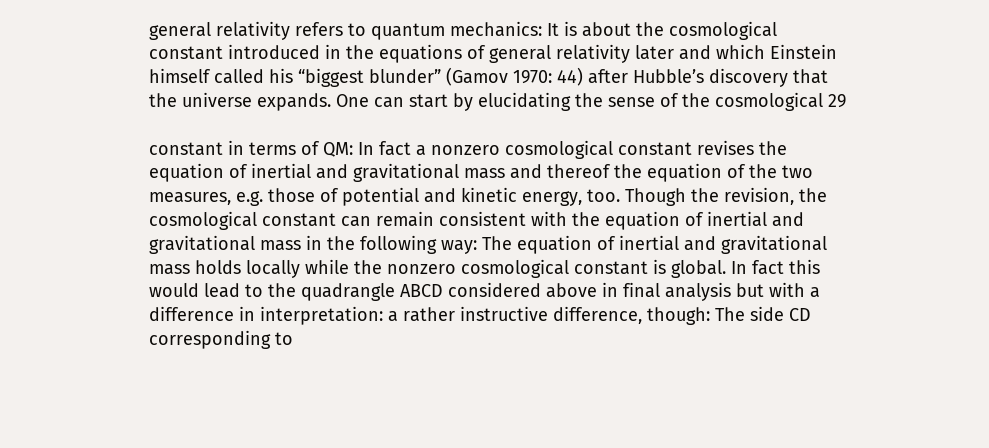general relativity refers to quantum mechanics: It is about the cosmological constant introduced in the equations of general relativity later and which Einstein himself called his “biggest blunder” (Gamov 1970: 44) after Hubble’s discovery that the universe expands. One can start by elucidating the sense of the cosmological 29

constant in terms of QM: In fact a nonzero cosmological constant revises the equation of inertial and gravitational mass and thereof the equation of the two measures, e.g. those of potential and kinetic energy, too. Though the revision, the cosmological constant can remain consistent with the equation of inertial and gravitational mass in the following way: The equation of inertial and gravitational mass holds locally while the nonzero cosmological constant is global. In fact this would lead to the quadrangle ABCD considered above in final analysis but with a difference in interpretation: a rather instructive difference, though: The side CD corresponding to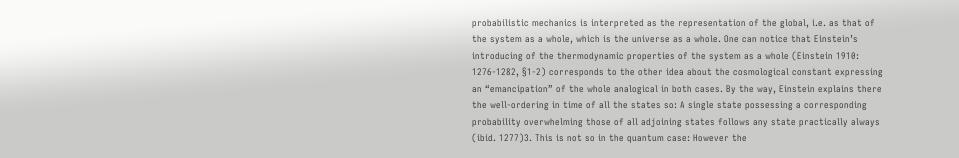probabilistic mechanics is interpreted as the representation of the global, i.e. as that of the system as a whole, which is the universe as a whole. One can notice that Einstein’s introducing of the thermodynamic properties of the system as a whole (Einstein 1910: 1276-1282, §1-2) corresponds to the other idea about the cosmological constant expressing an “emancipation” of the whole analogical in both cases. By the way, Einstein explains there the well-ordering in time of all the states so: A single state possessing a corresponding probability overwhelming those of all adjoining states follows any state practically always (ibid. 1277)3. This is not so in the quantum case: However the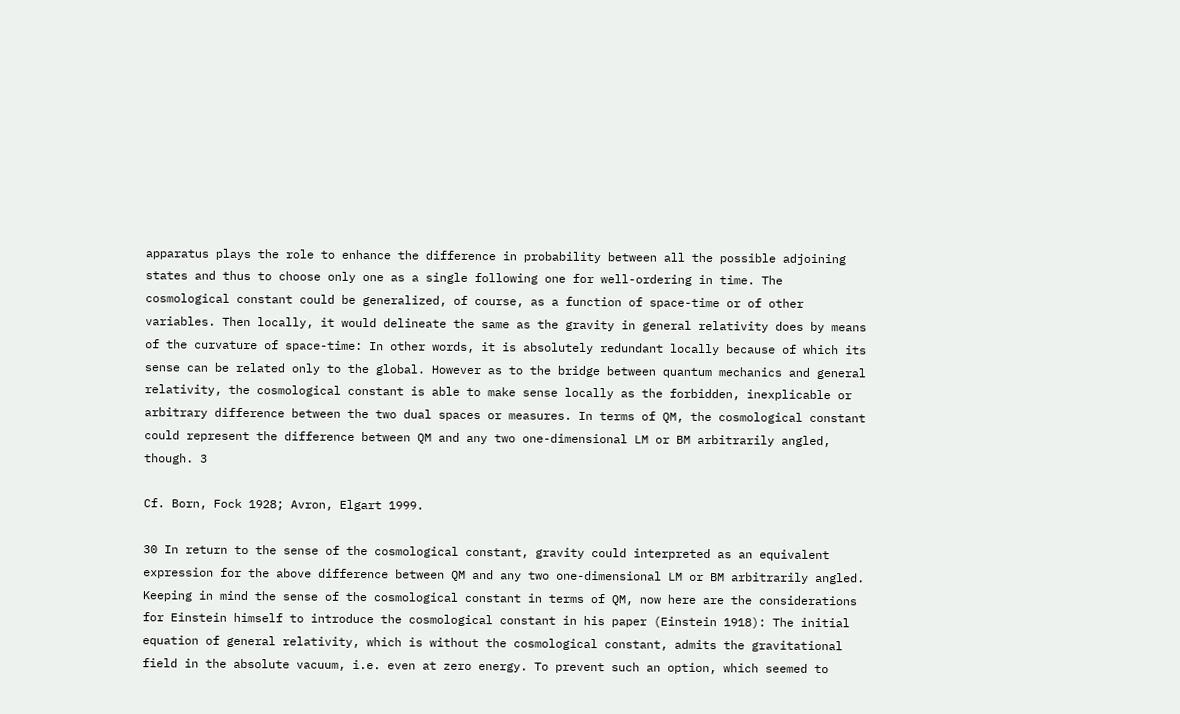apparatus plays the role to enhance the difference in probability between all the possible adjoining states and thus to choose only one as a single following one for well-ordering in time. The cosmological constant could be generalized, of course, as a function of space-time or of other variables. Then locally, it would delineate the same as the gravity in general relativity does by means of the curvature of space-time: In other words, it is absolutely redundant locally because of which its sense can be related only to the global. However as to the bridge between quantum mechanics and general relativity, the cosmological constant is able to make sense locally as the forbidden, inexplicable or arbitrary difference between the two dual spaces or measures. In terms of QM, the cosmological constant could represent the difference between QM and any two one-dimensional LM or BM arbitrarily angled, though. 3

Cf. Born, Fock 1928; Avron, Elgart 1999.

30 In return to the sense of the cosmological constant, gravity could interpreted as an equivalent expression for the above difference between QM and any two one-dimensional LM or BM arbitrarily angled. Keeping in mind the sense of the cosmological constant in terms of QM, now here are the considerations for Einstein himself to introduce the cosmological constant in his paper (Einstein 1918): The initial equation of general relativity, which is without the cosmological constant, admits the gravitational field in the absolute vacuum, i.e. even at zero energy. To prevent such an option, which seemed to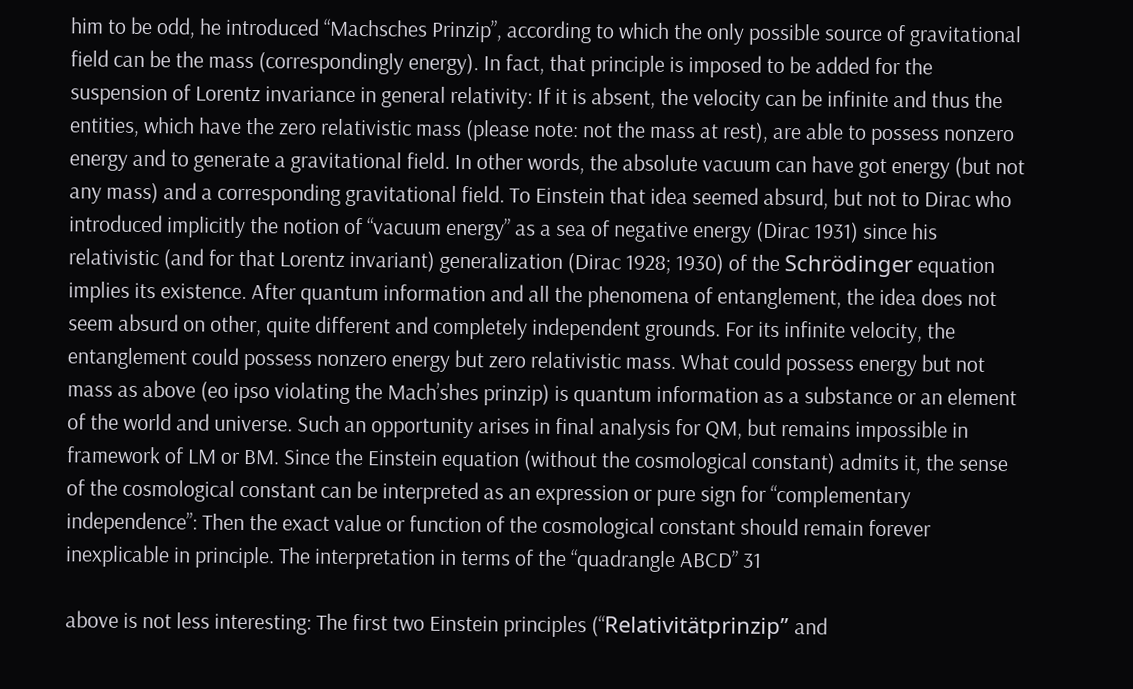him to be odd, he introduced “Machsches Prinzip”, according to which the only possible source of gravitational field can be the mass (correspondingly energy). In fact, that principle is imposed to be added for the suspension of Lorentz invariance in general relativity: If it is absent, the velocity can be infinite and thus the entities, which have the zero relativistic mass (please note: not the mass at rest), are able to possess nonzero energy and to generate a gravitational field. In other words, the absolute vacuum can have got energy (but not any mass) and a corresponding gravitational field. To Einstein that idea seemed absurd, but not to Dirac who introduced implicitly the notion of “vacuum energy” as a sea of negative energy (Dirac 1931) since his relativistic (and for that Lorentz invariant) generalization (Dirac 1928; 1930) of the Schrödinger equation implies its existence. After quantum information and all the phenomena of entanglement, the idea does not seem absurd on other, quite different and completely independent grounds. For its infinite velocity, the entanglement could possess nonzero energy but zero relativistic mass. What could possess energy but not mass as above (eo ipso violating the Mach’shes prinzip) is quantum information as a substance or an element of the world and universe. Such an opportunity arises in final analysis for QM, but remains impossible in framework of LM or BM. Since the Einstein equation (without the cosmological constant) admits it, the sense of the cosmological constant can be interpreted as an expression or pure sign for “complementary independence”: Then the exact value or function of the cosmological constant should remain forever inexplicable in principle. The interpretation in terms of the “quadrangle ABCD” 31

above is not less interesting: The first two Einstein principles (“Relativitätprinzip” and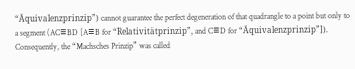“Äquivalenzprinzip”) cannot guarantee the perfect degeneration of that quadrangle to a point but only to a segment (AC≡BD [A≡B for “Relativitätprinzip”, and C≡D for “Äquivalenzprinzip”]). Consequently, the “Machsches Prinzip” was called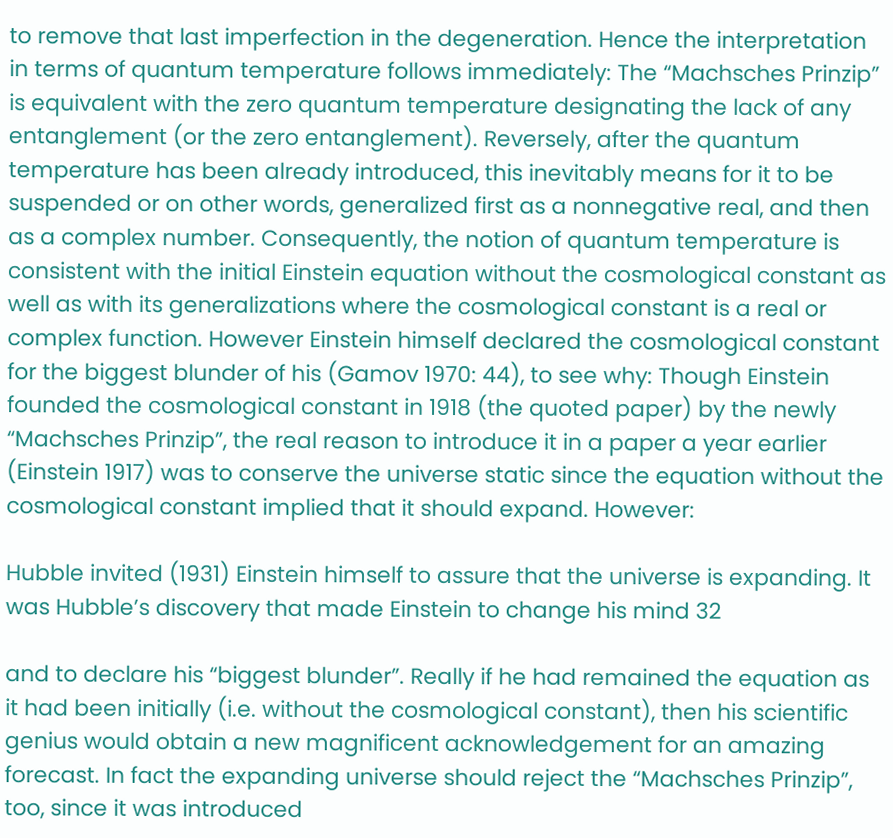to remove that last imperfection in the degeneration. Hence the interpretation in terms of quantum temperature follows immediately: The “Machsches Prinzip” is equivalent with the zero quantum temperature designating the lack of any entanglement (or the zero entanglement). Reversely, after the quantum temperature has been already introduced, this inevitably means for it to be suspended or on other words, generalized first as a nonnegative real, and then as a complex number. Consequently, the notion of quantum temperature is consistent with the initial Einstein equation without the cosmological constant as well as with its generalizations where the cosmological constant is a real or complex function. However Einstein himself declared the cosmological constant for the biggest blunder of his (Gamov 1970: 44), to see why: Though Einstein founded the cosmological constant in 1918 (the quoted paper) by the newly “Machsches Prinzip”, the real reason to introduce it in a paper a year earlier (Einstein 1917) was to conserve the universe static since the equation without the cosmological constant implied that it should expand. However:

Hubble invited (1931) Einstein himself to assure that the universe is expanding. It was Hubble’s discovery that made Einstein to change his mind 32

and to declare his “biggest blunder”. Really if he had remained the equation as it had been initially (i.e. without the cosmological constant), then his scientific genius would obtain a new magnificent acknowledgement for an amazing forecast. In fact the expanding universe should reject the “Machsches Prinzip”, too, since it was introduced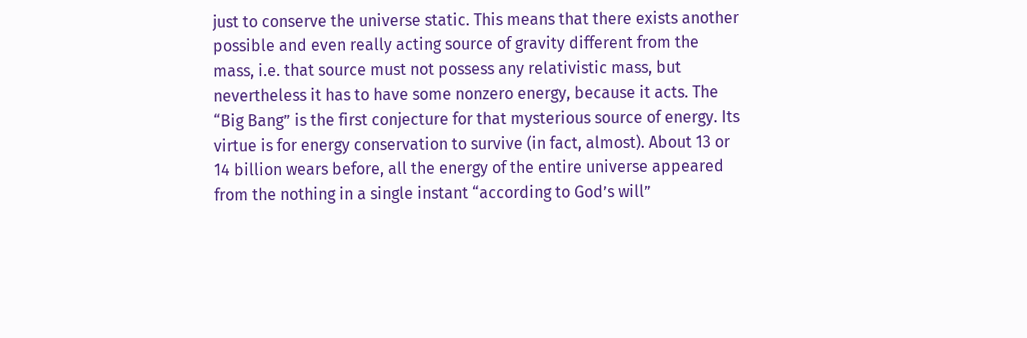just to conserve the universe static. This means that there exists another possible and even really acting source of gravity different from the mass, i.e. that source must not possess any relativistic mass, but nevertheless it has to have some nonzero energy, because it acts. The “Big Bang” is the first conjecture for that mysterious source of energy. Its virtue is for energy conservation to survive (in fact, almost). About 13 or 14 billion wears before, all the energy of the entire universe appeared from the nothing in a single instant “according to God’s will”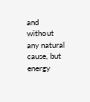and without any natural cause, but energy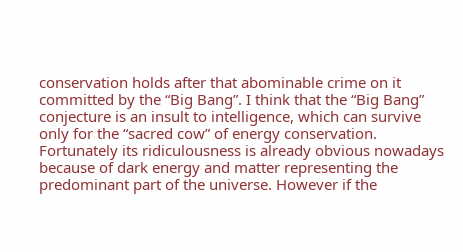conservation holds after that abominable crime on it committed by the “Big Bang”. I think that the “Big Bang” conjecture is an insult to intelligence, which can survive only for the “sacred cow” of energy conservation. Fortunately its ridiculousness is already obvious nowadays because of dark energy and matter representing the predominant part of the universe. However if the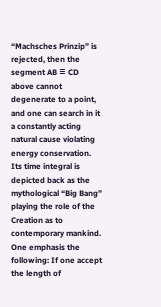“Machsches Prinzip” is rejected, then the segment AB ≡ CD above cannot degenerate to a point, and one can search in it a constantly acting natural cause violating energy conservation. Its time integral is depicted back as the mythological “Big Bang” playing the role of the Creation as to contemporary mankind. One emphasis the following: If one accept the length of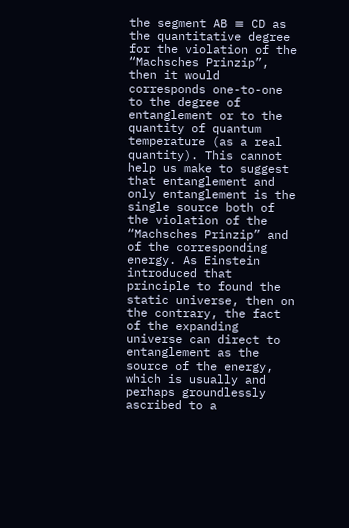the segment AB ≡ CD as the quantitative degree for the violation of the “Machsches Prinzip”, then it would corresponds one-to-one to the degree of entanglement or to the quantity of quantum temperature (as a real quantity). This cannot help us make to suggest that entanglement and only entanglement is the single source both of the violation of the “Machsches Prinzip” and of the corresponding energy. As Einstein introduced that principle to found the static universe, then on the contrary, the fact of the expanding universe can direct to entanglement as the source of the energy, which is usually and perhaps groundlessly ascribed to a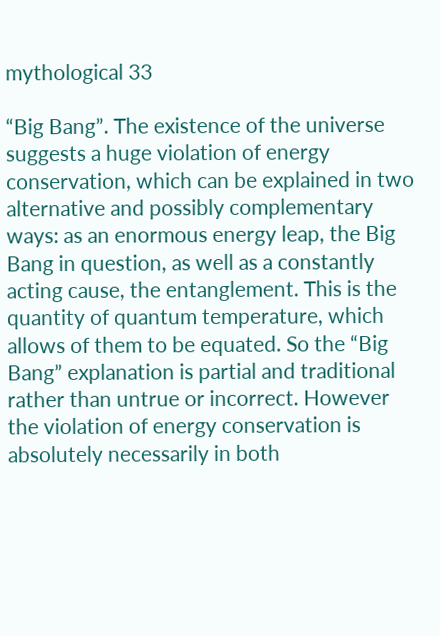mythological 33

“Big Bang”. The existence of the universe suggests a huge violation of energy conservation, which can be explained in two alternative and possibly complementary ways: as an enormous energy leap, the Big Bang in question, as well as a constantly acting cause, the entanglement. This is the quantity of quantum temperature, which allows of them to be equated. So the “Big Bang” explanation is partial and traditional rather than untrue or incorrect. However the violation of energy conservation is absolutely necessarily in both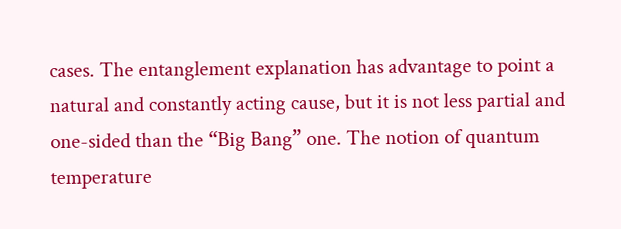cases. The entanglement explanation has advantage to point a natural and constantly acting cause, but it is not less partial and one-sided than the “Big Bang” one. The notion of quantum temperature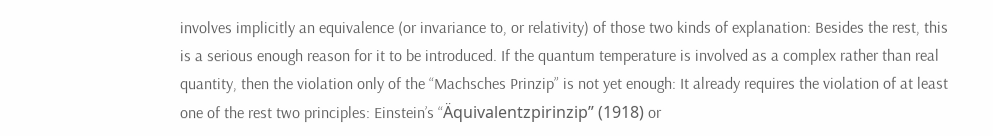involves implicitly an equivalence (or invariance to, or relativity) of those two kinds of explanation: Besides the rest, this is a serious enough reason for it to be introduced. If the quantum temperature is involved as a complex rather than real quantity, then the violation only of the “Machsches Prinzip” is not yet enough: It already requires the violation of at least one of the rest two principles: Einstein’s “Äquivalentzpirinzip” (1918) or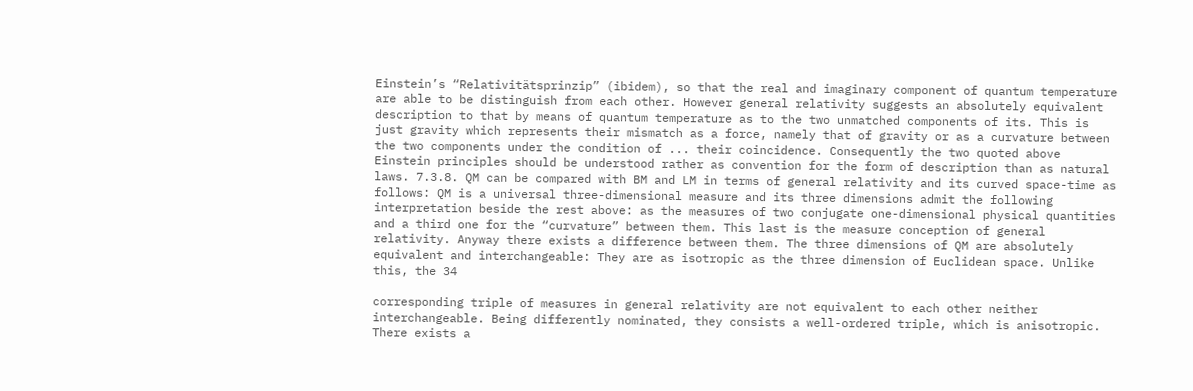Einstein’s “Relativitätsprinzip” (ibidem), so that the real and imaginary component of quantum temperature are able to be distinguish from each other. However general relativity suggests an absolutely equivalent description to that by means of quantum temperature as to the two unmatched components of its. This is just gravity which represents their mismatch as a force, namely that of gravity or as a curvature between the two components under the condition of ... their coincidence. Consequently the two quoted above Einstein principles should be understood rather as convention for the form of description than as natural laws. 7.3.8. QM can be compared with BM and LM in terms of general relativity and its curved space-time as follows: QM is a universal three-dimensional measure and its three dimensions admit the following interpretation beside the rest above: as the measures of two conjugate one-dimensional physical quantities and a third one for the “curvature” between them. This last is the measure conception of general relativity. Anyway there exists a difference between them. The three dimensions of QM are absolutely equivalent and interchangeable: They are as isotropic as the three dimension of Euclidean space. Unlike this, the 34

corresponding triple of measures in general relativity are not equivalent to each other neither interchangeable. Being differently nominated, they consists a well-ordered triple, which is anisotropic. There exists a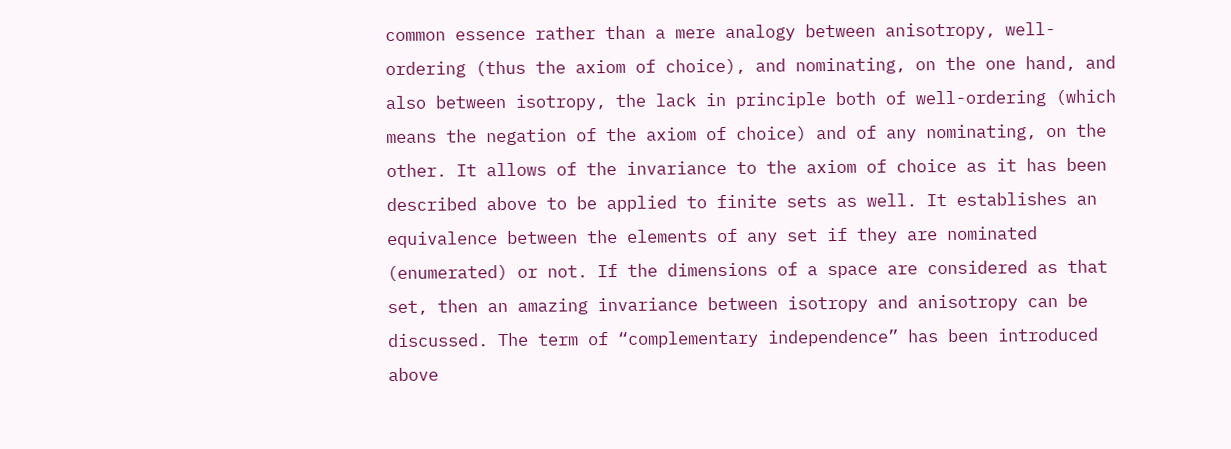common essence rather than a mere analogy between anisotropy, well-ordering (thus the axiom of choice), and nominating, on the one hand, and also between isotropy, the lack in principle both of well-ordering (which means the negation of the axiom of choice) and of any nominating, on the other. It allows of the invariance to the axiom of choice as it has been described above to be applied to finite sets as well. It establishes an equivalence between the elements of any set if they are nominated (enumerated) or not. If the dimensions of a space are considered as that set, then an amazing invariance between isotropy and anisotropy can be discussed. The term of “complementary independence” has been introduced above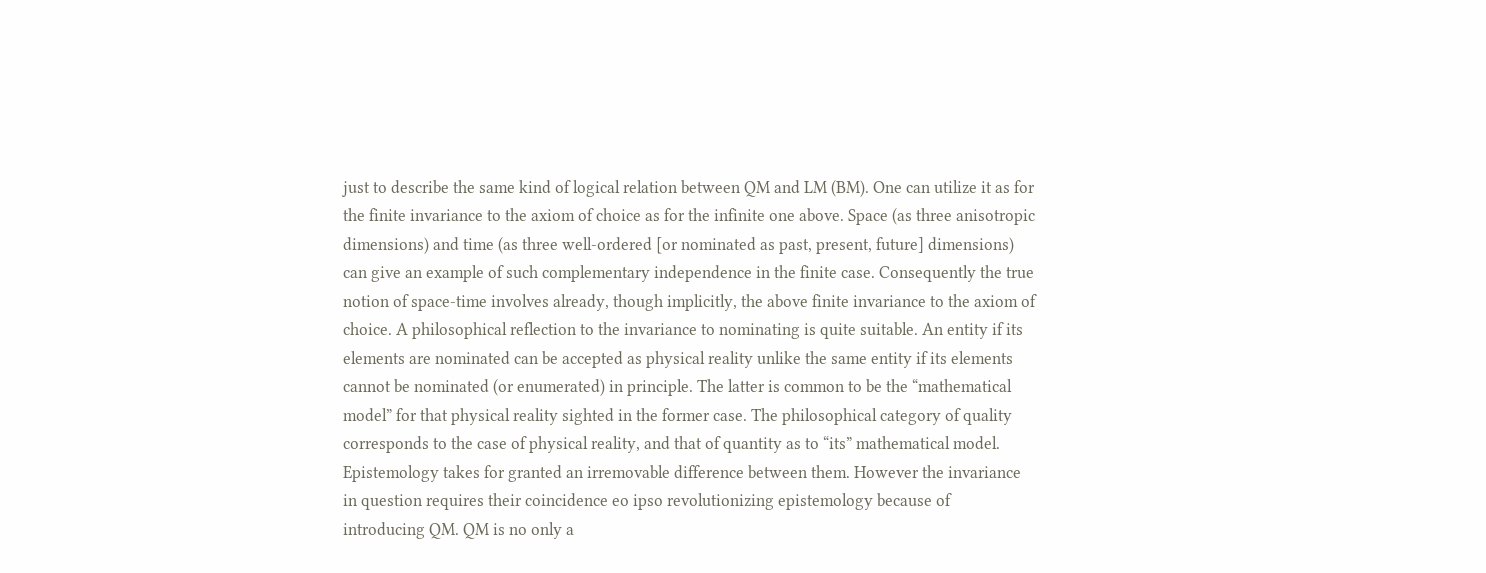just to describe the same kind of logical relation between QM and LM (BM). One can utilize it as for the finite invariance to the axiom of choice as for the infinite one above. Space (as three anisotropic dimensions) and time (as three well-ordered [or nominated as past, present, future] dimensions) can give an example of such complementary independence in the finite case. Consequently the true notion of space-time involves already, though implicitly, the above finite invariance to the axiom of choice. A philosophical reflection to the invariance to nominating is quite suitable. An entity if its elements are nominated can be accepted as physical reality unlike the same entity if its elements cannot be nominated (or enumerated) in principle. The latter is common to be the “mathematical model” for that physical reality sighted in the former case. The philosophical category of quality corresponds to the case of physical reality, and that of quantity as to “its” mathematical model. Epistemology takes for granted an irremovable difference between them. However the invariance in question requires their coincidence eo ipso revolutionizing epistemology because of introducing QM. QM is no only a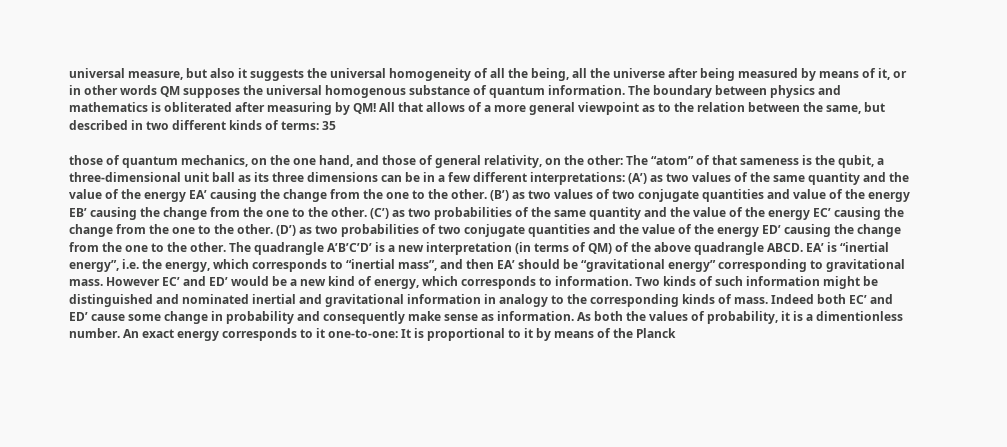universal measure, but also it suggests the universal homogeneity of all the being, all the universe after being measured by means of it, or in other words QM supposes the universal homogenous substance of quantum information. The boundary between physics and mathematics is obliterated after measuring by QM! All that allows of a more general viewpoint as to the relation between the same, but described in two different kinds of terms: 35

those of quantum mechanics, on the one hand, and those of general relativity, on the other: The “atom” of that sameness is the qubit, a three-dimensional unit ball as its three dimensions can be in a few different interpretations: (A’) as two values of the same quantity and the value of the energy EA’ causing the change from the one to the other. (B’) as two values of two conjugate quantities and value of the energy EB’ causing the change from the one to the other. (C’) as two probabilities of the same quantity and the value of the energy EC’ causing the change from the one to the other. (D’) as two probabilities of two conjugate quantities and the value of the energy ED’ causing the change from the one to the other. The quadrangle A’B’C’D’ is a new interpretation (in terms of QM) of the above quadrangle ABCD. EA’ is “inertial energy”, i.e. the energy, which corresponds to “inertial mass”, and then EA’ should be “gravitational energy” corresponding to gravitational mass. However EC’ and ED’ would be a new kind of energy, which corresponds to information. Two kinds of such information might be distinguished and nominated inertial and gravitational information in analogy to the corresponding kinds of mass. Indeed both EC’ and ED’ cause some change in probability and consequently make sense as information. As both the values of probability, it is a dimentionless number. An exact energy corresponds to it one-to-one: It is proportional to it by means of the Planck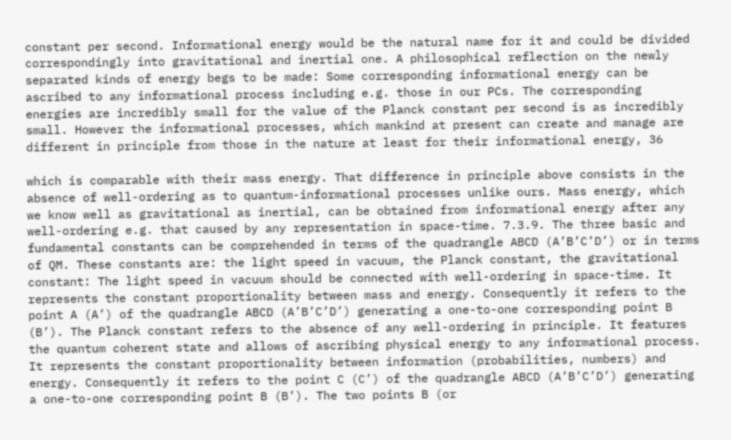constant per second. Informational energy would be the natural name for it and could be divided correspondingly into gravitational and inertial one. A philosophical reflection on the newly separated kinds of energy begs to be made: Some corresponding informational energy can be ascribed to any informational process including e.g. those in our PCs. The corresponding energies are incredibly small for the value of the Planck constant per second is as incredibly small. However the informational processes, which mankind at present can create and manage are different in principle from those in the nature at least for their informational energy, 36

which is comparable with their mass energy. That difference in principle above consists in the absence of well-ordering as to quantum-informational processes unlike ours. Mass energy, which we know well as gravitational as inertial, can be obtained from informational energy after any well-ordering e.g. that caused by any representation in space-time. 7.3.9. The three basic and fundamental constants can be comprehended in terms of the quadrangle ABCD (A’B’C’D’) or in terms of QM. These constants are: the light speed in vacuum, the Planck constant, the gravitational constant: The light speed in vacuum should be connected with well-ordering in space-time. It represents the constant proportionality between mass and energy. Consequently it refers to the point A (A’) of the quadrangle ABCD (A’B’C’D’) generating a one-to-one corresponding point B (B’). The Planck constant refers to the absence of any well-ordering in principle. It features the quantum coherent state and allows of ascribing physical energy to any informational process. It represents the constant proportionality between information (probabilities, numbers) and energy. Consequently it refers to the point C (C’) of the quadrangle ABCD (A’B’C’D’) generating a one-to-one corresponding point B (B’). The two points B (or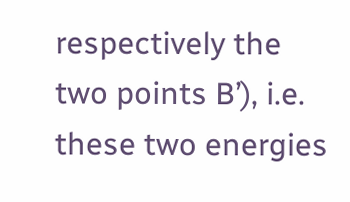respectively the two points B’), i.e. these two energies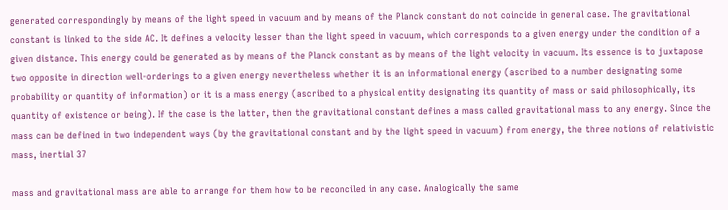generated correspondingly by means of the light speed in vacuum and by means of the Planck constant do not coincide in general case. The gravitational constant is linked to the side AC. It defines a velocity lesser than the light speed in vacuum, which corresponds to a given energy under the condition of a given distance. This energy could be generated as by means of the Planck constant as by means of the light velocity in vacuum. Its essence is to juxtapose two opposite in direction well-orderings to a given energy nevertheless whether it is an informational energy (ascribed to a number designating some probability or quantity of information) or it is a mass energy (ascribed to a physical entity designating its quantity of mass or said philosophically, its quantity of existence or being). If the case is the latter, then the gravitational constant defines a mass called gravitational mass to any energy. Since the mass can be defined in two independent ways (by the gravitational constant and by the light speed in vacuum) from energy, the three notions of relativistic mass, inertial 37

mass and gravitational mass are able to arrange for them how to be reconciled in any case. Analogically the same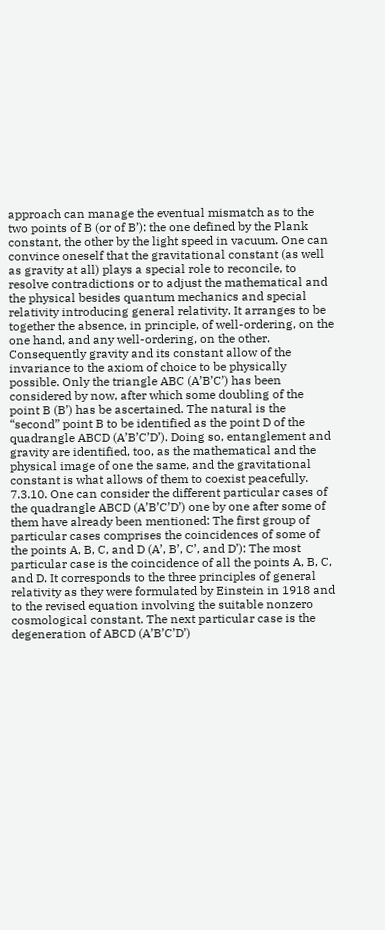approach can manage the eventual mismatch as to the two points of B (or of B’): the one defined by the Plank constant, the other by the light speed in vacuum. One can convince oneself that the gravitational constant (as well as gravity at all) plays a special role to reconcile, to resolve contradictions or to adjust the mathematical and the physical besides quantum mechanics and special relativity introducing general relativity. It arranges to be together the absence, in principle, of well-ordering, on the one hand, and any well-ordering, on the other. Consequently gravity and its constant allow of the invariance to the axiom of choice to be physically possible. Only the triangle ABC (A’B’C’) has been considered by now, after which some doubling of the point B (B’) has be ascertained. The natural is the “second” point B to be identified as the point D of the quadrangle ABCD (A’B’C’D’). Doing so, entanglement and gravity are identified, too, as the mathematical and the physical image of one the same, and the gravitational constant is what allows of them to coexist peacefully. 7.3.10. One can consider the different particular cases of the quadrangle ABCD (A’B’C’D’) one by one after some of them have already been mentioned: The first group of particular cases comprises the coincidences of some of the points A, B, C, and D (A’, B’, C’, and D’): The most particular case is the coincidence of all the points A, B, C, and D. It corresponds to the three principles of general relativity as they were formulated by Einstein in 1918 and to the revised equation involving the suitable nonzero cosmological constant. The next particular case is the degeneration of ABCD (A’B’C’D’)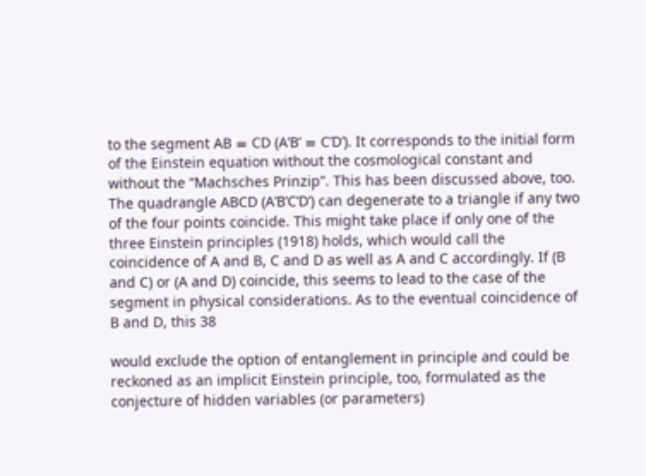to the segment AB ≡ CD (A’B’ ≡ C’D’). It corresponds to the initial form of the Einstein equation without the cosmological constant and without the “Machsches Prinzip”. This has been discussed above, too. The quadrangle ABCD (A’B’C’D’) can degenerate to a triangle if any two of the four points coincide. This might take place if only one of the three Einstein principles (1918) holds, which would call the coincidence of A and B, C and D as well as A and C accordingly. If (B and C) or (A and D) coincide, this seems to lead to the case of the segment in physical considerations. As to the eventual coincidence of B and D, this 38

would exclude the option of entanglement in principle and could be reckoned as an implicit Einstein principle, too, formulated as the conjecture of hidden variables (or parameters)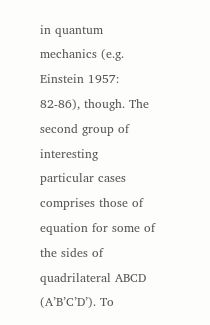in quantum mechanics (e.g. Einstein 1957: 82-86), though. The second group of interesting particular cases comprises those of equation for some of the sides of quadrilateral ABCD (A’B’C’D’). To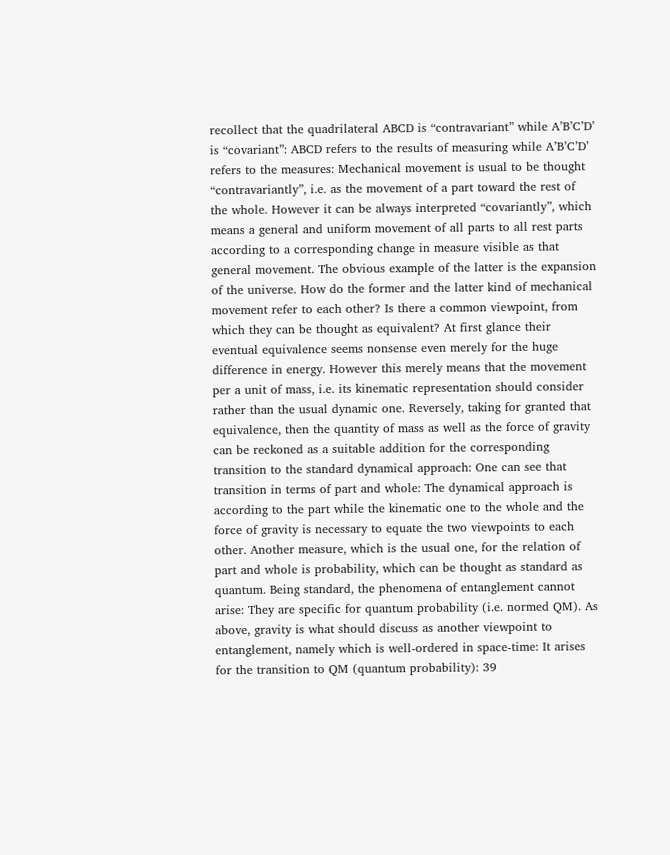recollect that the quadrilateral ABCD is “contravariant” while A’B’C’D’ is “covariant”: ABCD refers to the results of measuring while A’B’C’D’ refers to the measures: Mechanical movement is usual to be thought “contravariantly”, i.e. as the movement of a part toward the rest of the whole. However it can be always interpreted “covariantly”, which means a general and uniform movement of all parts to all rest parts according to a corresponding change in measure visible as that general movement. The obvious example of the latter is the expansion of the universe. How do the former and the latter kind of mechanical movement refer to each other? Is there a common viewpoint, from which they can be thought as equivalent? At first glance their eventual equivalence seems nonsense even merely for the huge difference in energy. However this merely means that the movement per a unit of mass, i.e. its kinematic representation should consider rather than the usual dynamic one. Reversely, taking for granted that equivalence, then the quantity of mass as well as the force of gravity can be reckoned as a suitable addition for the corresponding transition to the standard dynamical approach: One can see that transition in terms of part and whole: The dynamical approach is according to the part while the kinematic one to the whole and the force of gravity is necessary to equate the two viewpoints to each other. Another measure, which is the usual one, for the relation of part and whole is probability, which can be thought as standard as quantum. Being standard, the phenomena of entanglement cannot arise: They are specific for quantum probability (i.e. normed QM). As above, gravity is what should discuss as another viewpoint to entanglement, namely which is well-ordered in space-time: It arises for the transition to QM (quantum probability): 39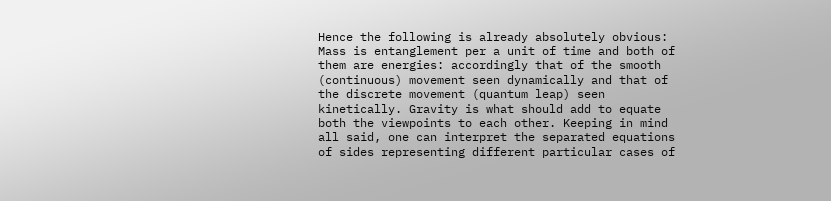Hence the following is already absolutely obvious: Mass is entanglement per a unit of time and both of them are energies: accordingly that of the smooth (continuous) movement seen dynamically and that of the discrete movement (quantum leap) seen kinetically. Gravity is what should add to equate both the viewpoints to each other. Keeping in mind all said, one can interpret the separated equations of sides representing different particular cases of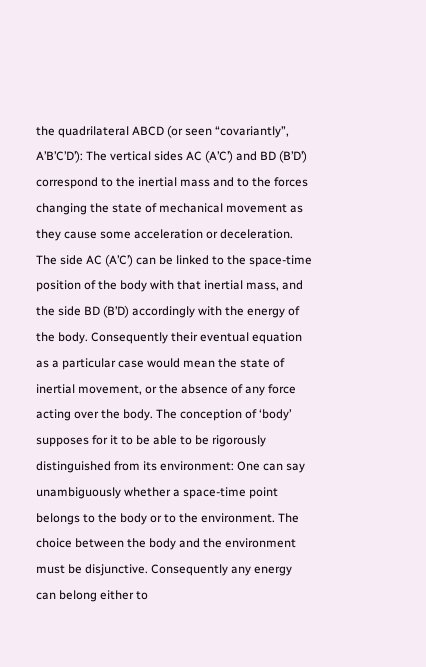the quadrilateral ABCD (or seen “covariantly”, A’B’C’D’): The vertical sides AC (A’C’) and BD (B’D’) correspond to the inertial mass and to the forces changing the state of mechanical movement as they cause some acceleration or deceleration. The side AC (A’C’) can be linked to the space-time position of the body with that inertial mass, and the side BD (B’D) accordingly with the energy of the body. Consequently their eventual equation as a particular case would mean the state of inertial movement, or the absence of any force acting over the body. The conception of ‘body’ supposes for it to be able to be rigorously distinguished from its environment: One can say unambiguously whether a space-time point belongs to the body or to the environment. The choice between the body and the environment must be disjunctive. Consequently any energy can belong either to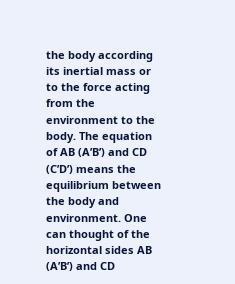the body according its inertial mass or to the force acting from the environment to the body. The equation of AB (A’B’) and CD (C’D’) means the equilibrium between the body and environment. One can thought of the horizontal sides AB (A’B’) and CD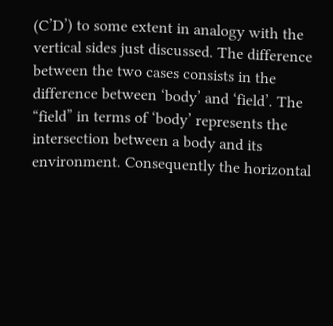(C’D’) to some extent in analogy with the vertical sides just discussed. The difference between the two cases consists in the difference between ‘body’ and ‘field’. The “field” in terms of ‘body’ represents the intersection between a body and its environment. Consequently the horizontal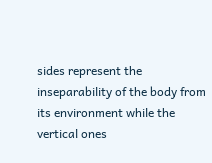sides represent the inseparability of the body from its environment while the vertical ones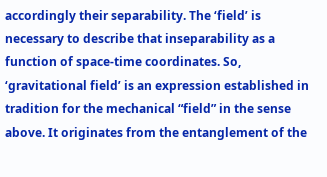accordingly their separability. The ‘field’ is necessary to describe that inseparability as a function of space-time coordinates. So, ‘gravitational field’ is an expression established in tradition for the mechanical “field” in the sense above. It originates from the entanglement of the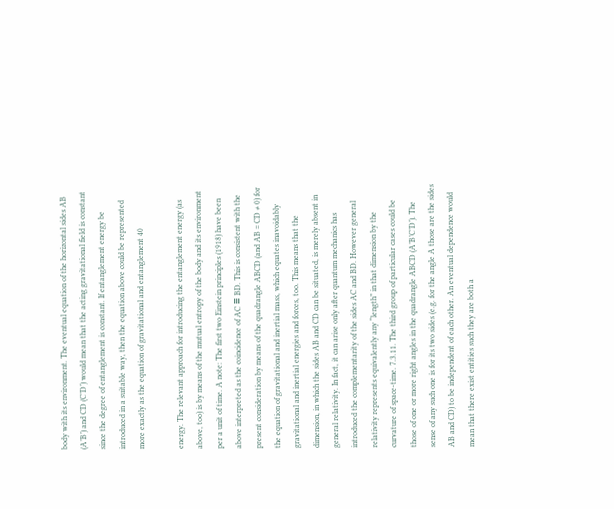body with its environment. The eventual equation of the horizontal sides AB (A’B’) and CD (C’D’) would mean that the acting gravitational field is constant since the degree of entanglement is constant. If entanglement energy be introduced in a suitable way, then the equation above could be represented more exactly as the equation of gravitational and entanglement 40

energy. The relevant approach for introducing the entanglement energy (as above, too) is by means of the mutual entropy of the body and its environment per a unit of time. A note: The first two Einstein principles (1918) have been above interpreted as the coincidence of AC ≡ BD. This is consistent with the present consideration by means of the quadrangle ABCD (and AB = CD ≠ 0) for the equation of gravitational and inertial mass, which equates inavoidably gravitational and inertial energies and forces, too. This means that the dimension, in which the sides AB and CD can be situated, is merely absent in general relativity. In fact, it can arise only after quantum mechanics has introduced the complementarity of the sides AC and BD. However general relativity represents equivalently any “length” in that dimension by the curvature of space-time. 7.3.11. The third group of particular cases could be those of one or more right angles in the quadrangle ABCD (A’B’C’D’). The sense of any such one is for its two sides (e.g. for the angle A those are the sides AB and CD) to be independent of each other. An eventual dependence would mean that there exist entities such they are both a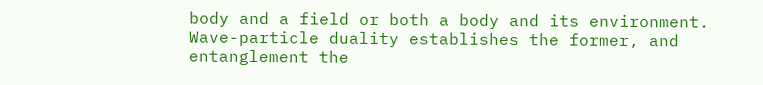body and a field or both a body and its environment. Wave-particle duality establishes the former, and entanglement the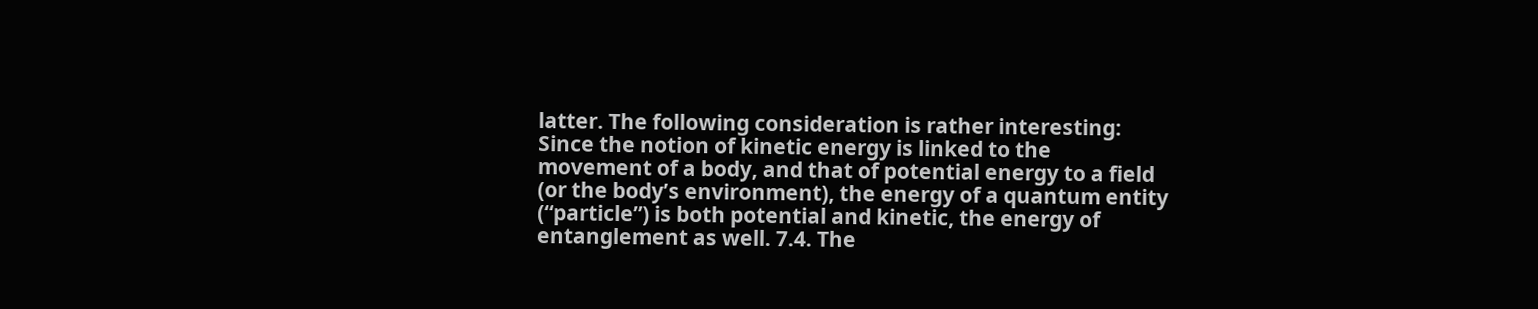latter. The following consideration is rather interesting: Since the notion of kinetic energy is linked to the movement of a body, and that of potential energy to a field (or the body’s environment), the energy of a quantum entity (“particle”) is both potential and kinetic, the energy of entanglement as well. 7.4. The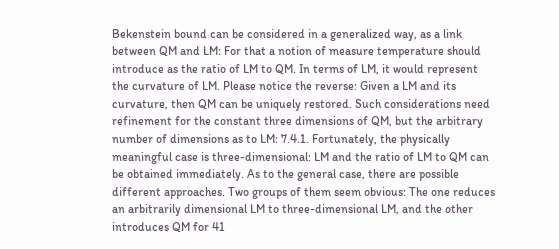Bekenstein bound can be considered in a generalized way, as a link between QM and LM: For that a notion of measure temperature should introduce as the ratio of LM to QM. In terms of LM, it would represent the curvature of LM. Please notice the reverse: Given a LM and its curvature, then QM can be uniquely restored. Such considerations need refinement for the constant three dimensions of QM, but the arbitrary number of dimensions as to LM: 7.4.1. Fortunately, the physically meaningful case is three-dimensional: LM and the ratio of LM to QM can be obtained immediately. As to the general case, there are possible different approaches. Two groups of them seem obvious: The one reduces an arbitrarily dimensional LM to three-dimensional LM, and the other introduces QM for 41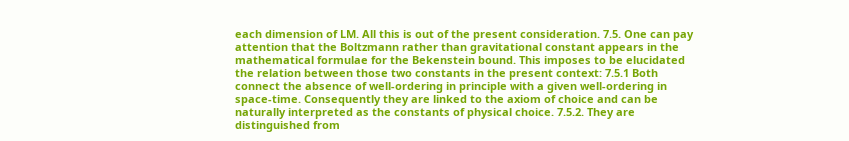each dimension of LM. All this is out of the present consideration. 7.5. One can pay attention that the Boltzmann rather than gravitational constant appears in the mathematical formulae for the Bekenstein bound. This imposes to be elucidated the relation between those two constants in the present context: 7.5.1 Both connect the absence of well-ordering in principle with a given well-ordering in space-time. Consequently they are linked to the axiom of choice and can be naturally interpreted as the constants of physical choice. 7.5.2. They are distinguished from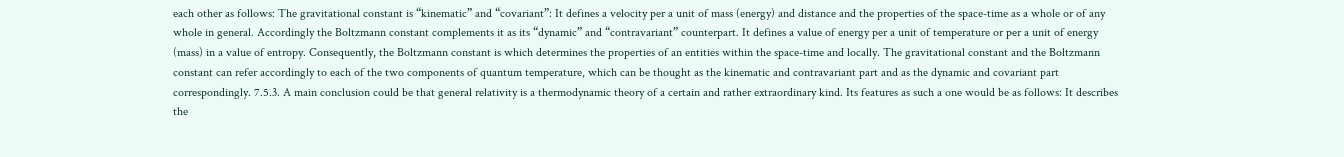each other as follows: The gravitational constant is “kinematic” and “covariant”: It defines a velocity per a unit of mass (energy) and distance and the properties of the space-time as a whole or of any whole in general. Accordingly the Boltzmann constant complements it as its “dynamic” and “contravariant” counterpart. It defines a value of energy per a unit of temperature or per a unit of energy (mass) in a value of entropy. Consequently, the Boltzmann constant is which determines the properties of an entities within the space-time and locally. The gravitational constant and the Boltzmann constant can refer accordingly to each of the two components of quantum temperature, which can be thought as the kinematic and contravariant part and as the dynamic and covariant part correspondingly. 7.5.3. A main conclusion could be that general relativity is a thermodynamic theory of a certain and rather extraordinary kind. Its features as such a one would be as follows: It describes the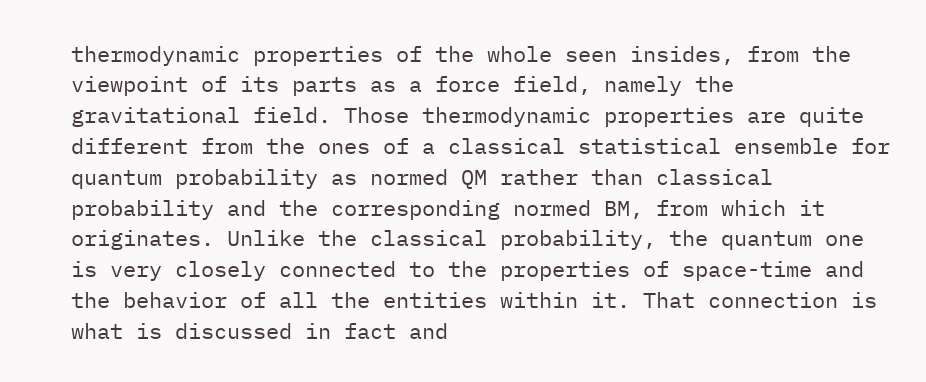thermodynamic properties of the whole seen insides, from the viewpoint of its parts as a force field, namely the gravitational field. Those thermodynamic properties are quite different from the ones of a classical statistical ensemble for quantum probability as normed QM rather than classical probability and the corresponding normed BM, from which it originates. Unlike the classical probability, the quantum one is very closely connected to the properties of space-time and the behavior of all the entities within it. That connection is what is discussed in fact and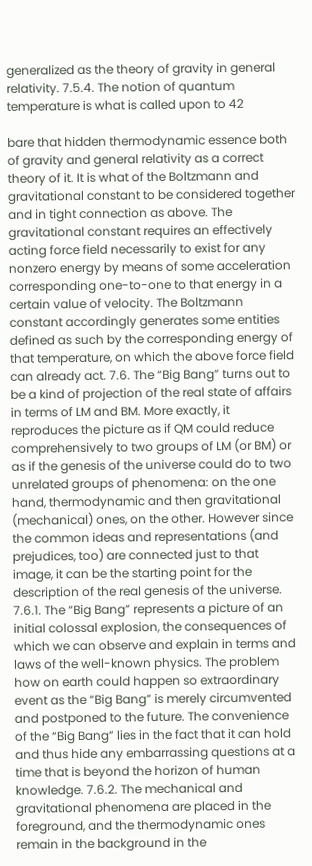generalized as the theory of gravity in general relativity. 7.5.4. The notion of quantum temperature is what is called upon to 42

bare that hidden thermodynamic essence both of gravity and general relativity as a correct theory of it. It is what of the Boltzmann and gravitational constant to be considered together and in tight connection as above. The gravitational constant requires an effectively acting force field necessarily to exist for any nonzero energy by means of some acceleration corresponding one-to-one to that energy in a certain value of velocity. The Boltzmann constant accordingly generates some entities defined as such by the corresponding energy of that temperature, on which the above force field can already act. 7.6. The “Big Bang” turns out to be a kind of projection of the real state of affairs in terms of LM and BM. More exactly, it reproduces the picture as if QM could reduce comprehensively to two groups of LM (or BM) or as if the genesis of the universe could do to two unrelated groups of phenomena: on the one hand, thermodynamic and then gravitational (mechanical) ones, on the other. However since the common ideas and representations (and prejudices, too) are connected just to that image, it can be the starting point for the description of the real genesis of the universe. 7.6.1. The “Big Bang” represents a picture of an initial colossal explosion, the consequences of which we can observe and explain in terms and laws of the well-known physics. The problem how on earth could happen so extraordinary event as the “Big Bang” is merely circumvented and postponed to the future. The convenience of the “Big Bang” lies in the fact that it can hold and thus hide any embarrassing questions at a time that is beyond the horizon of human knowledge. 7.6.2. The mechanical and gravitational phenomena are placed in the foreground, and the thermodynamic ones remain in the background in the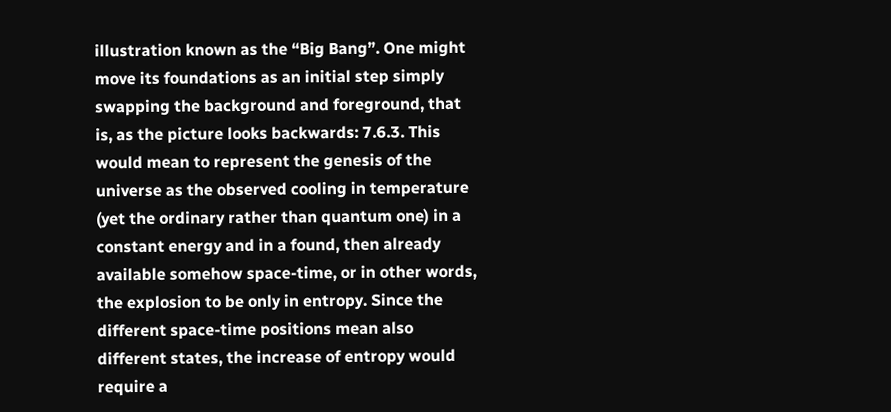illustration known as the “Big Bang”. One might move its foundations as an initial step simply swapping the background and foreground, that is, as the picture looks backwards: 7.6.3. This would mean to represent the genesis of the universe as the observed cooling in temperature (yet the ordinary rather than quantum one) in a constant energy and in a found, then already available somehow space-time, or in other words, the explosion to be only in entropy. Since the different space-time positions mean also different states, the increase of entropy would require a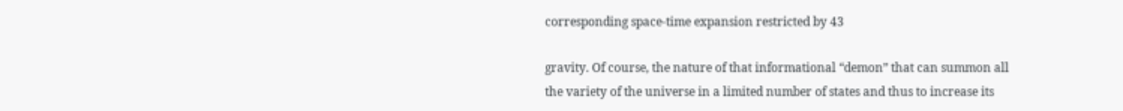corresponding space-time expansion restricted by 43

gravity. Of course, the nature of that informational “demon” that can summon all the variety of the universe in a limited number of states and thus to increase its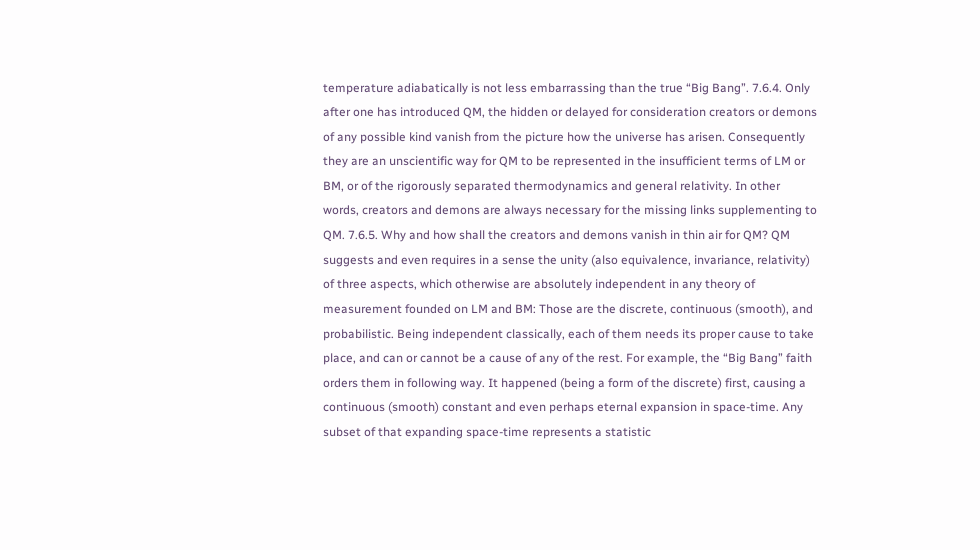temperature adiabatically is not less embarrassing than the true “Big Bang”. 7.6.4. Only after one has introduced QM, the hidden or delayed for consideration creators or demons of any possible kind vanish from the picture how the universe has arisen. Consequently they are an unscientific way for QM to be represented in the insufficient terms of LM or BM, or of the rigorously separated thermodynamics and general relativity. In other words, creators and demons are always necessary for the missing links supplementing to QM. 7.6.5. Why and how shall the creators and demons vanish in thin air for QM? QM suggests and even requires in a sense the unity (also equivalence, invariance, relativity) of three aspects, which otherwise are absolutely independent in any theory of measurement founded on LM and BM: Those are the discrete, continuous (smooth), and probabilistic. Being independent classically, each of them needs its proper cause to take place, and can or cannot be a cause of any of the rest. For example, the “Big Bang” faith orders them in following way. It happened (being a form of the discrete) first, causing a continuous (smooth) constant and even perhaps eternal expansion in space-time. Any subset of that expanding space-time represents a statistic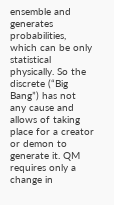ensemble and generates probabilities, which can be only statistical physically. So the discrete (“Big Bang”) has not any cause and allows of taking place for a creator or demon to generate it. QM requires only a change in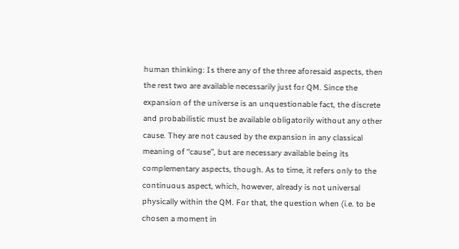human thinking: Is there any of the three aforesaid aspects, then the rest two are available necessarily just for QM. Since the expansion of the universe is an unquestionable fact, the discrete and probabilistic must be available obligatorily without any other cause. They are not caused by the expansion in any classical meaning of “cause”, but are necessary available being its complementary aspects, though. As to time, it refers only to the continuous aspect, which, however, already is not universal physically within the QM. For that, the question when (i.e. to be chosen a moment in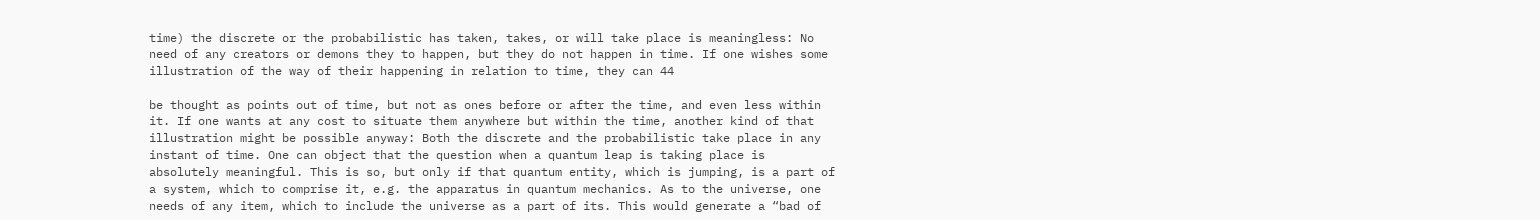time) the discrete or the probabilistic has taken, takes, or will take place is meaningless: No need of any creators or demons they to happen, but they do not happen in time. If one wishes some illustration of the way of their happening in relation to time, they can 44

be thought as points out of time, but not as ones before or after the time, and even less within it. If one wants at any cost to situate them anywhere but within the time, another kind of that illustration might be possible anyway: Both the discrete and the probabilistic take place in any instant of time. One can object that the question when a quantum leap is taking place is absolutely meaningful. This is so, but only if that quantum entity, which is jumping, is a part of a system, which to comprise it, e.g. the apparatus in quantum mechanics. As to the universe, one needs of any item, which to include the universe as a part of its. This would generate a “bad of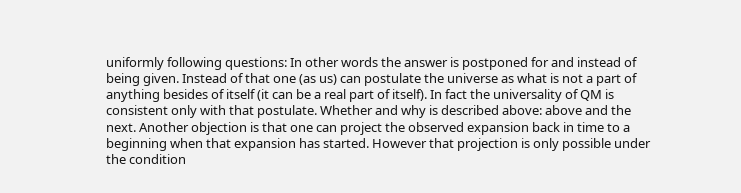uniformly following questions: In other words the answer is postponed for and instead of being given. Instead of that one (as us) can postulate the universe as what is not a part of anything besides of itself (it can be a real part of itself). In fact the universality of QM is consistent only with that postulate. Whether and why is described above: above and the next. Another objection is that one can project the observed expansion back in time to a beginning when that expansion has started. However that projection is only possible under the condition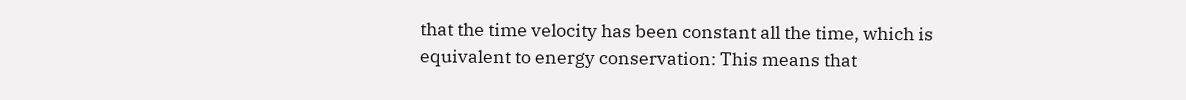that the time velocity has been constant all the time, which is equivalent to energy conservation: This means that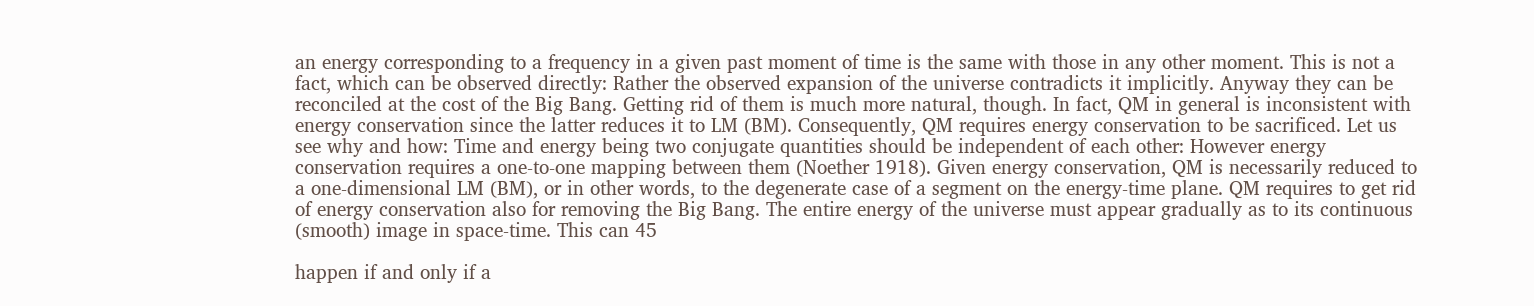an energy corresponding to a frequency in a given past moment of time is the same with those in any other moment. This is not a fact, which can be observed directly: Rather the observed expansion of the universe contradicts it implicitly. Anyway they can be reconciled at the cost of the Big Bang. Getting rid of them is much more natural, though. In fact, QM in general is inconsistent with energy conservation since the latter reduces it to LM (BM). Consequently, QM requires energy conservation to be sacrificed. Let us see why and how: Time and energy being two conjugate quantities should be independent of each other: However energy conservation requires a one-to-one mapping between them (Noether 1918). Given energy conservation, QM is necessarily reduced to a one-dimensional LM (BM), or in other words, to the degenerate case of a segment on the energy-time plane. QM requires to get rid of energy conservation also for removing the Big Bang. The entire energy of the universe must appear gradually as to its continuous (smooth) image in space-time. This can 45

happen if and only if a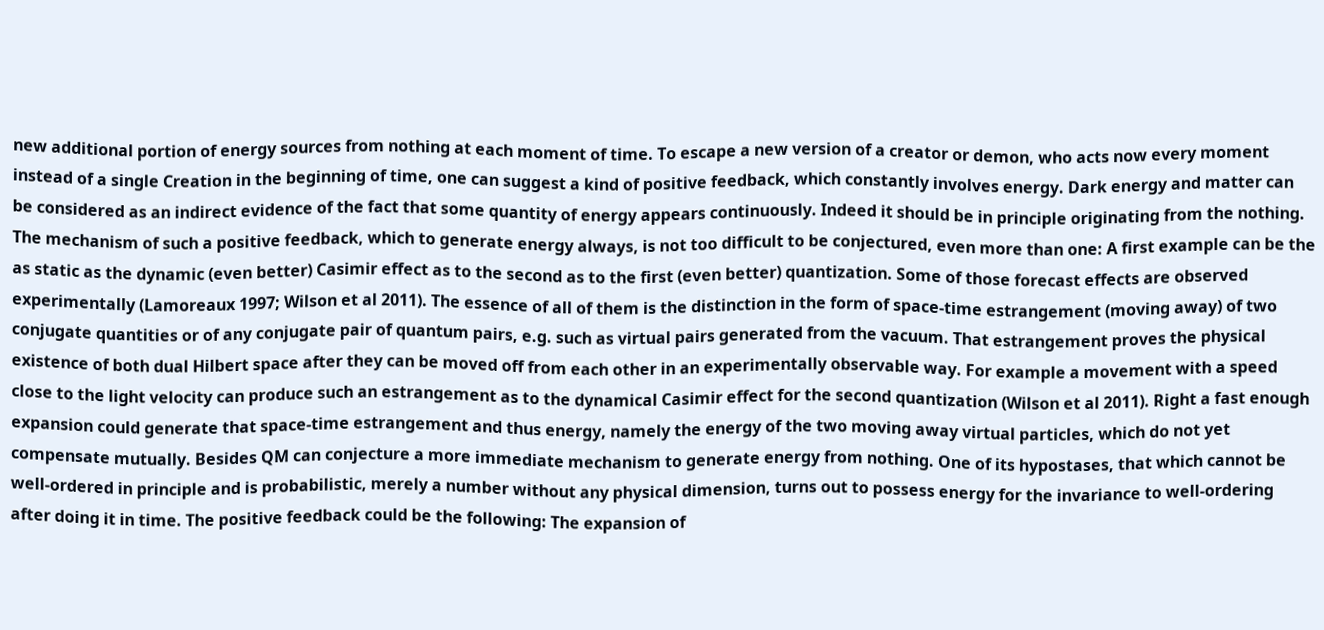new additional portion of energy sources from nothing at each moment of time. To escape a new version of a creator or demon, who acts now every moment instead of a single Creation in the beginning of time, one can suggest a kind of positive feedback, which constantly involves energy. Dark energy and matter can be considered as an indirect evidence of the fact that some quantity of energy appears continuously. Indeed it should be in principle originating from the nothing. The mechanism of such a positive feedback, which to generate energy always, is not too difficult to be conjectured, even more than one: A first example can be the as static as the dynamic (even better) Casimir effect as to the second as to the first (even better) quantization. Some of those forecast effects are observed experimentally (Lamoreaux 1997; Wilson et al 2011). The essence of all of them is the distinction in the form of space-time estrangement (moving away) of two conjugate quantities or of any conjugate pair of quantum pairs, e.g. such as virtual pairs generated from the vacuum. That estrangement proves the physical existence of both dual Hilbert space after they can be moved off from each other in an experimentally observable way. For example a movement with a speed close to the light velocity can produce such an estrangement as to the dynamical Casimir effect for the second quantization (Wilson et al 2011). Right a fast enough expansion could generate that space-time estrangement and thus energy, namely the energy of the two moving away virtual particles, which do not yet compensate mutually. Besides QM can conjecture a more immediate mechanism to generate energy from nothing. One of its hypostases, that which cannot be well-ordered in principle and is probabilistic, merely a number without any physical dimension, turns out to possess energy for the invariance to well-ordering after doing it in time. The positive feedback could be the following: The expansion of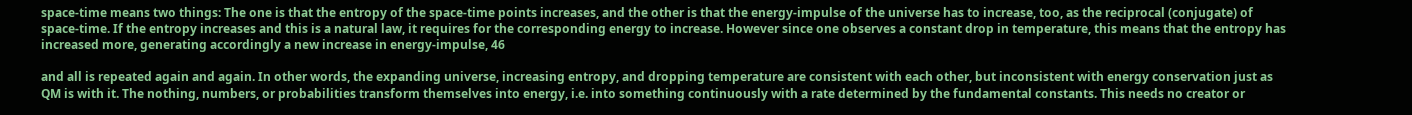space-time means two things: The one is that the entropy of the space-time points increases, and the other is that the energy-impulse of the universe has to increase, too, as the reciprocal (conjugate) of space-time. If the entropy increases and this is a natural law, it requires for the corresponding energy to increase. However since one observes a constant drop in temperature, this means that the entropy has increased more, generating accordingly a new increase in energy-impulse, 46

and all is repeated again and again. In other words, the expanding universe, increasing entropy, and dropping temperature are consistent with each other, but inconsistent with energy conservation just as QM is with it. The nothing, numbers, or probabilities transform themselves into energy, i.e. into something continuously with a rate determined by the fundamental constants. This needs no creator or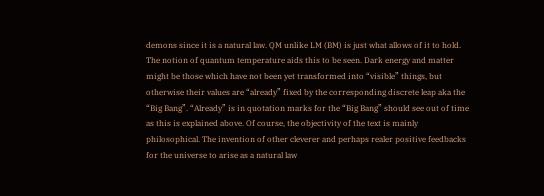demons since it is a natural law. QM unlike LM (BM) is just what allows of it to hold. The notion of quantum temperature aids this to be seen. Dark energy and matter might be those which have not been yet transformed into “visible” things, but otherwise their values are “already” fixed by the corresponding discrete leap aka the “Big Bang”. “Already” is in quotation marks for the “Big Bang” should see out of time as this is explained above. Of course, the objectivity of the text is mainly philosophical. The invention of other cleverer and perhaps realer positive feedbacks for the universe to arise as a natural law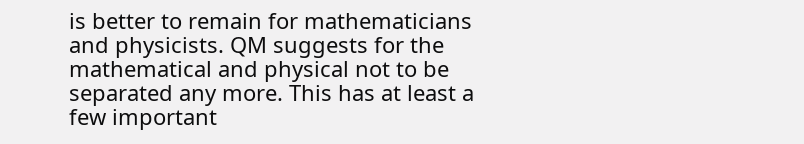is better to remain for mathematicians and physicists. QM suggests for the mathematical and physical not to be separated any more. This has at least a few important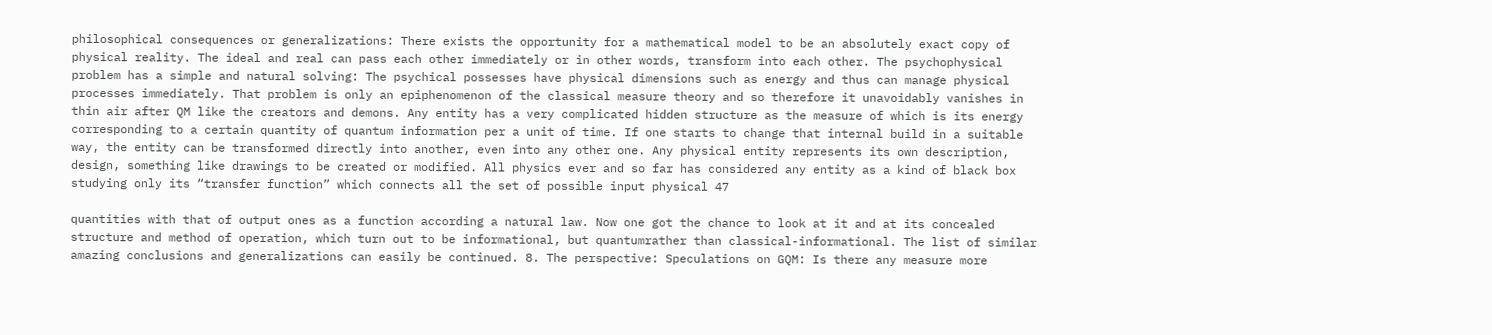philosophical consequences or generalizations: There exists the opportunity for a mathematical model to be an absolutely exact copy of physical reality. The ideal and real can pass each other immediately or in other words, transform into each other. The psychophysical problem has a simple and natural solving: The psychical possesses have physical dimensions such as energy and thus can manage physical processes immediately. That problem is only an epiphenomenon of the classical measure theory and so therefore it unavoidably vanishes in thin air after QM like the creators and demons. Any entity has a very complicated hidden structure as the measure of which is its energy corresponding to a certain quantity of quantum information per a unit of time. If one starts to change that internal build in a suitable way, the entity can be transformed directly into another, even into any other one. Any physical entity represents its own description, design, something like drawings to be created or modified. All physics ever and so far has considered any entity as a kind of black box studying only its “transfer function” which connects all the set of possible input physical 47

quantities with that of output ones as a function according a natural law. Now one got the chance to look at it and at its concealed structure and method of operation, which turn out to be informational, but quantumrather than classical-informational. The list of similar amazing conclusions and generalizations can easily be continued. 8. The perspective: Speculations on GQM: Is there any measure more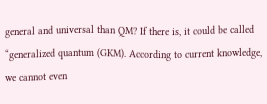general and universal than QM? If there is, it could be called “generalized quantum (GKM). According to current knowledge, we cannot even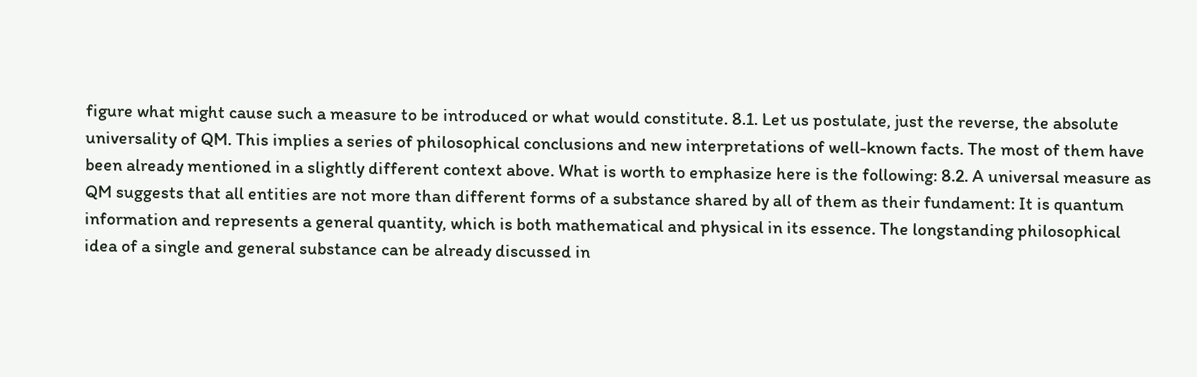figure what might cause such a measure to be introduced or what would constitute. 8.1. Let us postulate, just the reverse, the absolute universality of QM. This implies a series of philosophical conclusions and new interpretations of well-known facts. The most of them have been already mentioned in a slightly different context above. What is worth to emphasize here is the following: 8.2. A universal measure as QM suggests that all entities are not more than different forms of a substance shared by all of them as their fundament: It is quantum information and represents a general quantity, which is both mathematical and physical in its essence. The longstanding philosophical idea of a single and general substance can be already discussed in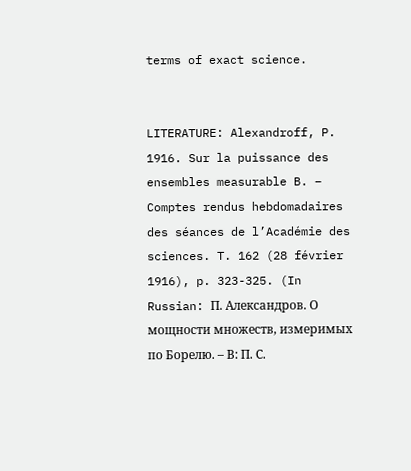terms of exact science.


LITERATURE: Alexandroff, P. 1916. Sur la puissance des ensembles measurable B. – Comptes rendus hebdomadaires des séances de l’Académie des sciences. T. 162 (28 février 1916), p. 323-325. (In Russian: П. Александров. О мощности множеств, измеримых по Борелю. – В: П. С.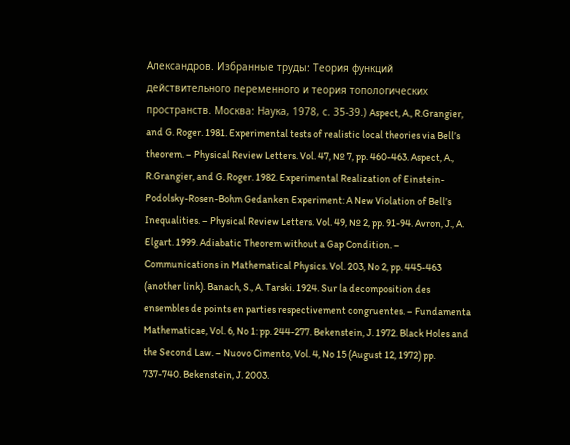Александров. Избранные труды: Теория функций действительного переменного и теория топологических пространств. Москва: Наука, 1978, с. 35-39.) Aspect, A., R.Grangier, and G. Roger. 1981. Experimental tests of realistic local theories via Bell’s theorem. – Physical Review Letters. Vol. 47, № 7, pp. 460-463. Aspect, A., R.Grangier, and G. Roger. 1982. Experimental Realization of Einstein-Podolsky-Rosen-Bohm Gedanken Experiment: A New Violation of Bell’s Inequalities. – Physical Review Letters. Vol. 49, № 2, pp. 91-94. Avron, J., A. Elgart. 1999. Adiabatic Theorem without a Gap Condition. – Communications in Mathematical Physics. Vol. 203, No 2, pp. 445-463 (another link). Banach, S., A. Tarski. 1924. Sur la decomposition des ensembles de points en parties respectivement congruentes. – Fundamenta Mathematicae, Vol. 6, No 1: pp. 244-277. Bekenstein, J. 1972. Black Holes and the Second Law. – Nuovo Cimento, Vol. 4, No 15 (August 12, 1972) pp. 737-740. Bekenstein, J. 2003.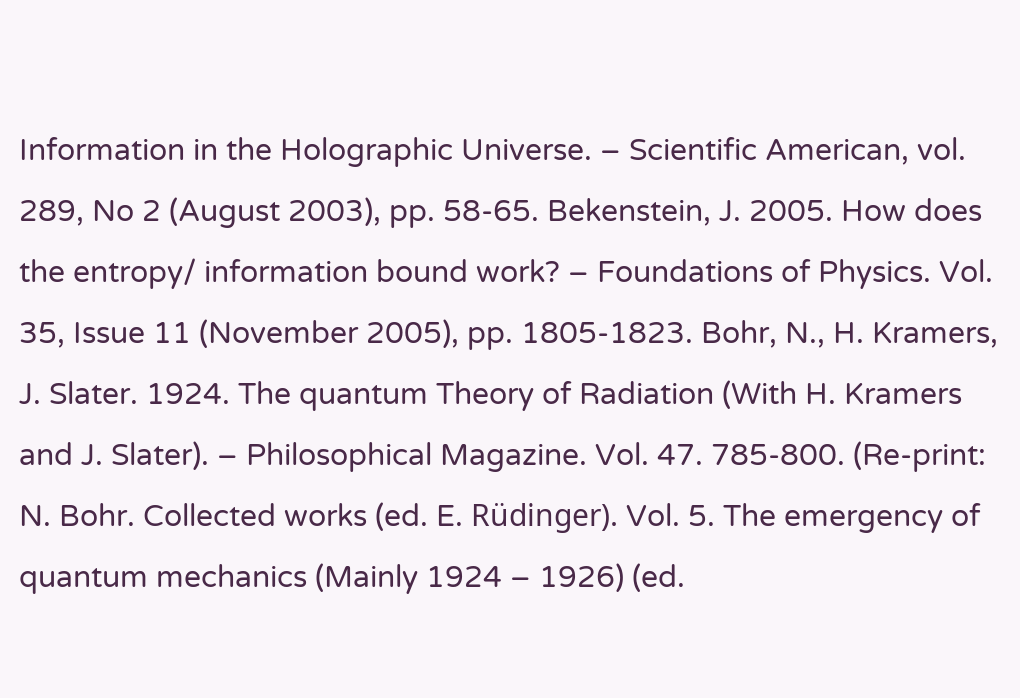Information in the Holographic Universe. – Scientific American, vol. 289, No 2 (August 2003), pp. 58-65. Bekenstein, J. 2005. How does the entropy/ information bound work? – Foundations of Physics. Vol. 35, Issue 11 (November 2005), pp. 1805-1823. Bohr, N., H. Kramers, J. Slater. 1924. The quantum Theory of Radiation (With H. Kramers and J. Slater). – Philosophical Magazine. Vol. 47. 785-800. (Re-print: N. Bohr. Collected works (ed. E. Rüdinger). Vol. 5. The emergency of quantum mechanics (Mainly 1924 ‒ 1926) (ed.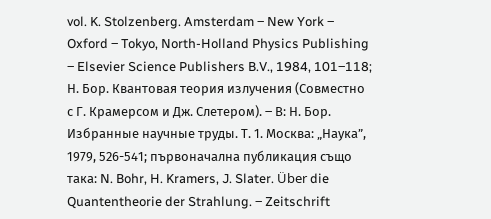vol. K. Stolzenberg. Amsterdam ‒ New York ‒ Oxford ‒ Tokyo, North-Holland Physics Publishing ‒ Elsevier Science Publishers B.V., 1984, 101‒118; Н. Бор. Квантовая теория излучения (Совместно с Г. Крамерсом и Дж. Слетером). ‒ В: Н. Бор. Избранные научные труды. Т. 1. Москва: „Наука”, 1979, 526-541; първоначална публикация също така: N. Bohr, H. Kramers, J. Slater. Über die Quantentheorie der Strahlung. ‒ Zeitschrift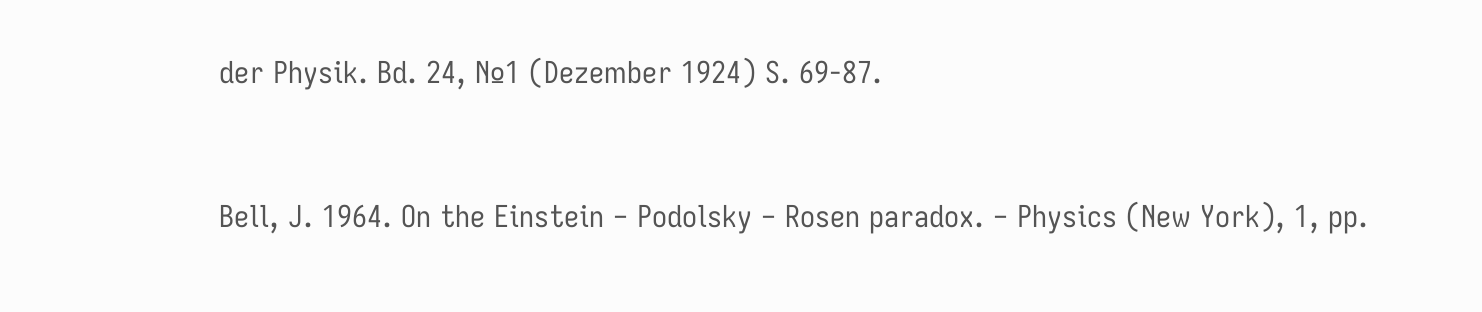der Physik. Bd. 24, №1 (Dezember 1924) S. 69-87.


Bell, J. 1964. On the Einstein ‒ Podolsky ‒ Rosen paradox. ‒ Physics (New York), 1, pp.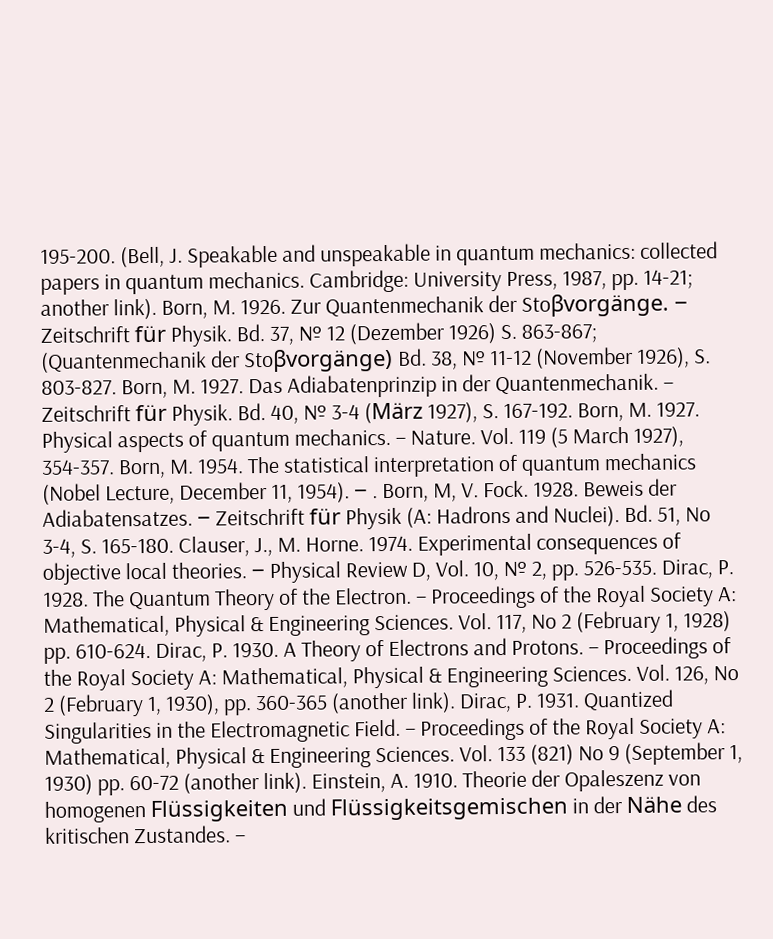195-200. (Bell, J. Speakable and unspeakable in quantum mechanics: collected papers in quantum mechanics. Cambridge: University Press, 1987, pp. 14-21; another link). Born, M. 1926. Zur Quantenmechanik der Stoβvorgänge. ‒ Zeitschrift für Physik. Bd. 37, № 12 (Dezember 1926) S. 863-867; (Quantenmechanik der Stoβvorgänge) Bd. 38, № 11-12 (November 1926), S. 803-827. Born, M. 1927. Das Adiabatenprinzip in der Quantenmechanik. – Zeitschrift für Physik. Bd. 40, № 3-4 (März 1927), S. 167-192. Born, M. 1927. Physical aspects of quantum mechanics. – Nature. Vol. 119 (5 March 1927), 354-357. Born, M. 1954. The statistical interpretation of quantum mechanics (Nobel Lecture, December 11, 1954). ‒ . Born, M, V. Fock. 1928. Beweis der Adiabatensatzes. ‒ Zeitschrift für Physik (A: Hadrons and Nuclei). Bd. 51, No 3-4, S. 165-180. Clauser, J., M. Horne. 1974. Experimental consequences of objective local theories. ‒ Physical Review D, Vol. 10, № 2, pp. 526-535. Dirac, P. 1928. The Quantum Theory of the Electron. – Proceedings of the Royal Society A: Mathematical, Physical & Engineering Sciences. Vol. 117, No 2 (February 1, 1928) pp. 610-624. Dirac, P. 1930. A Theory of Electrons and Protons. – Proceedings of the Royal Society A: Mathematical, Physical & Engineering Sciences. Vol. 126, No 2 (February 1, 1930), pp. 360-365 (another link). Dirac, P. 1931. Quantized Singularities in the Electromagnetic Field. – Proceedings of the Royal Society A: Mathematical, Physical & Engineering Sciences. Vol. 133 (821) No 9 (September 1, 1930) pp. 60-72 (another link). Einstein, A. 1910. Theorie der Opaleszenz von homogenen Flüssigkeiten und Flüssigkeitsgemischen in der Nähe des kritischen Zustandes. –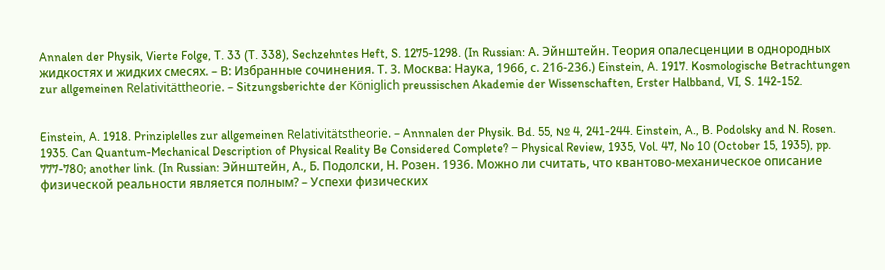Annalen der Physik, Vierte Folge, T. 33 (T. 338), Sechzehntes Heft, S. 1275-1298. (In Russian: А. Эйнштейн. Теория опалесценции в однородных жидкостях и жидких смесях. – В: Избранные сочинения. Т. 3. Москва: Наука, 1966, с. 216-236.) Einstein, A. 1917. Kosmologische Betrachtungen zur allgemeinen Relativitättheorie. – Sitzungsberichte der Königlich preussischen Akademie der Wissenschaften, Erster Halbband, VI, S. 142-152.


Einstein, A. 1918. Prinziplelles zur allgemeinen Relativitätstheorie. – Annnalen der Physik. Bd. 55, № 4, 241-244. Einstein, A., B. Podolsky and N. Rosen. 1935. Can Quantum-Mechanical Description of Physical Reality Be Considered Complete? ‒ Physical Review, 1935, Vol. 47, No 10 (October 15, 1935), pp. 777-780; another link. (In Russian: Эйнштейн, А., Б. Подолски, Н. Розен. 1936. Можно ли считать, что квантово-механическое описание физической реальности является полным? – Успехи физических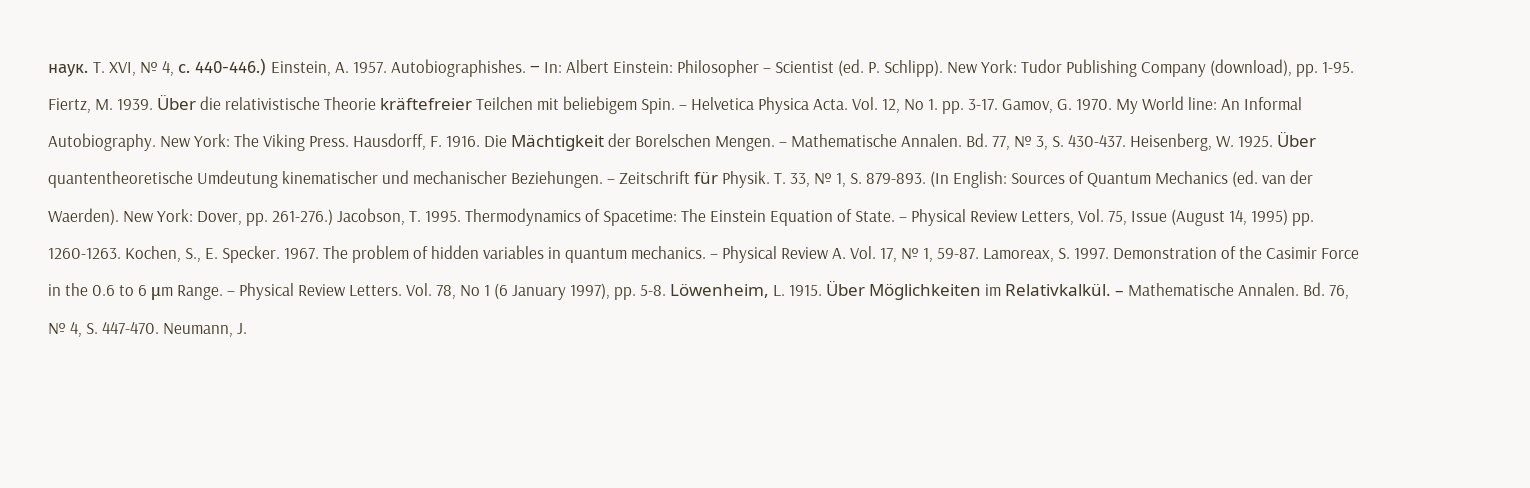наук. T. XVI, № 4, с. 440-446.) Einstein, A. 1957. Autobiographishes. ‒ In: Albert Einstein: Philosopher – Scientist (ed. P. Schlipp). New York: Tudor Publishing Company (download), pp. 1-95. Fiertz, M. 1939. Über die relativistische Theorie kräftefreier Teilchen mit beliebigem Spin. – Helvetica Physica Acta. Vol. 12, No 1. pp. 3-17. Gamov, G. 1970. My World line: An Informal Autobiography. New York: The Viking Press. Hausdorff, F. 1916. Die Mächtigkeit der Borelschen Mengen. – Mathematische Annalen. Bd. 77, № 3, S. 430-437. Heisenberg, W. 1925. Über quantentheoretische Umdeutung kinematischer und mechanischer Beziehungen. – Zeitschrift für Physik. T. 33, № 1, S. 879-893. (In English: Sources of Quantum Mechanics (ed. van der Waerden). New York: Dover, pp. 261-276.) Jacobson, T. 1995. Thermodynamics of Spacetime: The Einstein Equation of State. – Physical Review Letters, Vol. 75, Issue (August 14, 1995) pp. 1260-1263. Kochen, S., E. Specker. 1967. The problem of hidden variables in quantum mechanics. – Physical Review A. Vol. 17, № 1, 59-87. Lamoreax, S. 1997. Demonstration of the Casimir Force in the 0.6 to 6 μm Range. – Physical Review Letters. Vol. 78, No 1 (6 January 1997), pp. 5-8. Löwenheim, L. 1915. Über Möglichkeiten im Relativkalkül. – Mathematische Annalen. Bd. 76, № 4, S. 447-470. Neumann, J.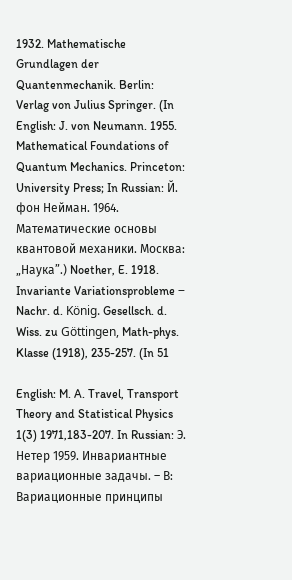1932. Mathematische Grundlagen der Quantenmechanik. Berlin: Verlag von Julius Springer. (In English: J. von Neumann. 1955. Mathematical Foundations of Quantum Mechanics. Princeton: University Press; In Russian: Й. фон Нейман. 1964. Математические основы квантовой механики. Москва: „Наука”.) Noether, E. 1918. Invariante Variationsprobleme ‒ Nachr. d. König. Gesellsch. d. Wiss. zu Göttingen, Math-phys. Klasse (1918), 235-257. (In 51

English: M. A. Travel, Transport Theory and Statistical Physics 1(3) 1971,183-207. In Russian: Э. Нетер 1959. Инвариантные вариационные задачы. – В: Вариационные принципы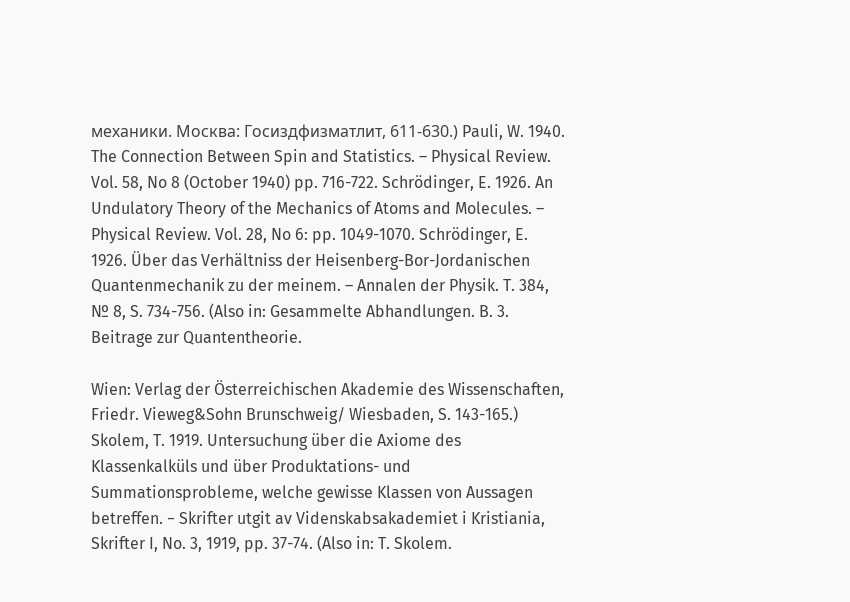механики. Москва: Госиздфизматлит, 611-630.) Pauli, W. 1940. The Connection Between Spin and Statistics. – Physical Review. Vol. 58, No 8 (October 1940) pp. 716-722. Schrödinger, E. 1926. An Undulatory Theory of the Mechanics of Atoms and Molecules. – Physical Review. Vol. 28, No 6: pp. 1049-1070. Schrödinger, E. 1926. Über das Verhältniss der Heisenberg-Bor-Jordanischen Quantenmechanik zu der meinem. – Annalen der Physik. T. 384, № 8, S. 734-756. (Also in: Gesammelte Abhandlungen. B. 3. Beitrage zur Quantentheorie.

Wien: Verlag der Österreichischen Akademie des Wissenschaften, Friedr. Vieweg&Sohn Brunschweig/ Wiesbaden, S. 143-165.) Skolem, T. 1919. Untersuchung über die Axiome des Klassenkalküls und über Produktations- und Summationsprobleme, welche gewisse Klassen von Aussagen betreffen. − Skrifter utgit av Videnskabsakademiet i Kristiania, Skrifter I, No. 3, 1919, pp. 37-74. (Also in: T. Skolem.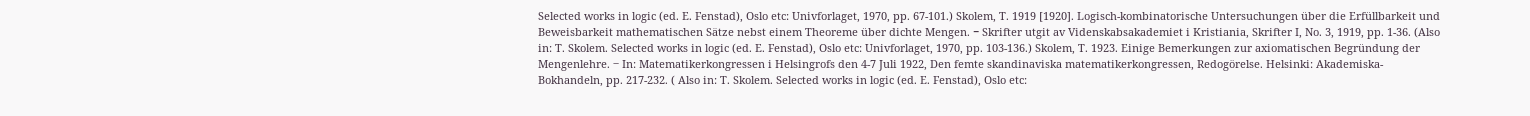Selected works in logic (ed. E. Fenstad), Oslo etc: Univforlaget, 1970, pp. 67-101.) Skolem, T. 1919 [1920]. Logisch-kombinatorische Untersuchungen über die Erfüllbarkeit und Beweisbarkeit mathematischen Sätze nebst einem Theoreme über dichte Mengen. − Skrifter utgit av Videnskabsakademiet i Kristiania, Skrifter I, No. 3, 1919, pp. 1-36. (Also in: T. Skolem. Selected works in logic (ed. E. Fenstad), Oslo etc: Univforlaget, 1970, pp. 103-136.) Skolem, T. 1923. Einige Bemerkungen zur axiomatischen Begründung der Mengenlehre. ‒ In: Matematikerkongressen i Helsingrofs den 4-7 Juli 1922, Den femte skandinaviska matematikerkongressen, Redogörelse. Helsinki: Akademiska-Bokhandeln, pp. 217-232. ( Also in: T. Skolem. Selected works in logic (ed. E. Fenstad), Oslo etc: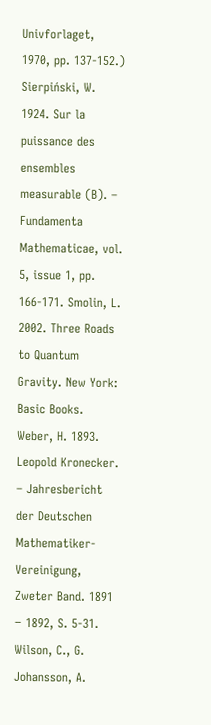Univforlaget, 1970, pp. 137-152.) Sierpiński, W. 1924. Sur la puissance des ensembles measurable (B). – Fundamenta Mathematicae, vol. 5, issue 1, pp. 166-171. Smolin, L. 2002. Three Roads to Quantum Gravity. New York: Basic Books. Weber, H. 1893. Leopold Kronecker. – Jahresbericht der Deutschen Mathematiker-Vereinigung, Zweter Band. 1891 − 1892, S. 5-31. Wilson, C., G. Johansson, A.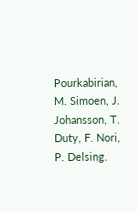Pourkabirian, M. Simoen, J. Johansson, T. Duty, F. Nori, P. Delsing.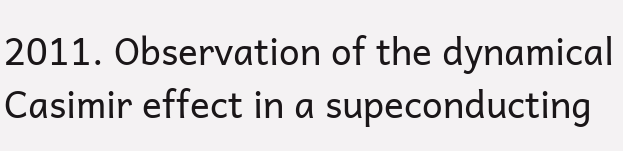2011. Observation of the dynamical Casimir effect in a supeconducting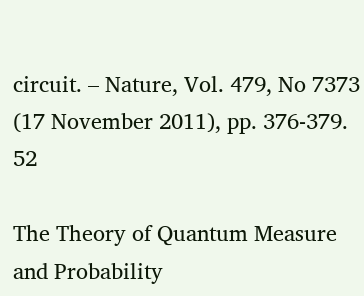circuit. – Nature, Vol. 479, No 7373 (17 November 2011), pp. 376-379. 52

The Theory of Quantum Measure and Probability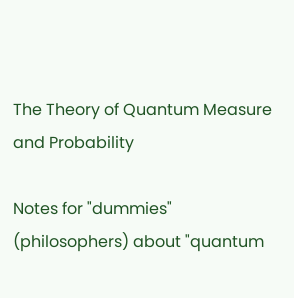The Theory of Quantum Measure and Probability

Notes for "dummies" (philosophers) about "quantum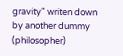gravity" writen down by another dummy (philosopher)